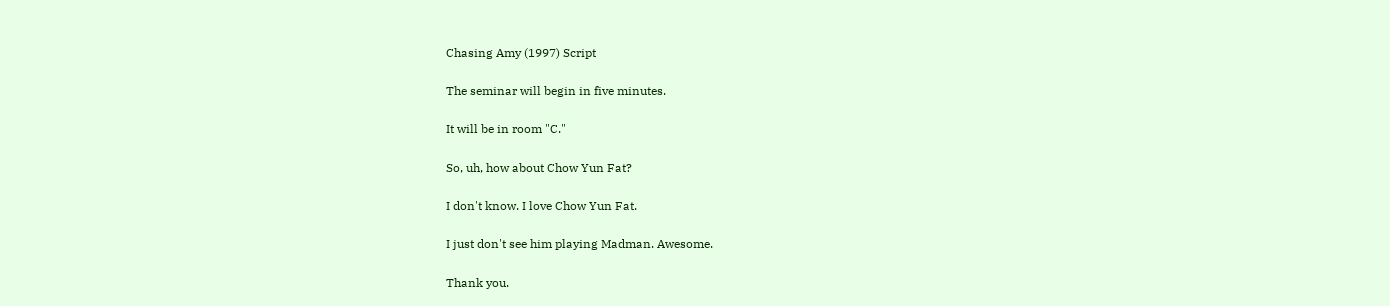Chasing Amy (1997) Script

The seminar will begin in five minutes.

It will be in room "C."

So, uh, how about Chow Yun Fat?

I don't know. I love Chow Yun Fat.

I just don't see him playing Madman. Awesome.

Thank you.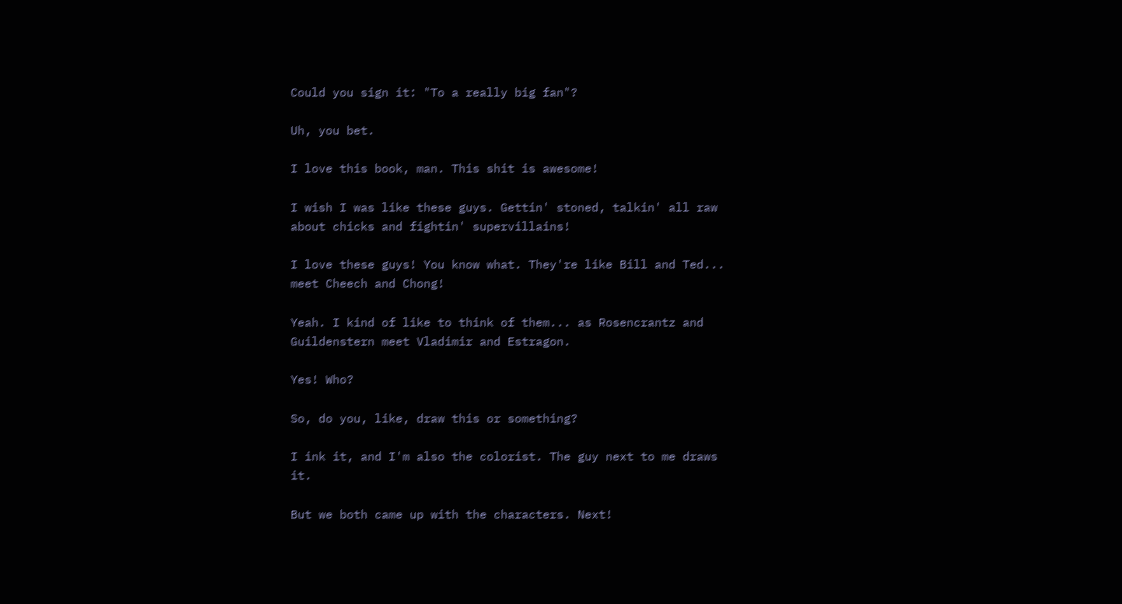Could you sign it: "To a really big fan"?

Uh, you bet.

I love this book, man. This shit is awesome!

I wish I was like these guys. Gettin' stoned, talkin' all raw about chicks and fightin' supervillains!

I love these guys! You know what. They're like Bill and Ted... meet Cheech and Chong!

Yeah. I kind of like to think of them... as Rosencrantz and Guildenstern meet Vladimir and Estragon.

Yes! Who?

So, do you, like, draw this or something?

I ink it, and I'm also the colorist. The guy next to me draws it.

But we both came up with the characters. Next!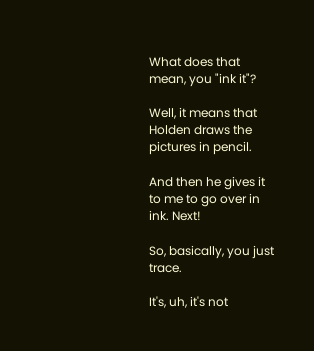What does that mean, you "ink it"?

Well, it means that Holden draws the pictures in pencil.

And then he gives it to me to go over in ink. Next!

So, basically, you just trace.

It's, uh, it's not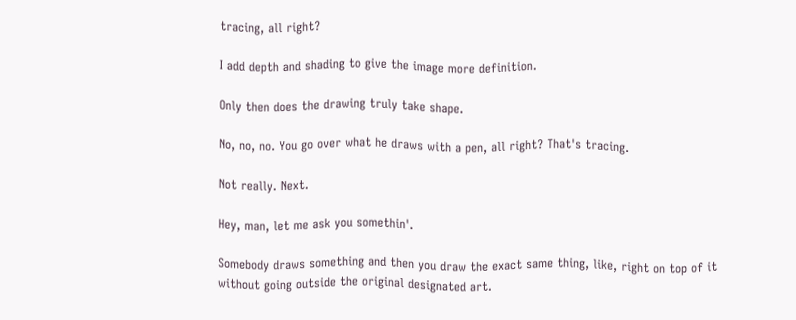tracing, all right?

I add depth and shading to give the image more definition.

Only then does the drawing truly take shape.

No, no, no. You go over what he draws with a pen, all right? That's tracing.

Not really. Next.

Hey, man, let me ask you somethin'.

Somebody draws something and then you draw the exact same thing, like, right on top of it without going outside the original designated art.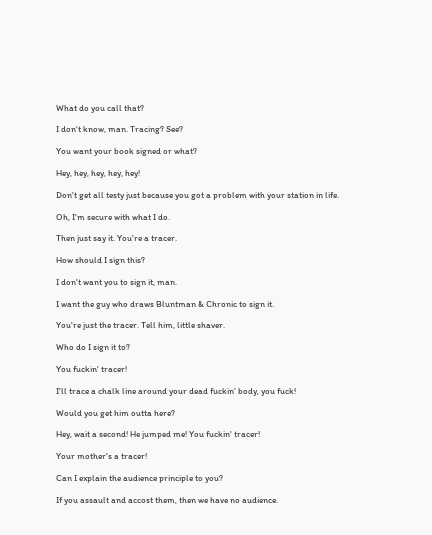What do you call that?

I don't know, man. Tracing? See?

You want your book signed or what?

Hey, hey, hey, hey, hey!

Don't get all testy just because you got a problem with your station in life.

Oh, I'm secure with what I do.

Then just say it. You're a tracer.

How should I sign this?

I don't want you to sign it, man.

I want the guy who draws Bluntman & Chronic to sign it.

You're just the tracer. Tell him, little shaver.

Who do I sign it to?

You fuckin' tracer!

I'll trace a chalk line around your dead fuckin' body, you fuck!

Would you get him outta here?

Hey, wait a second! He jumped me! You fuckin' tracer!

Your mother's a tracer!

Can I explain the audience principle to you?

If you assault and accost them, then we have no audience.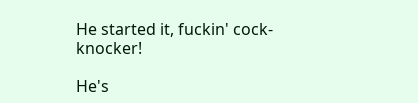He started it, fuckin' cock-knocker!

He's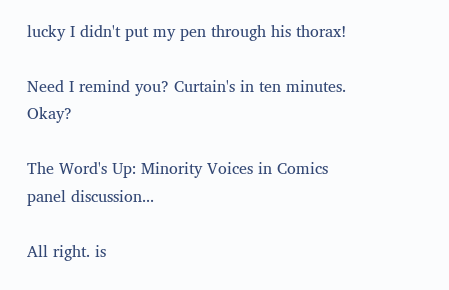lucky I didn't put my pen through his thorax!

Need I remind you? Curtain's in ten minutes. Okay?

The Word's Up: Minority Voices in Comics panel discussion...

All right. is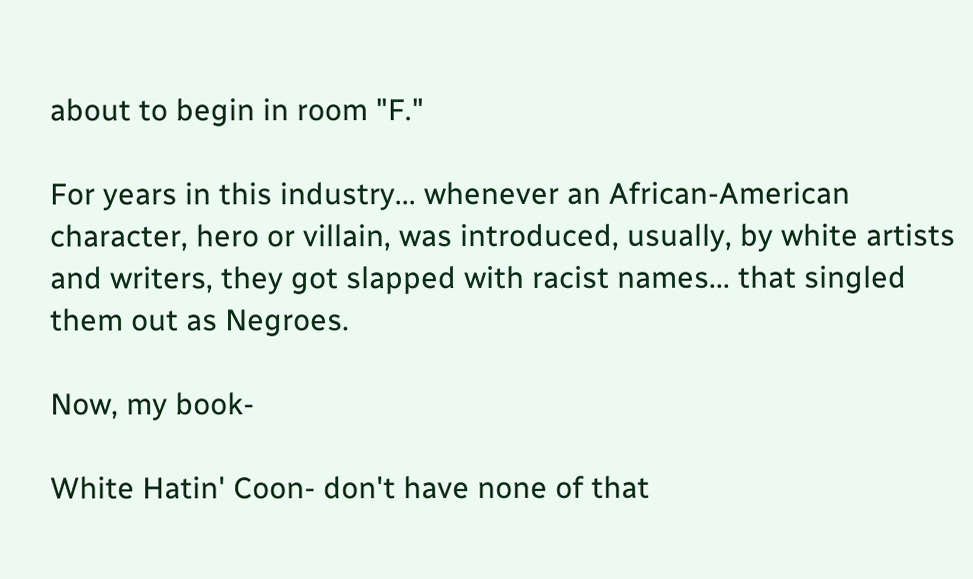about to begin in room "F."

For years in this industry... whenever an African-American character, hero or villain, was introduced, usually, by white artists and writers, they got slapped with racist names... that singled them out as Negroes.

Now, my book-

White Hatin' Coon- don't have none of that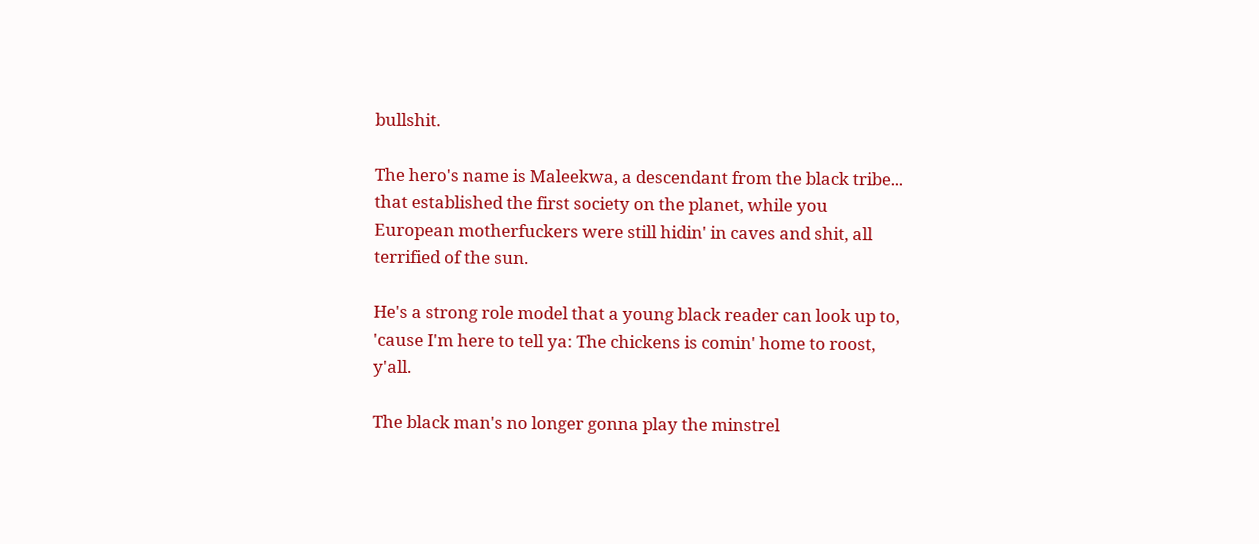bullshit.

The hero's name is Maleekwa, a descendant from the black tribe... that established the first society on the planet, while you European motherfuckers were still hidin' in caves and shit, all terrified of the sun.

He's a strong role model that a young black reader can look up to, 'cause I'm here to tell ya: The chickens is comin' home to roost, y'all.

The black man's no longer gonna play the minstrel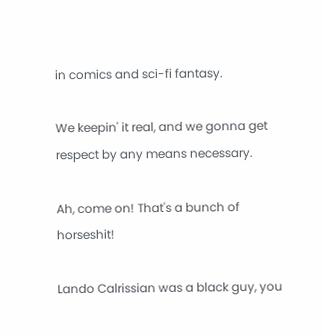in comics and sci-fi fantasy.

We keepin' it real, and we gonna get respect by any means necessary.

Ah, come on! That's a bunch of horseshit!

Lando Calrissian was a black guy, you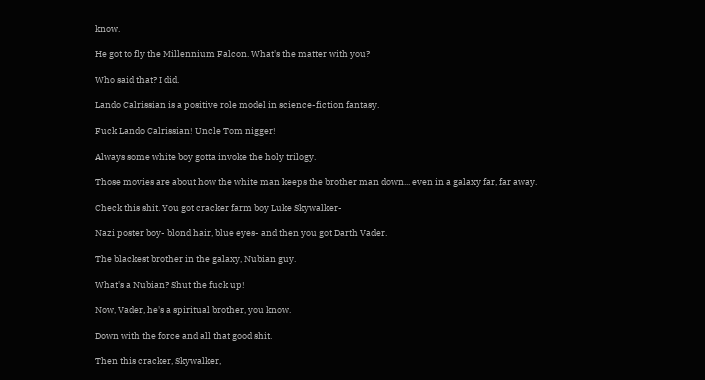know.

He got to fly the Millennium Falcon. What's the matter with you?

Who said that? I did.

Lando Calrissian is a positive role model in science-fiction fantasy.

Fuck Lando Calrissian! Uncle Tom nigger!

Always some white boy gotta invoke the holy trilogy.

Those movies are about how the white man keeps the brother man down... even in a galaxy far, far away.

Check this shit. You got cracker farm boy Luke Skywalker-

Nazi poster boy- blond hair, blue eyes- and then you got Darth Vader.

The blackest brother in the galaxy, Nubian guy.

What's a Nubian? Shut the fuck up!

Now, Vader, he's a spiritual brother, you know.

Down with the force and all that good shit.

Then this cracker, Skywalker,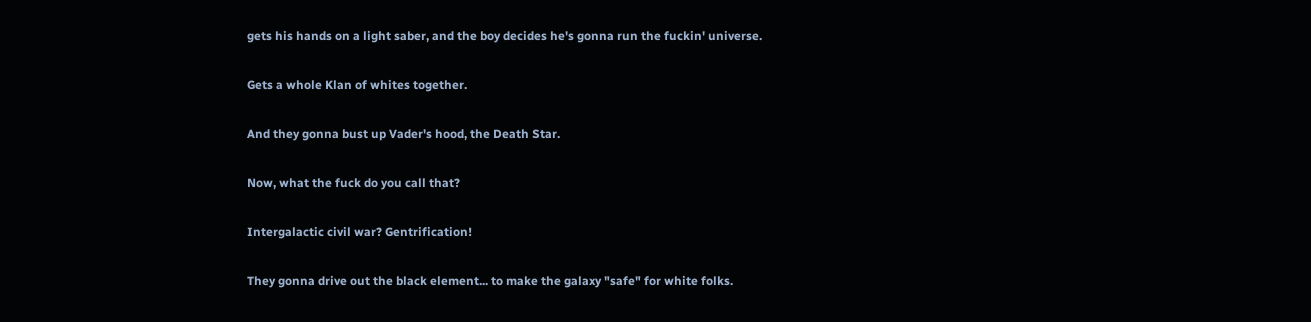gets his hands on a light saber, and the boy decides he's gonna run the fuckin' universe.

Gets a whole Klan of whites together.

And they gonna bust up Vader's hood, the Death Star.

Now, what the fuck do you call that?

Intergalactic civil war? Gentrification!

They gonna drive out the black element... to make the galaxy "safe" for white folks.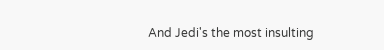And Jedi's the most insulting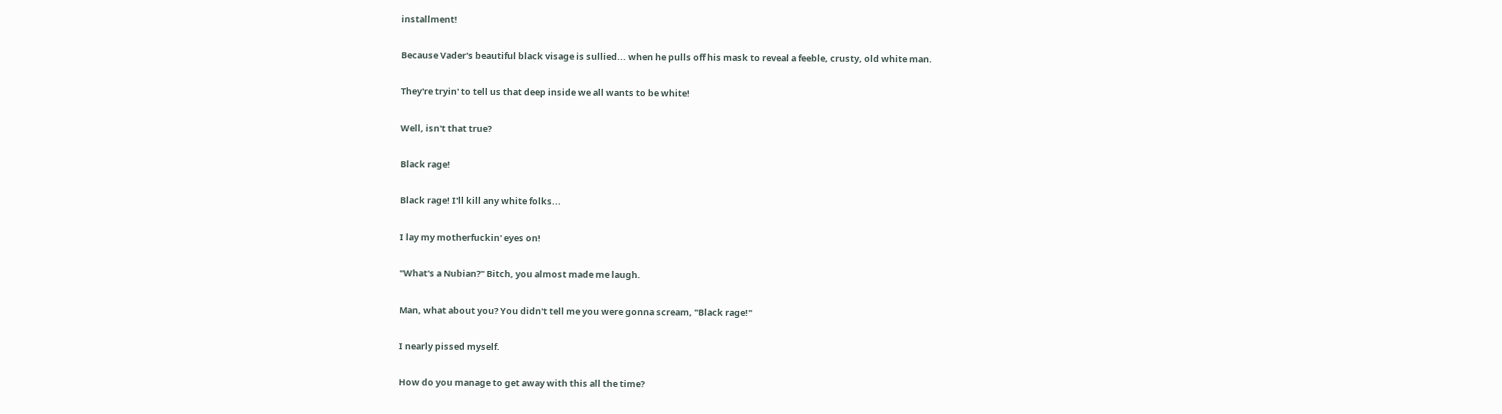installment!

Because Vader's beautiful black visage is sullied... when he pulls off his mask to reveal a feeble, crusty, old white man.

They're tryin' to tell us that deep inside we all wants to be white!

Well, isn't that true?

Black rage!

Black rage! I'll kill any white folks...

I lay my motherfuckin' eyes on!

"What's a Nubian?" Bitch, you almost made me laugh.

Man, what about you? You didn't tell me you were gonna scream, "Black rage!"

I nearly pissed myself.

How do you manage to get away with this all the time?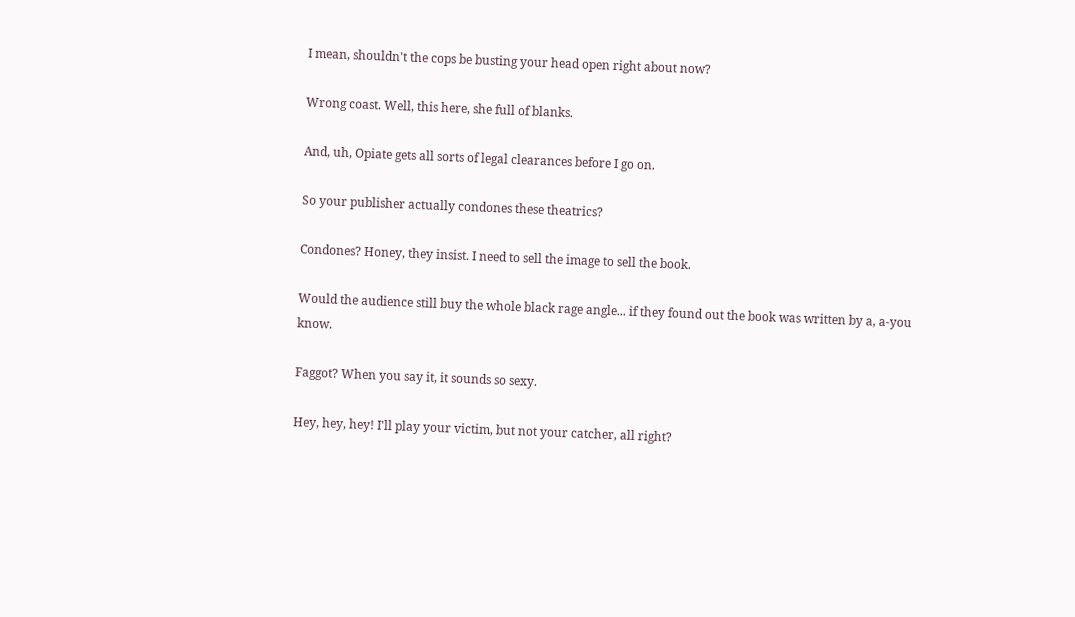I mean, shouldn't the cops be busting your head open right about now?

Wrong coast. Well, this here, she full of blanks.

And, uh, Opiate gets all sorts of legal clearances before I go on.

So your publisher actually condones these theatrics?

Condones? Honey, they insist. I need to sell the image to sell the book.

Would the audience still buy the whole black rage angle... if they found out the book was written by a, a-you know.

Faggot? When you say it, it sounds so sexy.

Hey, hey, hey! I'll play your victim, but not your catcher, all right?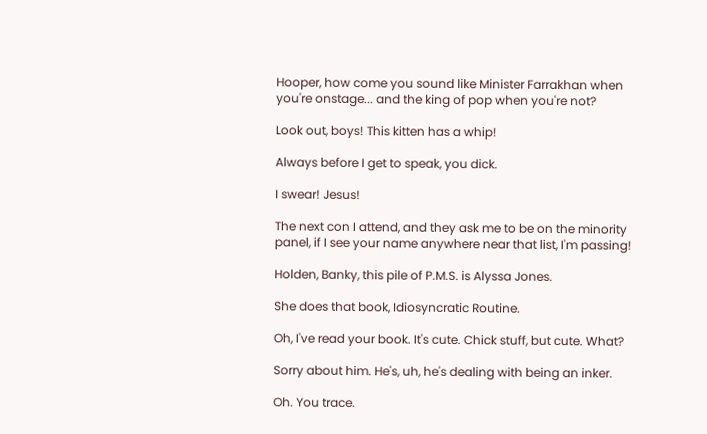Hooper, how come you sound like Minister Farrakhan when you're onstage... and the king of pop when you're not?

Look out, boys! This kitten has a whip!

Always before I get to speak, you dick.

I swear! Jesus!

The next con I attend, and they ask me to be on the minority panel, if I see your name anywhere near that list, I'm passing!

Holden, Banky, this pile of P.M.S. is Alyssa Jones.

She does that book, Idiosyncratic Routine.

Oh, I've read your book. It's cute. Chick stuff, but cute. What?

Sorry about him. He's, uh, he's dealing with being an inker.

Oh. You trace.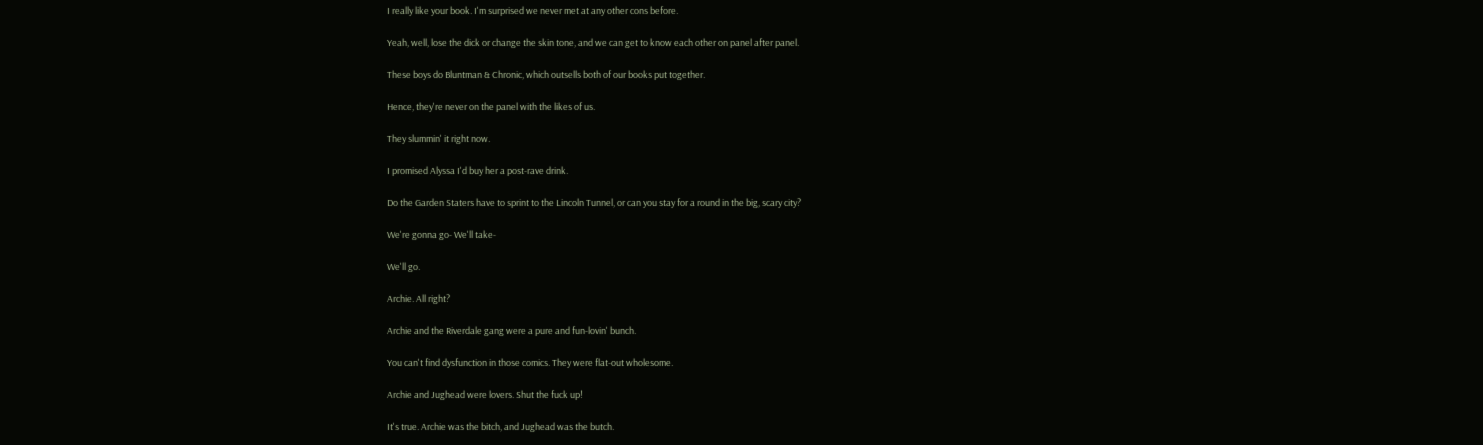I really like your book. I'm surprised we never met at any other cons before.

Yeah, well, lose the dick or change the skin tone, and we can get to know each other on panel after panel.

These boys do Bluntman & Chronic, which outsells both of our books put together.

Hence, they're never on the panel with the likes of us.

They slummin' it right now.

I promised Alyssa I'd buy her a post-rave drink.

Do the Garden Staters have to sprint to the Lincoln Tunnel, or can you stay for a round in the big, scary city?

We're gonna go- We'll take-

We'll go.

Archie. All right?

Archie and the Riverdale gang were a pure and fun-lovin' bunch.

You can't find dysfunction in those comics. They were flat-out wholesome.

Archie and Jughead were lovers. Shut the fuck up!

It's true. Archie was the bitch, and Jughead was the butch.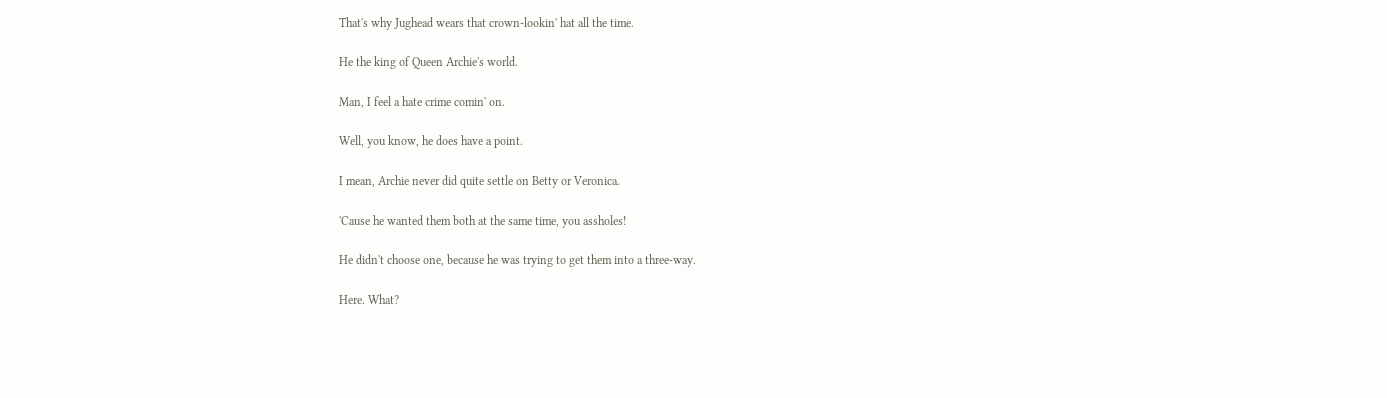That's why Jughead wears that crown-lookin' hat all the time.

He the king of Queen Archie's world.

Man, I feel a hate crime comin' on.

Well, you know, he does have a point.

I mean, Archie never did quite settle on Betty or Veronica.

'Cause he wanted them both at the same time, you assholes!

He didn't choose one, because he was trying to get them into a three-way.

Here. What?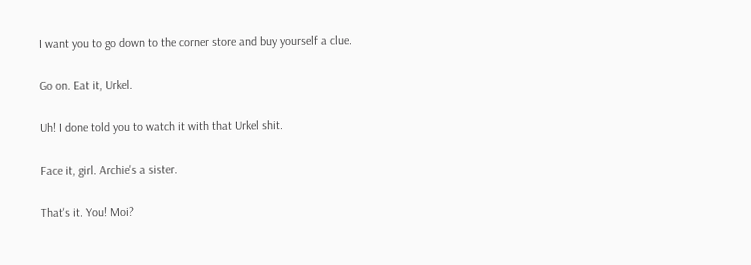I want you to go down to the corner store and buy yourself a clue.

Go on. Eat it, Urkel.

Uh! I done told you to watch it with that Urkel shit.

Face it, girl. Archie's a sister.

That's it. You! Moi?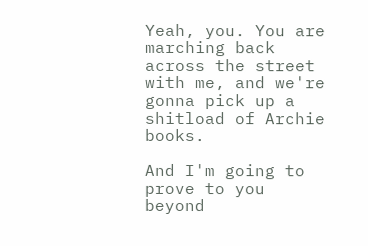Yeah, you. You are marching back across the street with me, and we're gonna pick up a shitload of Archie books.

And I'm going to prove to you beyond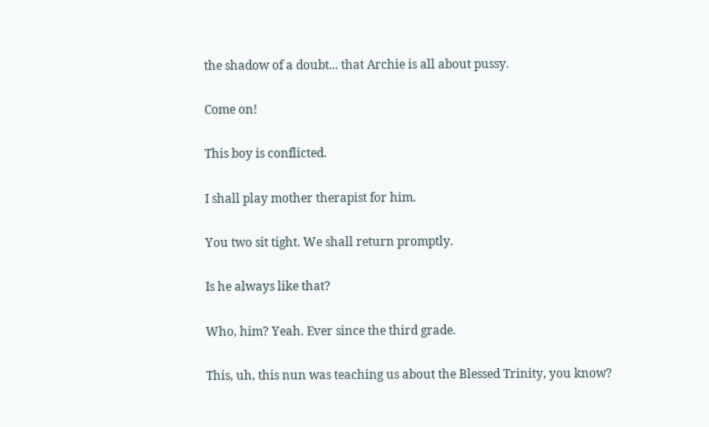the shadow of a doubt... that Archie is all about pussy.

Come on!

This boy is conflicted.

I shall play mother therapist for him.

You two sit tight. We shall return promptly.

Is he always like that?

Who, him? Yeah. Ever since the third grade.

This, uh, this nun was teaching us about the Blessed Trinity, you know?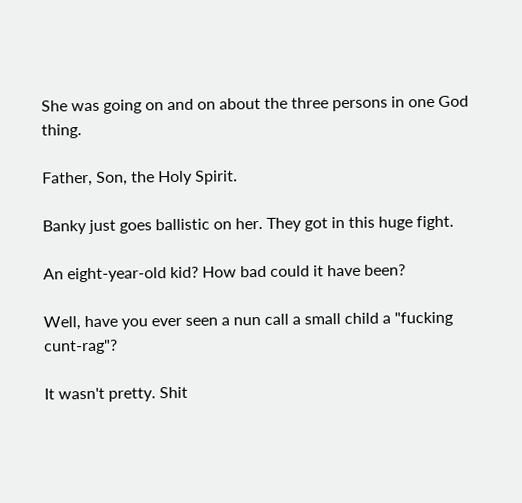She was going on and on about the three persons in one God thing.

Father, Son, the Holy Spirit.

Banky just goes ballistic on her. They got in this huge fight.

An eight-year-old kid? How bad could it have been?

Well, have you ever seen a nun call a small child a "fucking cunt-rag"?

It wasn't pretty. Shit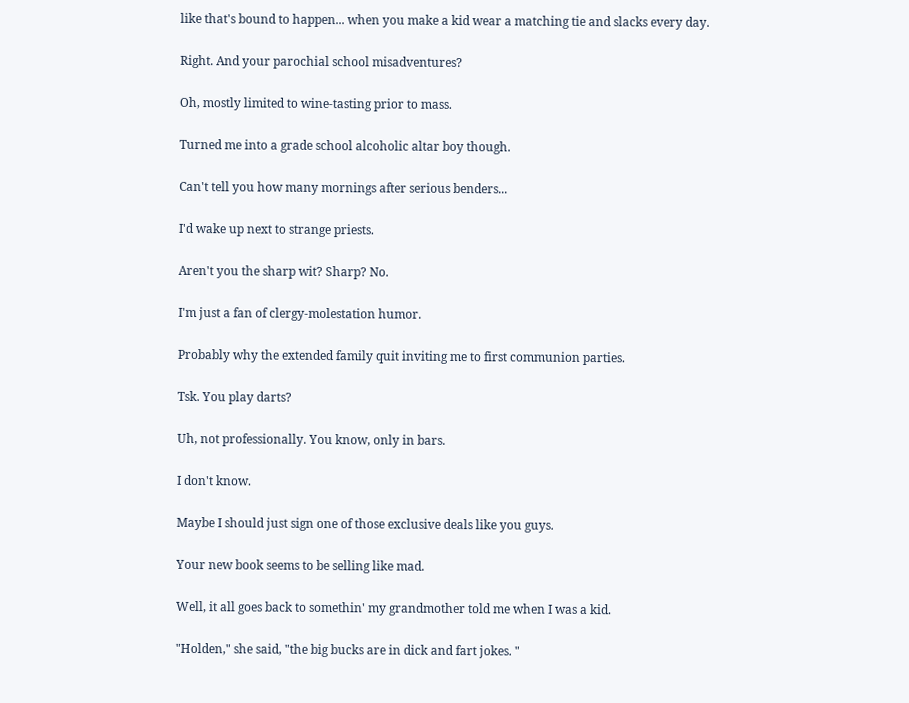like that's bound to happen... when you make a kid wear a matching tie and slacks every day.

Right. And your parochial school misadventures?

Oh, mostly limited to wine-tasting prior to mass.

Turned me into a grade school alcoholic altar boy though.

Can't tell you how many mornings after serious benders...

I'd wake up next to strange priests.

Aren't you the sharp wit? Sharp? No.

I'm just a fan of clergy-molestation humor.

Probably why the extended family quit inviting me to first communion parties.

Tsk. You play darts?

Uh, not professionally. You know, only in bars.

I don't know.

Maybe I should just sign one of those exclusive deals like you guys.

Your new book seems to be selling like mad.

Well, it all goes back to somethin' my grandmother told me when I was a kid.

"Holden," she said, "the big bucks are in dick and fart jokes. "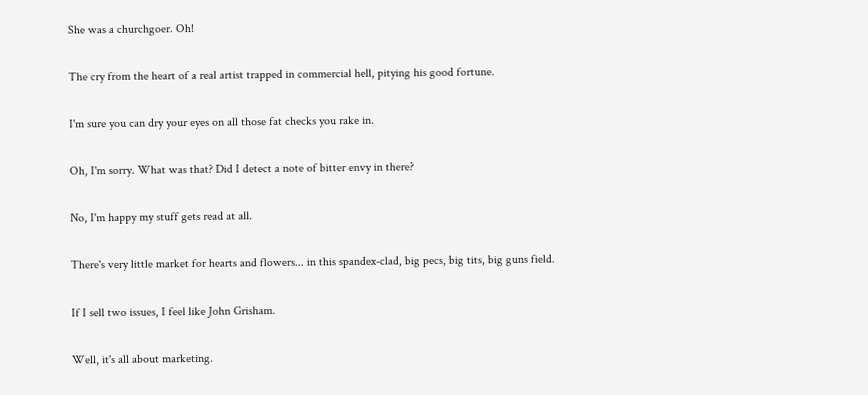She was a churchgoer. Oh!

The cry from the heart of a real artist trapped in commercial hell, pitying his good fortune.

I'm sure you can dry your eyes on all those fat checks you rake in.

Oh, I'm sorry. What was that? Did I detect a note of bitter envy in there?

No, I'm happy my stuff gets read at all.

There's very little market for hearts and flowers... in this spandex-clad, big pecs, big tits, big guns field.

If I sell two issues, I feel like John Grisham.

Well, it's all about marketing.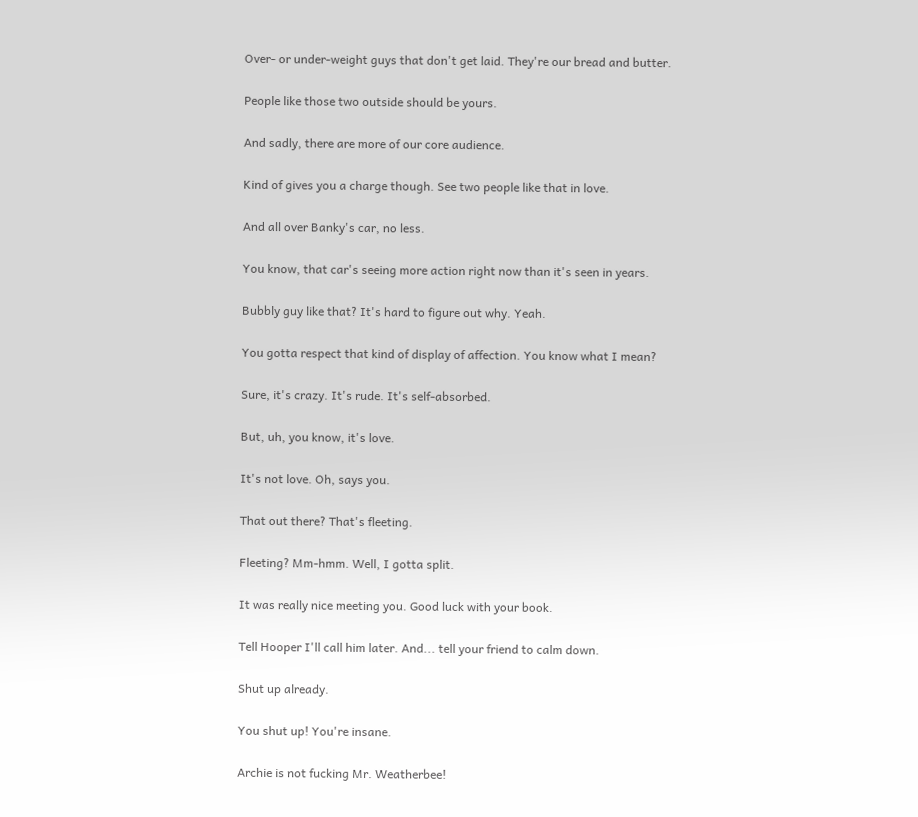Over- or under-weight guys that don't get laid. They're our bread and butter.

People like those two outside should be yours.

And sadly, there are more of our core audience.

Kind of gives you a charge though. See two people like that in love.

And all over Banky's car, no less.

You know, that car's seeing more action right now than it's seen in years.

Bubbly guy like that? It's hard to figure out why. Yeah.

You gotta respect that kind of display of affection. You know what I mean?

Sure, it's crazy. It's rude. It's self-absorbed.

But, uh, you know, it's love.

It's not love. Oh, says you.

That out there? That's fleeting.

Fleeting? Mm-hmm. Well, I gotta split.

It was really nice meeting you. Good luck with your book.

Tell Hooper I'll call him later. And... tell your friend to calm down.

Shut up already.

You shut up! You're insane.

Archie is not fucking Mr. Weatherbee!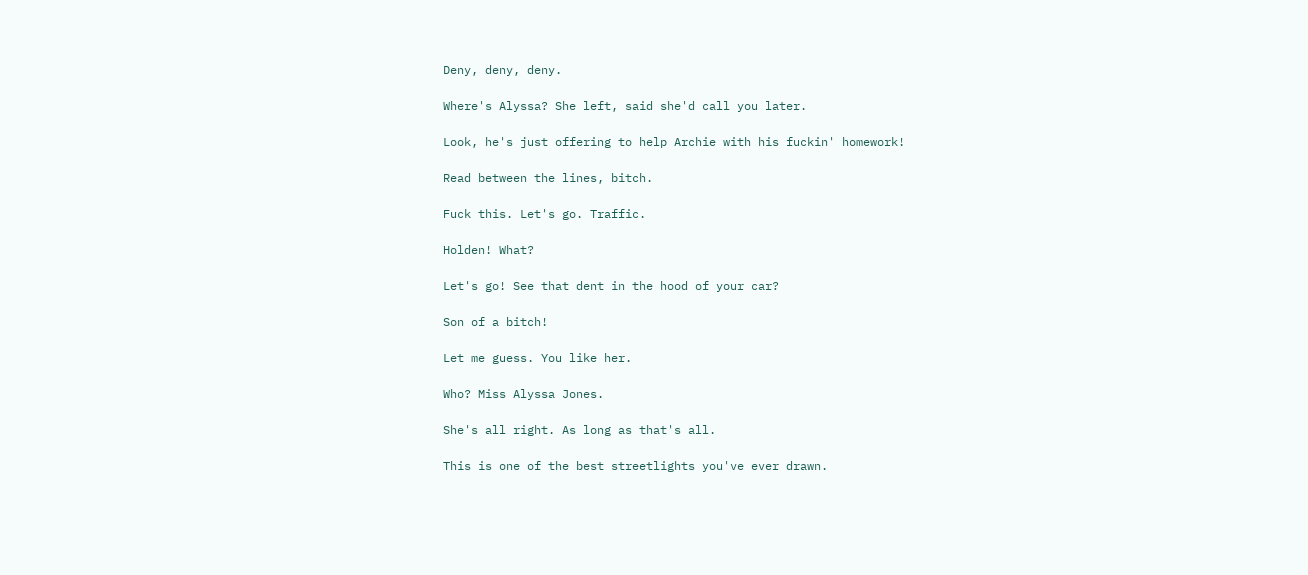Deny, deny, deny.

Where's Alyssa? She left, said she'd call you later.

Look, he's just offering to help Archie with his fuckin' homework!

Read between the lines, bitch.

Fuck this. Let's go. Traffic.

Holden! What?

Let's go! See that dent in the hood of your car?

Son of a bitch!

Let me guess. You like her.

Who? Miss Alyssa Jones.

She's all right. As long as that's all.

This is one of the best streetlights you've ever drawn.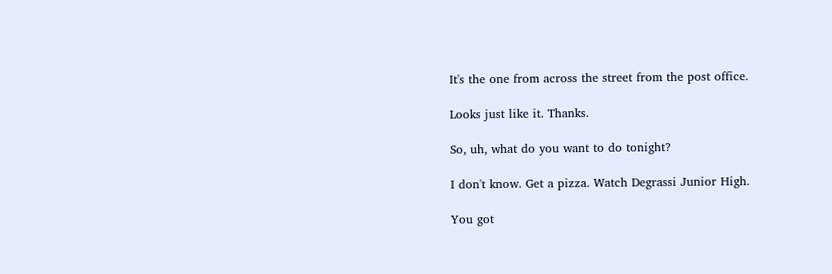It's the one from across the street from the post office.

Looks just like it. Thanks.

So, uh, what do you want to do tonight?

I don't know. Get a pizza. Watch Degrassi Junior High.

You got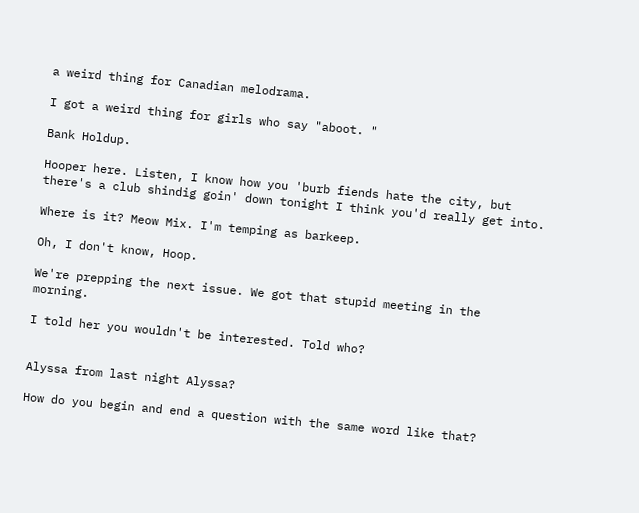a weird thing for Canadian melodrama.

I got a weird thing for girls who say "aboot. "

Bank Holdup.

Hooper here. Listen, I know how you 'burb fiends hate the city, but there's a club shindig goin' down tonight I think you'd really get into.

Where is it? Meow Mix. I'm temping as barkeep.

Oh, I don't know, Hoop.

We're prepping the next issue. We got that stupid meeting in the morning.

I told her you wouldn't be interested. Told who?


Alyssa from last night Alyssa?

How do you begin and end a question with the same word like that?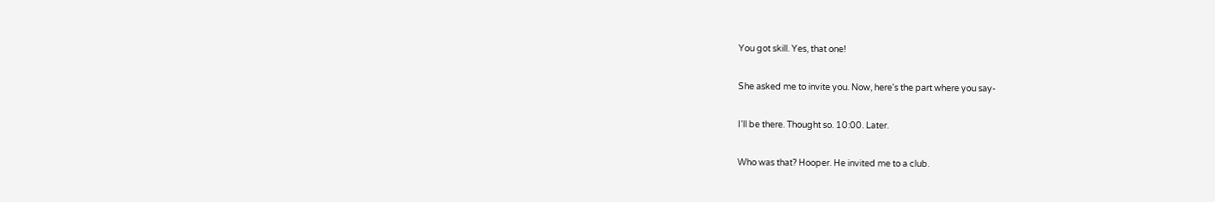You got skill. Yes, that one!

She asked me to invite you. Now, here's the part where you say-

I'll be there. Thought so. 10:00. Later.

Who was that? Hooper. He invited me to a club.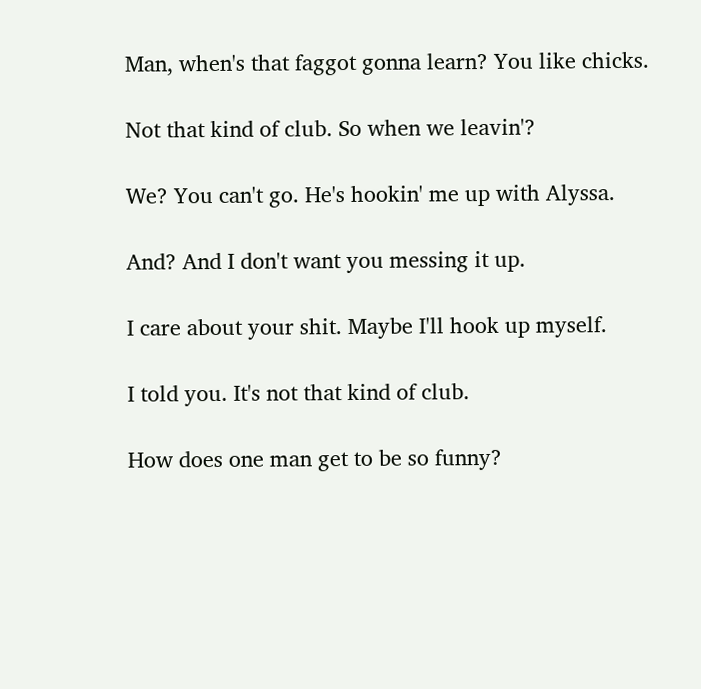Man, when's that faggot gonna learn? You like chicks.

Not that kind of club. So when we leavin'?

We? You can't go. He's hookin' me up with Alyssa.

And? And I don't want you messing it up.

I care about your shit. Maybe I'll hook up myself.

I told you. It's not that kind of club.

How does one man get to be so funny?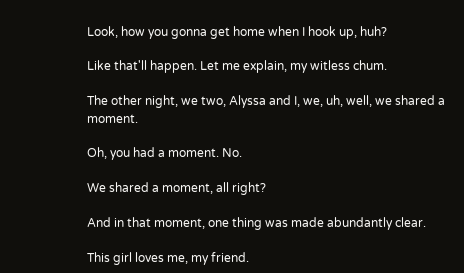Look, how you gonna get home when I hook up, huh?

Like that'll happen. Let me explain, my witless chum.

The other night, we two, Alyssa and I, we, uh, well, we shared a moment.

Oh, you had a moment. No.

We shared a moment, all right?

And in that moment, one thing was made abundantly clear.

This girl loves me, my friend.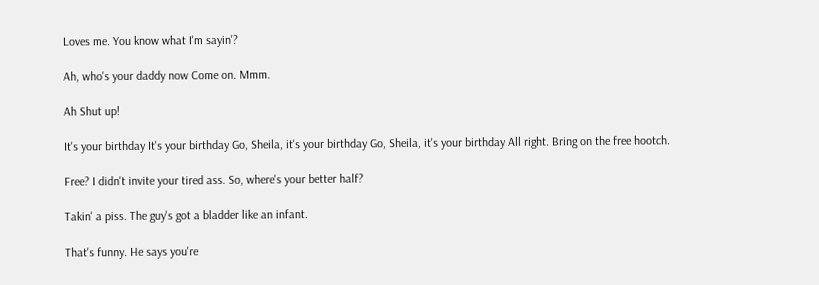Loves me. You know what I'm sayin'?

Ah, who's your daddy now Come on. Mmm.

Ah Shut up!

It's your birthday It's your birthday Go, Sheila, it's your birthday Go, Sheila, it's your birthday All right. Bring on the free hootch.

Free? I didn't invite your tired ass. So, where's your better half?

Takin' a piss. The guy's got a bladder like an infant.

That's funny. He says you're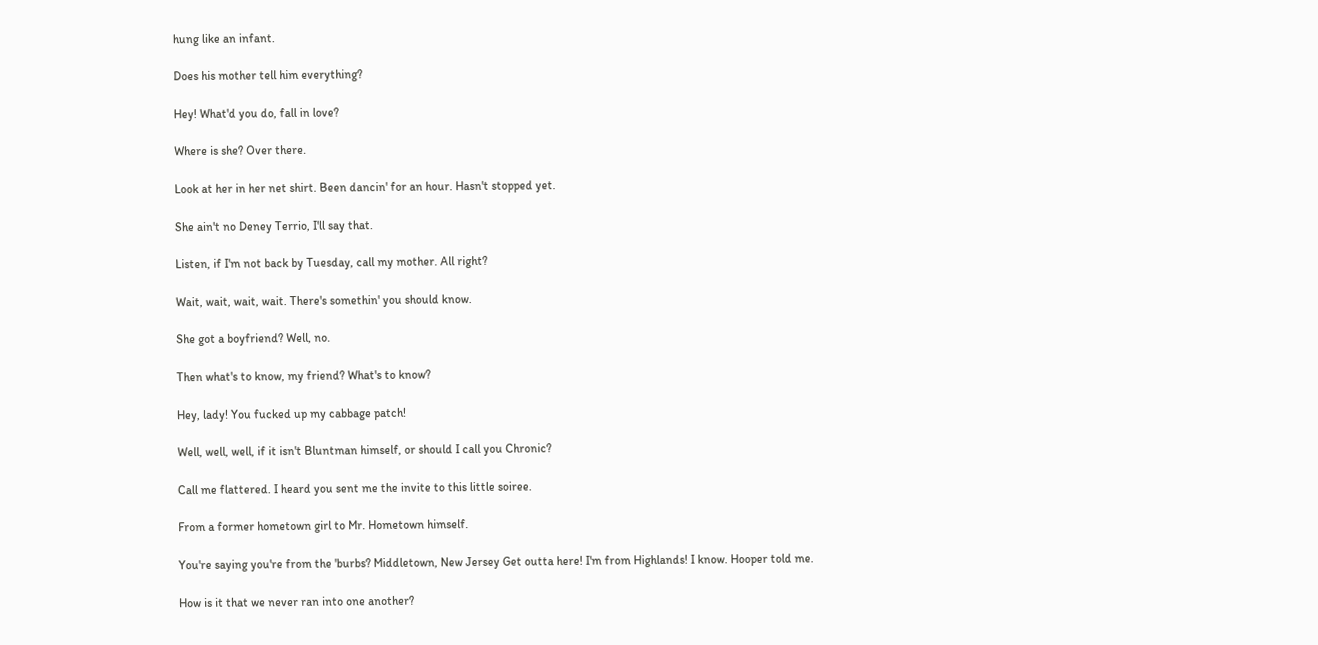hung like an infant.

Does his mother tell him everything?

Hey! What'd you do, fall in love?

Where is she? Over there.

Look at her in her net shirt. Been dancin' for an hour. Hasn't stopped yet.

She ain't no Deney Terrio, I'll say that.

Listen, if I'm not back by Tuesday, call my mother. All right?

Wait, wait, wait, wait. There's somethin' you should know.

She got a boyfriend? Well, no.

Then what's to know, my friend? What's to know?

Hey, lady! You fucked up my cabbage patch!

Well, well, well, if it isn't Bluntman himself, or should I call you Chronic?

Call me flattered. I heard you sent me the invite to this little soiree.

From a former hometown girl to Mr. Hometown himself.

You're saying you're from the 'burbs? Middletown, New Jersey Get outta here! I'm from Highlands! I know. Hooper told me.

How is it that we never ran into one another?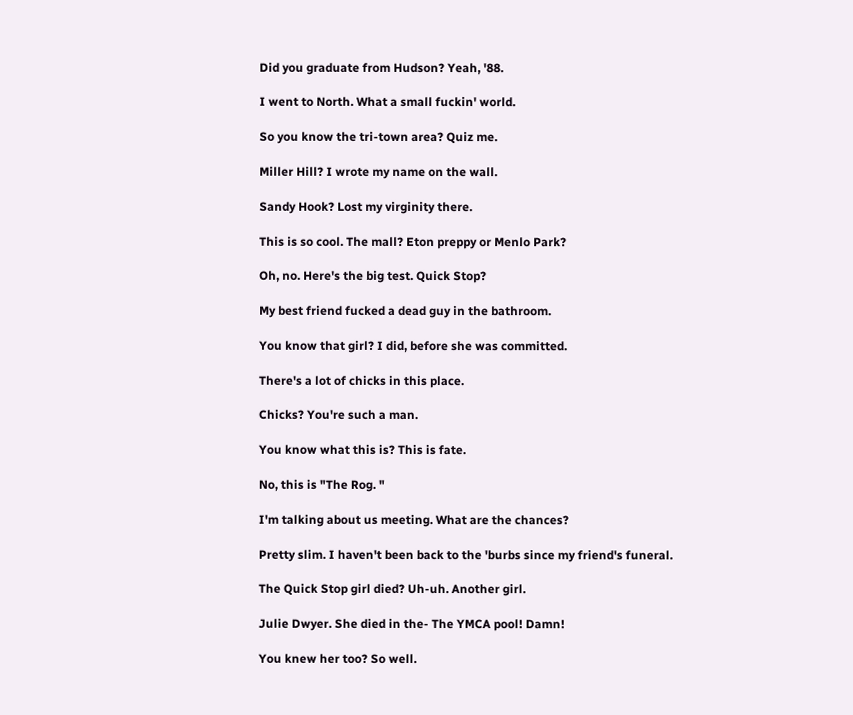Did you graduate from Hudson? Yeah, '88.

I went to North. What a small fuckin' world.

So you know the tri-town area? Quiz me.

Miller Hill? I wrote my name on the wall.

Sandy Hook? Lost my virginity there.

This is so cool. The mall? Eton preppy or Menlo Park?

Oh, no. Here's the big test. Quick Stop?

My best friend fucked a dead guy in the bathroom.

You know that girl? I did, before she was committed.

There's a lot of chicks in this place.

Chicks? You're such a man.

You know what this is? This is fate.

No, this is "The Rog. "

I'm talking about us meeting. What are the chances?

Pretty slim. I haven't been back to the 'burbs since my friend's funeral.

The Quick Stop girl died? Uh-uh. Another girl.

Julie Dwyer. She died in the- The YMCA pool! Damn!

You knew her too? So well.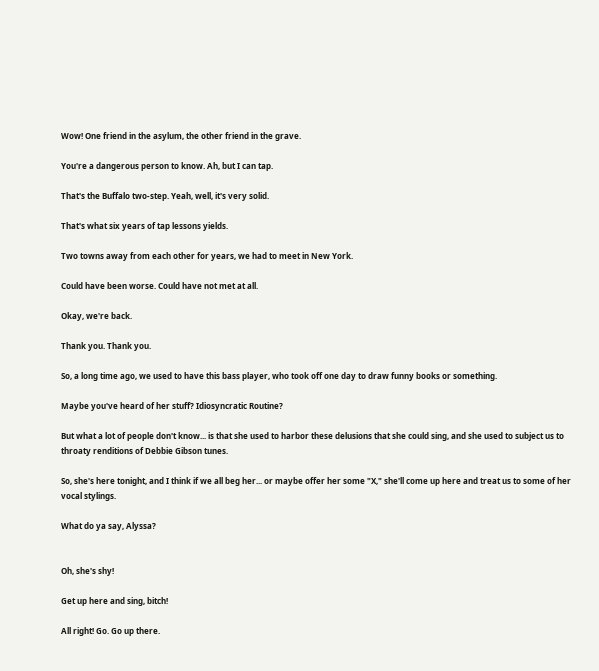Wow! One friend in the asylum, the other friend in the grave.

You're a dangerous person to know. Ah, but I can tap.

That's the Buffalo two-step. Yeah, well, it's very solid.

That's what six years of tap lessons yields.

Two towns away from each other for years, we had to meet in New York.

Could have been worse. Could have not met at all.

Okay, we're back.

Thank you. Thank you.

So, a long time ago, we used to have this bass player, who took off one day to draw funny books or something.

Maybe you've heard of her stuff? Idiosyncratic Routine?

But what a lot of people don't know... is that she used to harbor these delusions that she could sing, and she used to subject us to throaty renditions of Debbie Gibson tunes.

So, she's here tonight, and I think if we all beg her... or maybe offer her some "X," she'll come up here and treat us to some of her vocal stylings.

What do ya say, Alyssa?


Oh, she's shy!

Get up here and sing, bitch!

All right! Go. Go up there.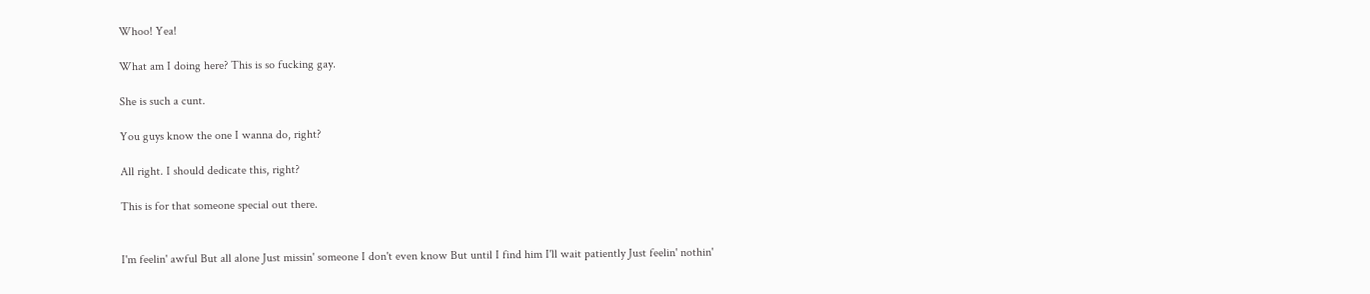Whoo! Yea!

What am I doing here? This is so fucking gay.

She is such a cunt.

You guys know the one I wanna do, right?

All right. I should dedicate this, right?

This is for that someone special out there.


I'm feelin' awful But all alone Just missin' someone I don't even know But until I find him I'll wait patiently Just feelin' nothin'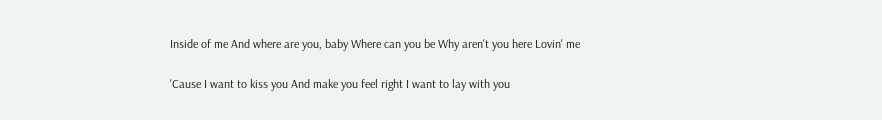Inside of me And where are you, baby Where can you be Why aren't you here Lovin' me

'Cause I want to kiss you And make you feel right I want to lay with you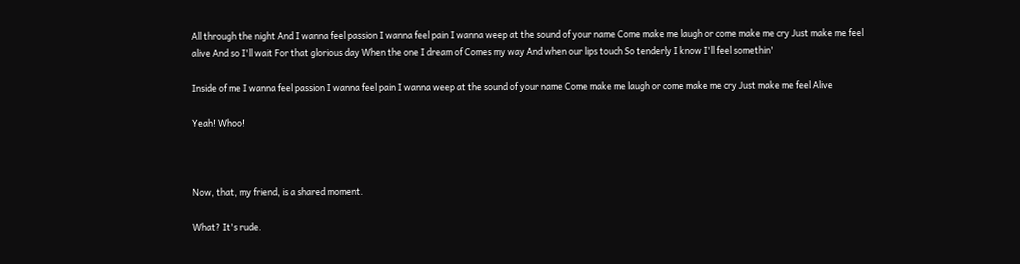All through the night And I wanna feel passion I wanna feel pain I wanna weep at the sound of your name Come make me laugh or come make me cry Just make me feel alive And so I'll wait For that glorious day When the one I dream of Comes my way And when our lips touch So tenderly I know I'll feel somethin'

Inside of me I wanna feel passion I wanna feel pain I wanna weep at the sound of your name Come make me laugh or come make me cry Just make me feel Alive

Yeah! Whoo!



Now, that, my friend, is a shared moment.

What? It's rude.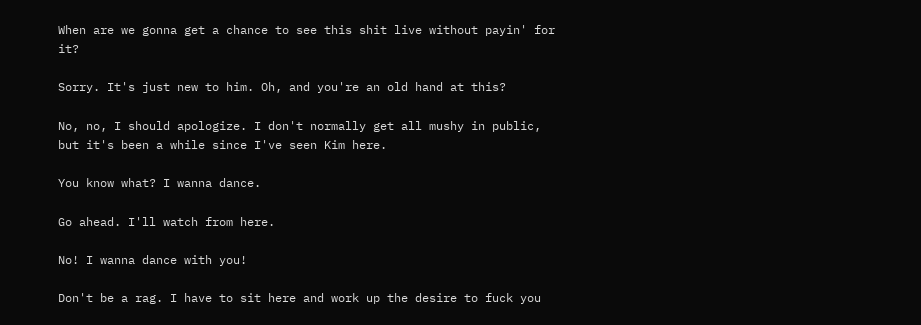When are we gonna get a chance to see this shit live without payin' for it?

Sorry. It's just new to him. Oh, and you're an old hand at this?

No, no, I should apologize. I don't normally get all mushy in public, but it's been a while since I've seen Kim here.

You know what? I wanna dance.

Go ahead. I'll watch from here.

No! I wanna dance with you!

Don't be a rag. I have to sit here and work up the desire to fuck you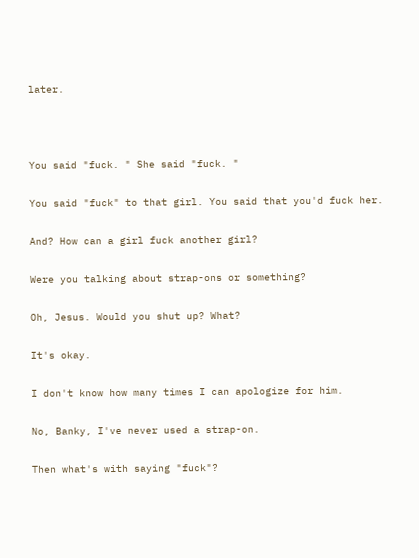later.



You said "fuck. " She said "fuck. "

You said "fuck" to that girl. You said that you'd fuck her.

And? How can a girl fuck another girl?

Were you talking about strap-ons or something?

Oh, Jesus. Would you shut up? What?

It's okay.

I don't know how many times I can apologize for him.

No, Banky, I've never used a strap-on.

Then what's with saying "fuck"?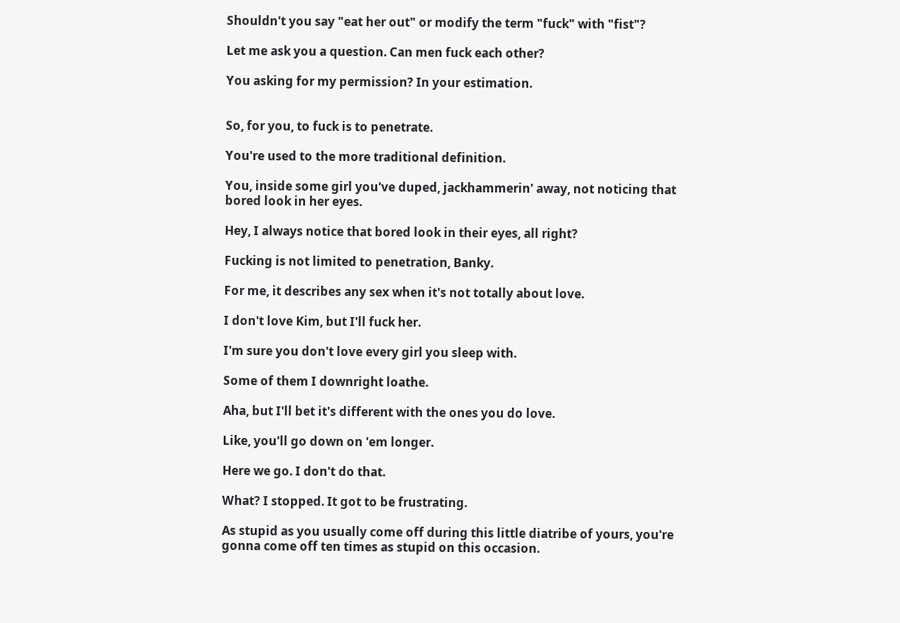Shouldn't you say "eat her out" or modify the term "fuck" with "fist"?

Let me ask you a question. Can men fuck each other?

You asking for my permission? In your estimation.


So, for you, to fuck is to penetrate.

You're used to the more traditional definition.

You, inside some girl you've duped, jackhammerin' away, not noticing that bored look in her eyes.

Hey, I always notice that bored look in their eyes, all right?

Fucking is not limited to penetration, Banky.

For me, it describes any sex when it's not totally about love.

I don't love Kim, but I'll fuck her.

I'm sure you don't love every girl you sleep with.

Some of them I downright loathe.

Aha, but I'll bet it's different with the ones you do love.

Like, you'll go down on 'em longer.

Here we go. I don't do that.

What? I stopped. It got to be frustrating.

As stupid as you usually come off during this little diatribe of yours, you're gonna come off ten times as stupid on this occasion.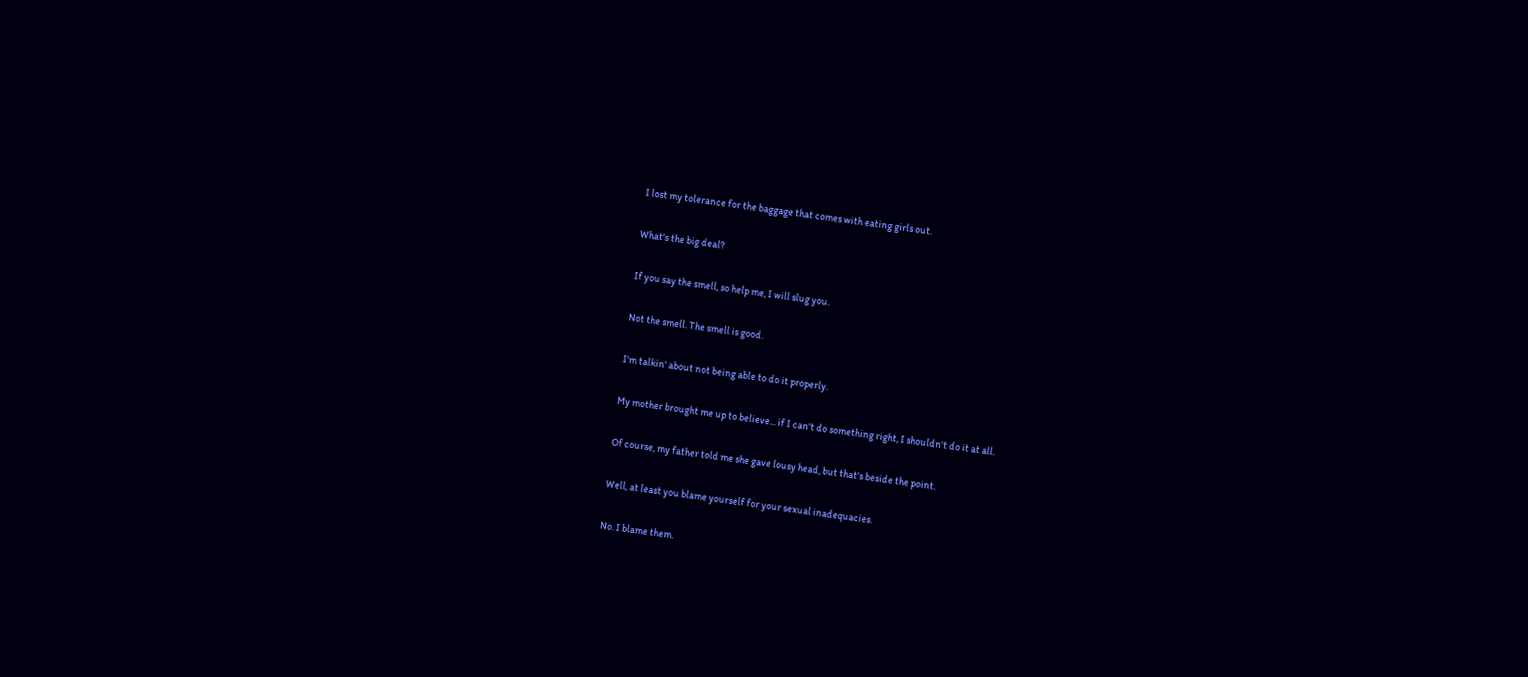I lost my tolerance for the baggage that comes with eating girls out.

What's the big deal?

If you say the smell, so help me, I will slug you.

Not the smell. The smell is good.

I'm talkin' about not being able to do it properly.

My mother brought me up to believe... if I can't do something right, I shouldn't do it at all.

Of course, my father told me she gave lousy head, but that's beside the point.

Well, at least you blame yourself for your sexual inadequacies.

No. I blame them.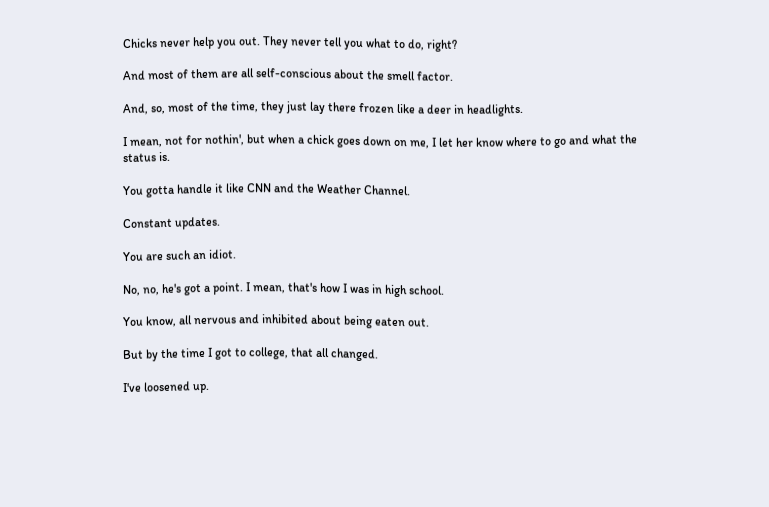Chicks never help you out. They never tell you what to do, right?

And most of them are all self-conscious about the smell factor.

And, so, most of the time, they just lay there frozen like a deer in headlights.

I mean, not for nothin', but when a chick goes down on me, I let her know where to go and what the status is.

You gotta handle it like CNN and the Weather Channel.

Constant updates.

You are such an idiot.

No, no, he's got a point. I mean, that's how I was in high school.

You know, all nervous and inhibited about being eaten out.

But by the time I got to college, that all changed.

I've loosened up.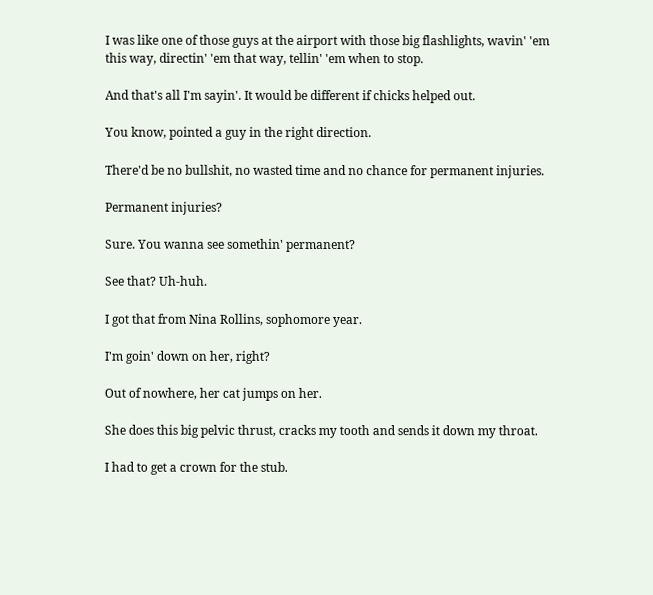I was like one of those guys at the airport with those big flashlights, wavin' 'em this way, directin' 'em that way, tellin' 'em when to stop.

And that's all I'm sayin'. It would be different if chicks helped out.

You know, pointed a guy in the right direction.

There'd be no bullshit, no wasted time and no chance for permanent injuries.

Permanent injuries?

Sure. You wanna see somethin' permanent?

See that? Uh-huh.

I got that from Nina Rollins, sophomore year.

I'm goin' down on her, right?

Out of nowhere, her cat jumps on her.

She does this big pelvic thrust, cracks my tooth and sends it down my throat.

I had to get a crown for the stub.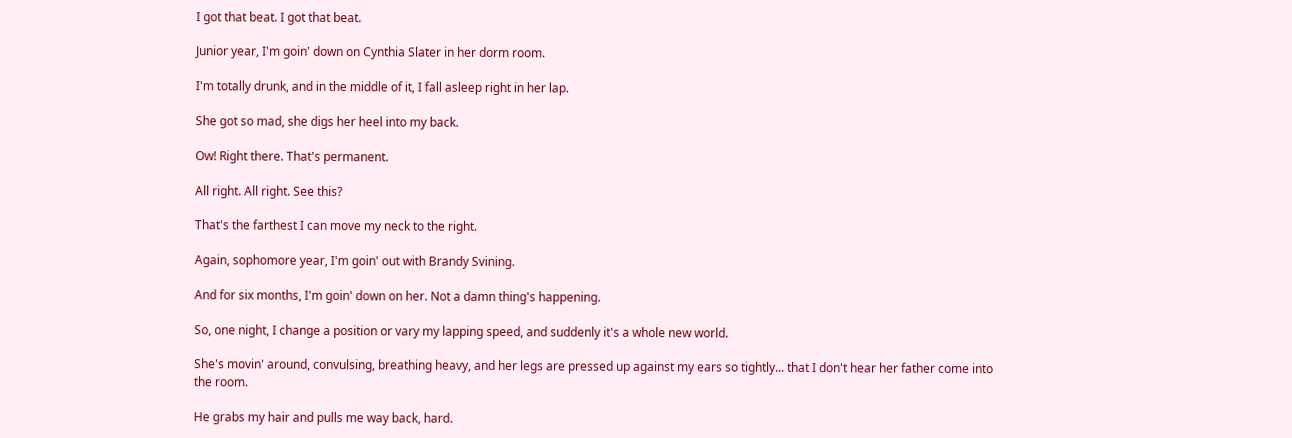I got that beat. I got that beat.

Junior year, I'm goin' down on Cynthia Slater in her dorm room.

I'm totally drunk, and in the middle of it, I fall asleep right in her lap.

She got so mad, she digs her heel into my back.

Ow! Right there. That's permanent.

All right. All right. See this?

That's the farthest I can move my neck to the right.

Again, sophomore year, I'm goin' out with Brandy Svining.

And for six months, I'm goin' down on her. Not a damn thing's happening.

So, one night, I change a position or vary my lapping speed, and suddenly it's a whole new world.

She's movin' around, convulsing, breathing heavy, and her legs are pressed up against my ears so tightly... that I don't hear her father come into the room.

He grabs my hair and pulls me way back, hard.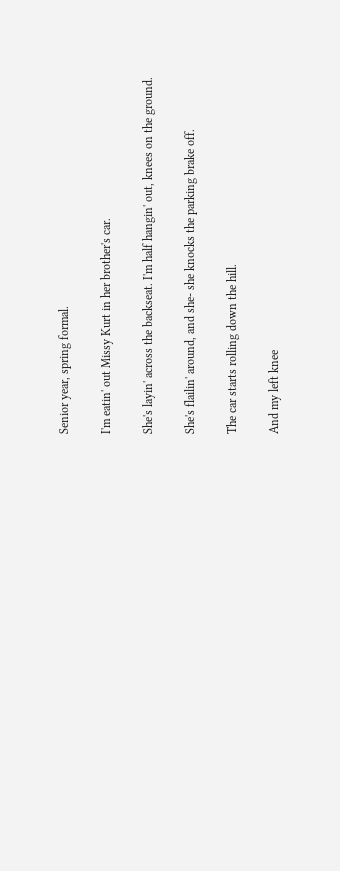Senior year, spring formal.

I'm eatin' out Missy Kurt in her brother's car.

She's layin' across the backseat. I'm half hangin' out, knees on the ground.

She's flailin' around, and she- she knocks the parking brake off.

The car starts rolling down the hill.

And my left knee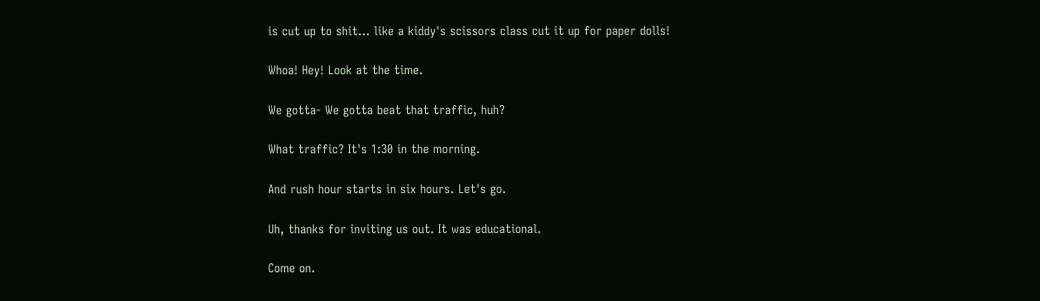is cut up to shit... like a kiddy's scissors class cut it up for paper dolls!

Whoa! Hey! Look at the time.

We gotta- We gotta beat that traffic, huh?

What traffic? It's 1:30 in the morning.

And rush hour starts in six hours. Let's go.

Uh, thanks for inviting us out. It was educational.

Come on.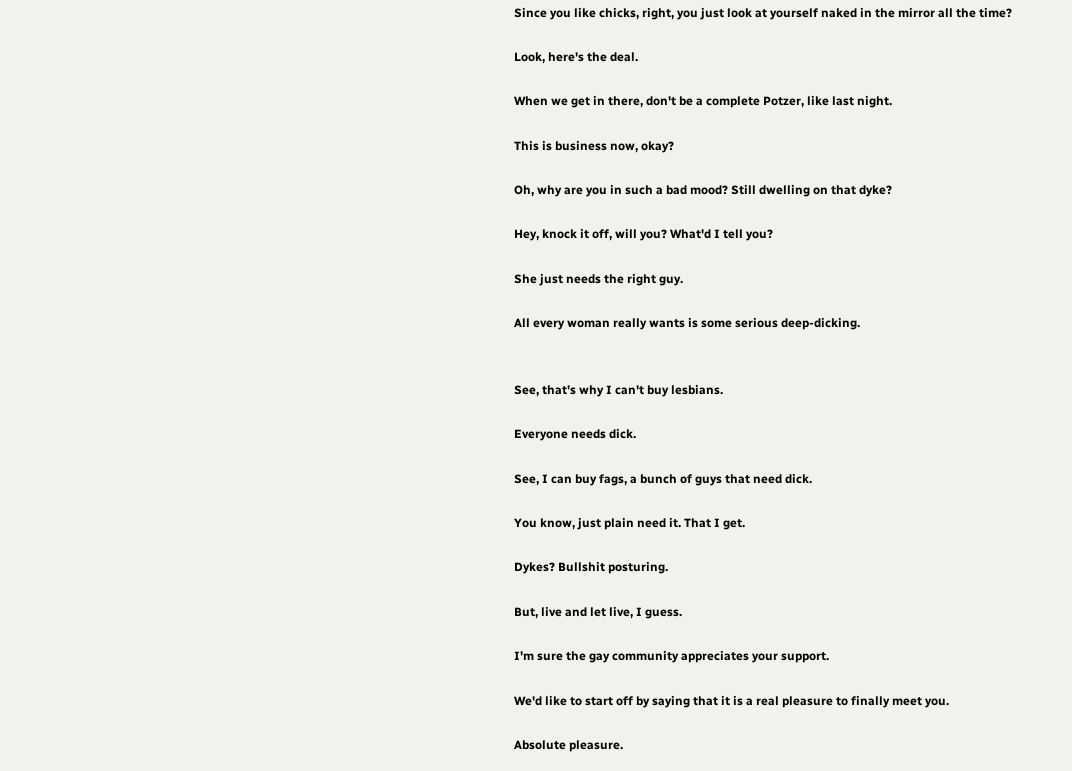Since you like chicks, right, you just look at yourself naked in the mirror all the time?

Look, here's the deal.

When we get in there, don't be a complete Potzer, like last night.

This is business now, okay?

Oh, why are you in such a bad mood? Still dwelling on that dyke?

Hey, knock it off, will you? What'd I tell you?

She just needs the right guy.

All every woman really wants is some serious deep-dicking.


See, that's why I can't buy lesbians.

Everyone needs dick.

See, I can buy fags, a bunch of guys that need dick.

You know, just plain need it. That I get.

Dykes? Bullshit posturing.

But, live and let live, I guess.

I'm sure the gay community appreciates your support.

We'd like to start off by saying that it is a real pleasure to finally meet you.

Absolute pleasure.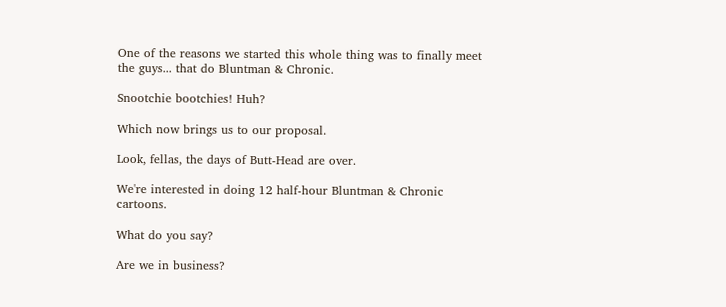One of the reasons we started this whole thing was to finally meet the guys... that do Bluntman & Chronic.

Snootchie bootchies! Huh?

Which now brings us to our proposal.

Look, fellas, the days of Butt-Head are over.

We're interested in doing 12 half-hour Bluntman & Chronic cartoons.

What do you say?

Are we in business?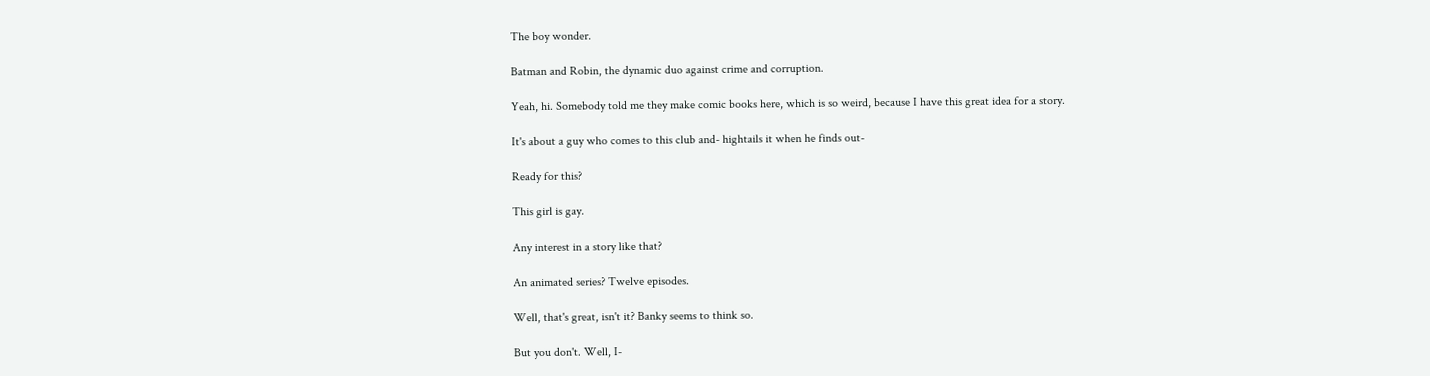The boy wonder.

Batman and Robin, the dynamic duo against crime and corruption.

Yeah, hi. Somebody told me they make comic books here, which is so weird, because I have this great idea for a story.

It's about a guy who comes to this club and- hightails it when he finds out-

Ready for this?

This girl is gay.

Any interest in a story like that?

An animated series? Twelve episodes.

Well, that's great, isn't it? Banky seems to think so.

But you don't. Well, I-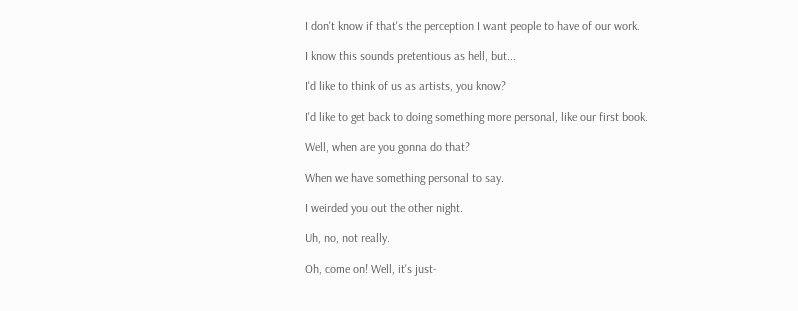I don't know if that's the perception I want people to have of our work.

I know this sounds pretentious as hell, but...

I'd like to think of us as artists, you know?

I'd like to get back to doing something more personal, like our first book.

Well, when are you gonna do that?

When we have something personal to say.

I weirded you out the other night.

Uh, no, not really.

Oh, come on! Well, it's just-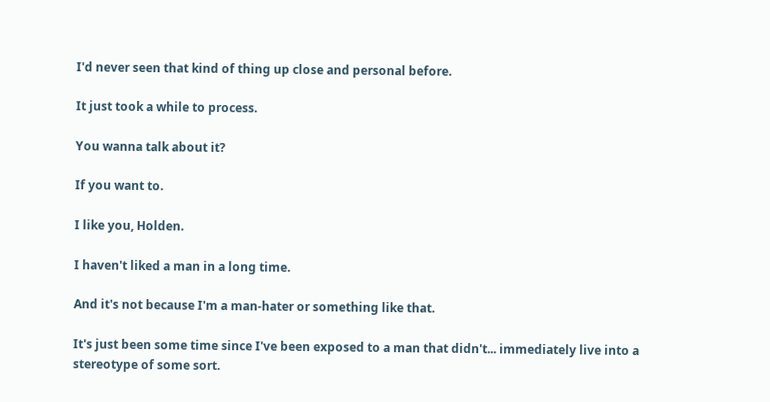I'd never seen that kind of thing up close and personal before.

It just took a while to process.

You wanna talk about it?

If you want to.

I like you, Holden.

I haven't liked a man in a long time.

And it's not because I'm a man-hater or something like that.

It's just been some time since I've been exposed to a man that didn't... immediately live into a stereotype of some sort.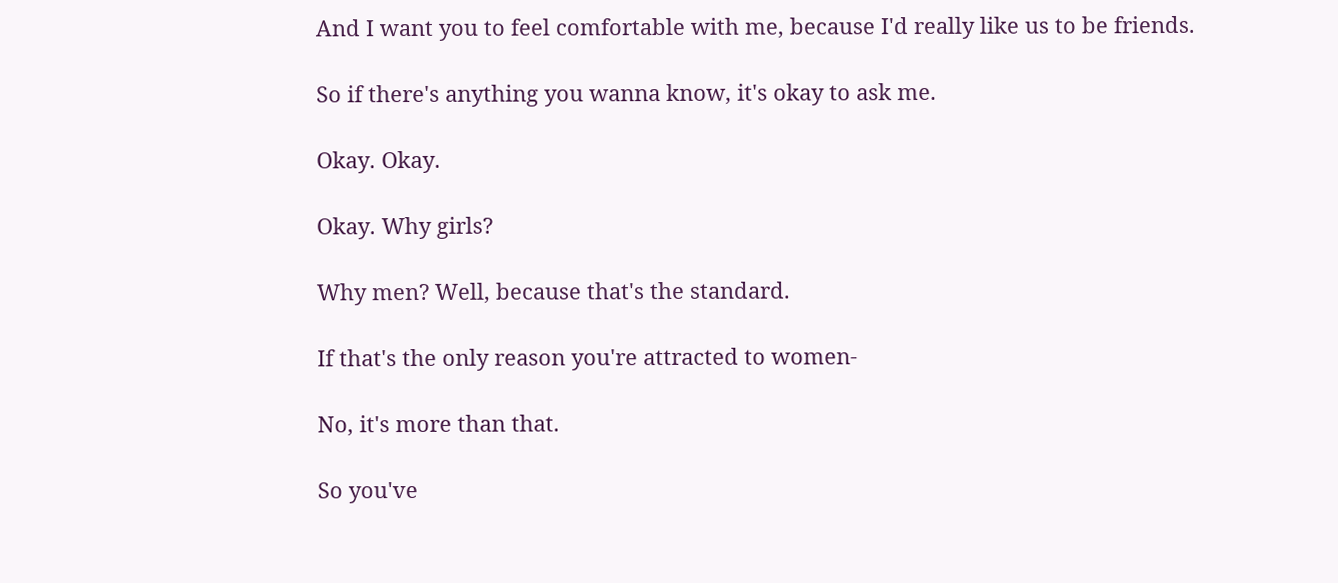And I want you to feel comfortable with me, because I'd really like us to be friends.

So if there's anything you wanna know, it's okay to ask me.

Okay. Okay.

Okay. Why girls?

Why men? Well, because that's the standard.

If that's the only reason you're attracted to women-

No, it's more than that.

So you've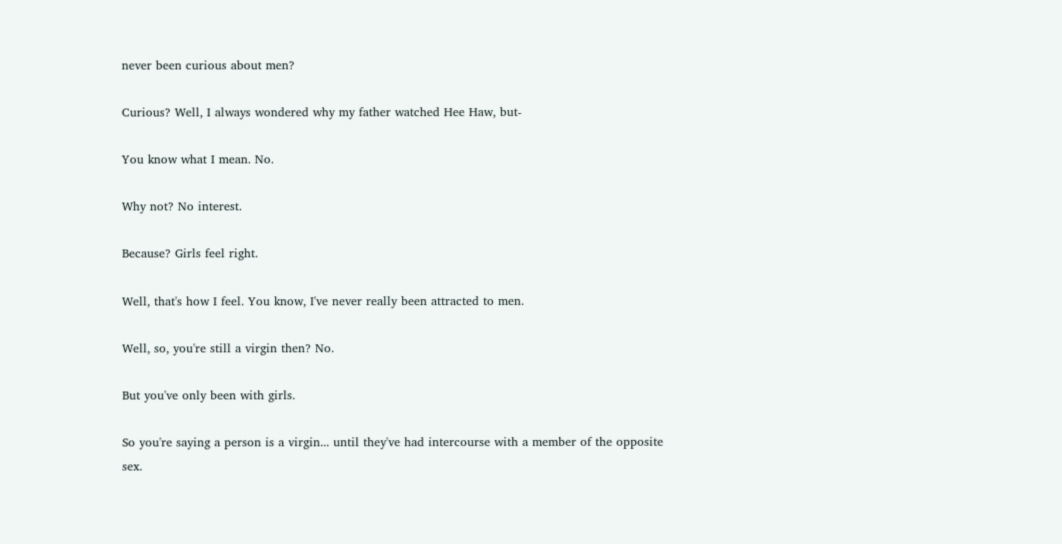never been curious about men?

Curious? Well, I always wondered why my father watched Hee Haw, but-

You know what I mean. No.

Why not? No interest.

Because? Girls feel right.

Well, that's how I feel. You know, I've never really been attracted to men.

Well, so, you're still a virgin then? No.

But you've only been with girls.

So you're saying a person is a virgin... until they've had intercourse with a member of the opposite sex.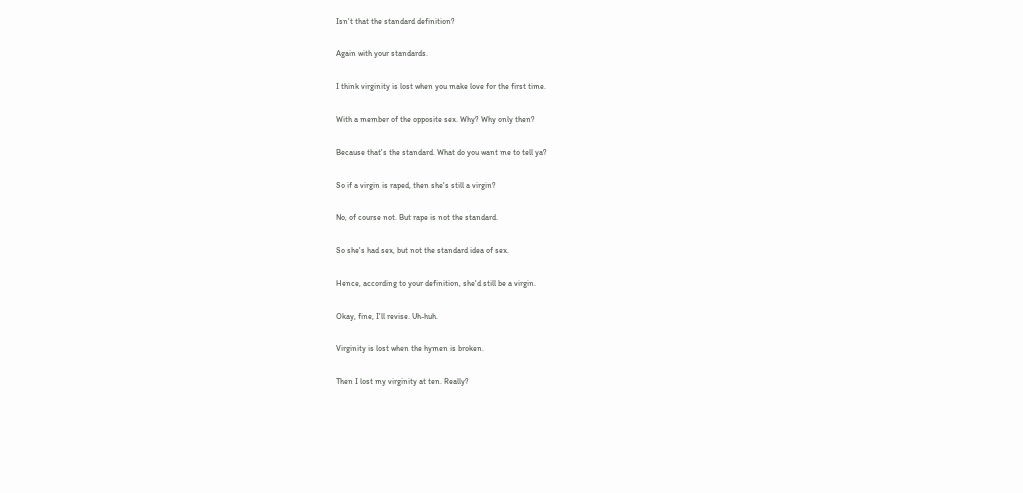Isn't that the standard definition?

Again with your standards.

I think virginity is lost when you make love for the first time.

With a member of the opposite sex. Why? Why only then?

Because that's the standard. What do you want me to tell ya?

So if a virgin is raped, then she's still a virgin?

No, of course not. But rape is not the standard.

So she's had sex, but not the standard idea of sex.

Hence, according to your definition, she'd still be a virgin.

Okay, fine, I'll revise. Uh-huh.

Virginity is lost when the hymen is broken.

Then I lost my virginity at ten. Really?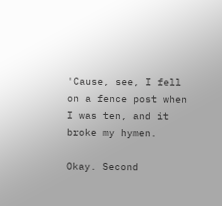'Cause, see, I fell on a fence post when I was ten, and it broke my hymen.

Okay. Second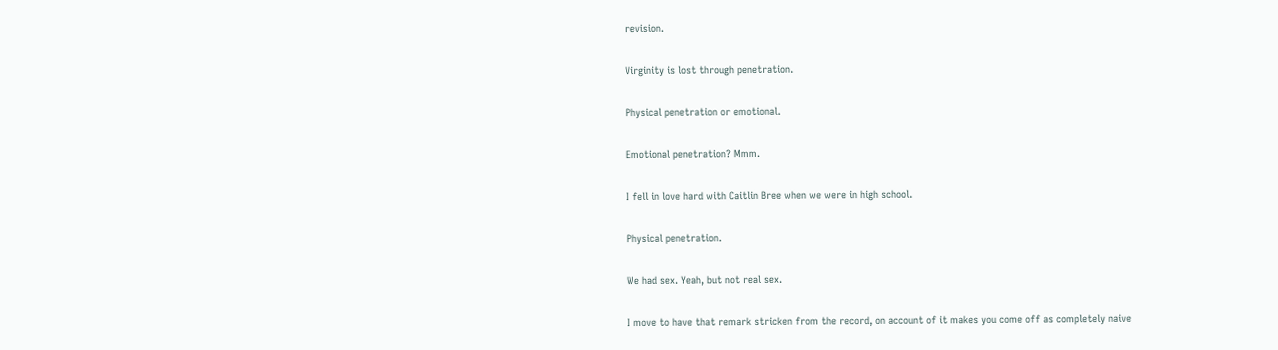revision.

Virginity is lost through penetration.

Physical penetration or emotional.

Emotional penetration? Mmm.

I fell in love hard with Caitlin Bree when we were in high school.

Physical penetration.

We had sex. Yeah, but not real sex.

I move to have that remark stricken from the record, on account of it makes you come off as completely naive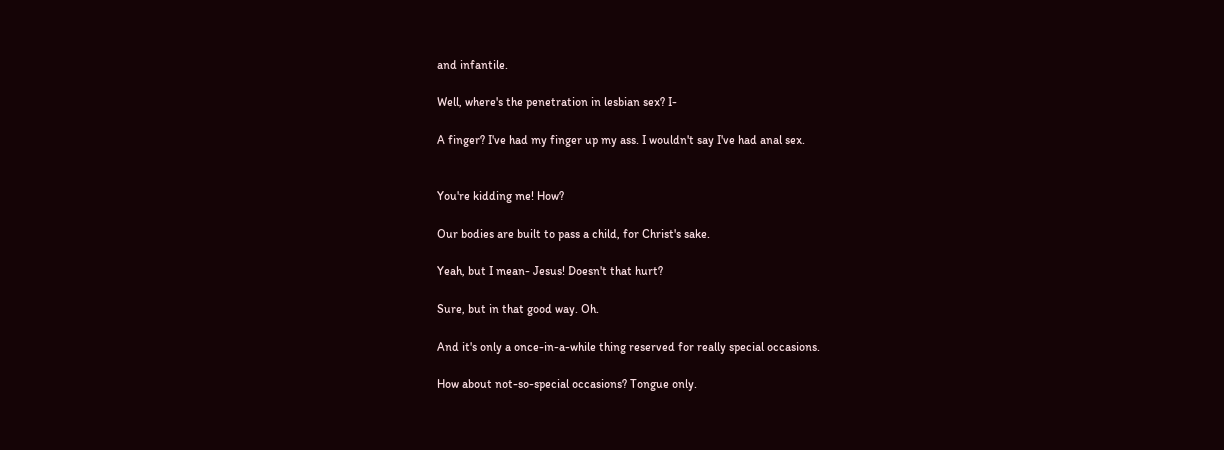and infantile.

Well, where's the penetration in lesbian sex? I-

A finger? I've had my finger up my ass. I wouldn't say I've had anal sex.


You're kidding me! How?

Our bodies are built to pass a child, for Christ's sake.

Yeah, but I mean- Jesus! Doesn't that hurt?

Sure, but in that good way. Oh.

And it's only a once-in-a-while thing reserved for really special occasions.

How about not-so-special occasions? Tongue only.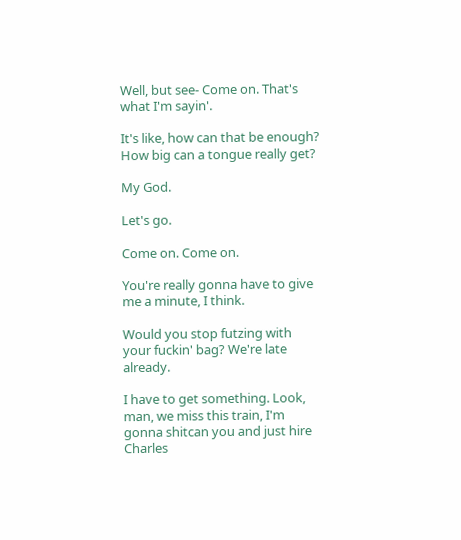Well, but see- Come on. That's what I'm sayin'.

It's like, how can that be enough? How big can a tongue really get?

My God.

Let's go.

Come on. Come on.

You're really gonna have to give me a minute, I think.

Would you stop futzing with your fuckin' bag? We're late already.

I have to get something. Look, man, we miss this train, I'm gonna shitcan you and just hire Charles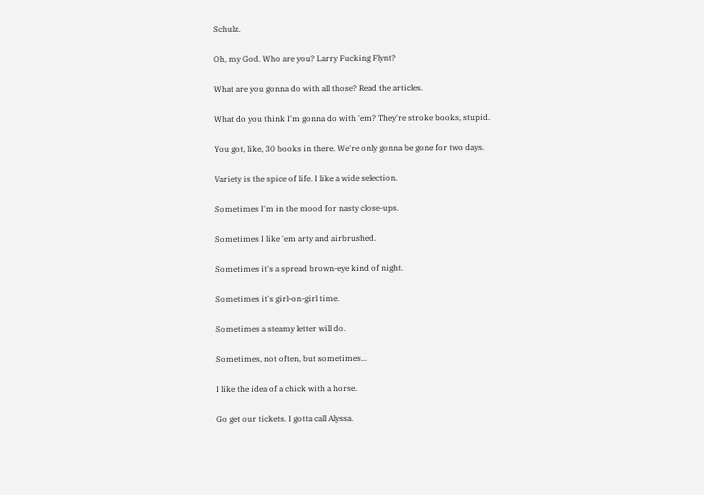Schulz.

Oh, my God. Who are you? Larry Fucking Flynt?

What are you gonna do with all those? Read the articles.

What do you think I'm gonna do with 'em? They're stroke books, stupid.

You got, like, 30 books in there. We're only gonna be gone for two days.

Variety is the spice of life. I like a wide selection.

Sometimes I'm in the mood for nasty close-ups.

Sometimes I like 'em arty and airbrushed.

Sometimes it's a spread brown-eye kind of night.

Sometimes it's girl-on-girl time.

Sometimes a steamy letter will do.

Sometimes, not often, but sometimes...

I like the idea of a chick with a horse.

Go get our tickets. I gotta call Alyssa.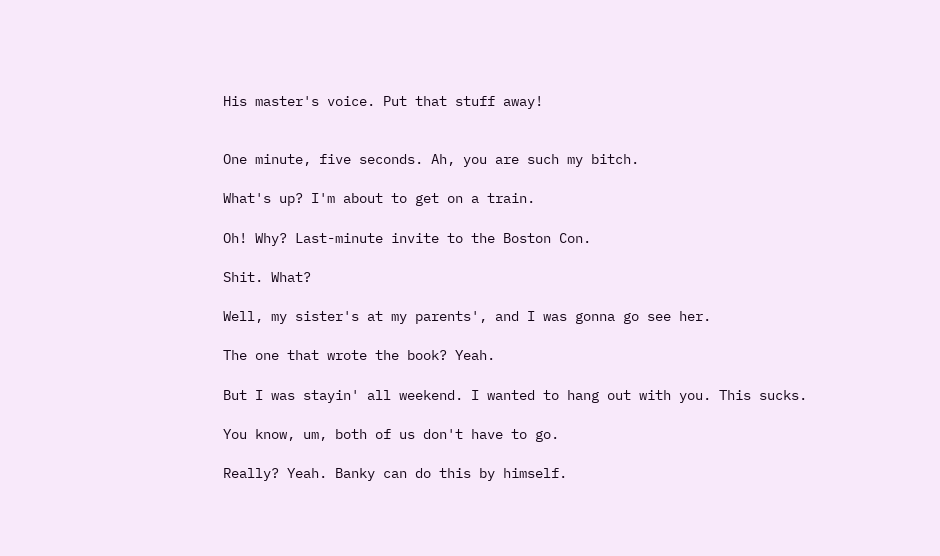His master's voice. Put that stuff away!


One minute, five seconds. Ah, you are such my bitch.

What's up? I'm about to get on a train.

Oh! Why? Last-minute invite to the Boston Con.

Shit. What?

Well, my sister's at my parents', and I was gonna go see her.

The one that wrote the book? Yeah.

But I was stayin' all weekend. I wanted to hang out with you. This sucks.

You know, um, both of us don't have to go.

Really? Yeah. Banky can do this by himself.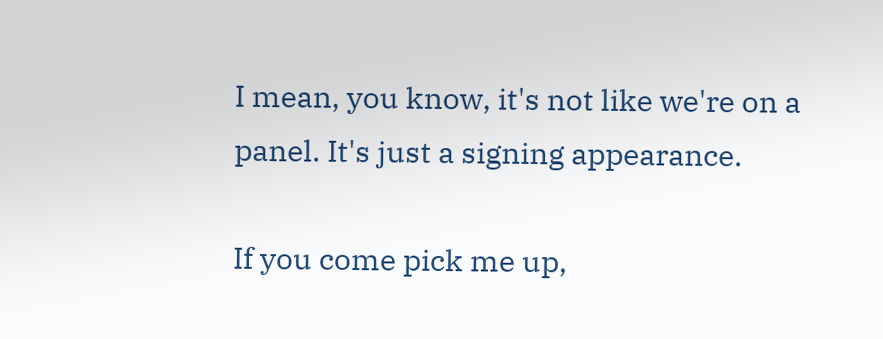I mean, you know, it's not like we're on a panel. It's just a signing appearance.

If you come pick me up,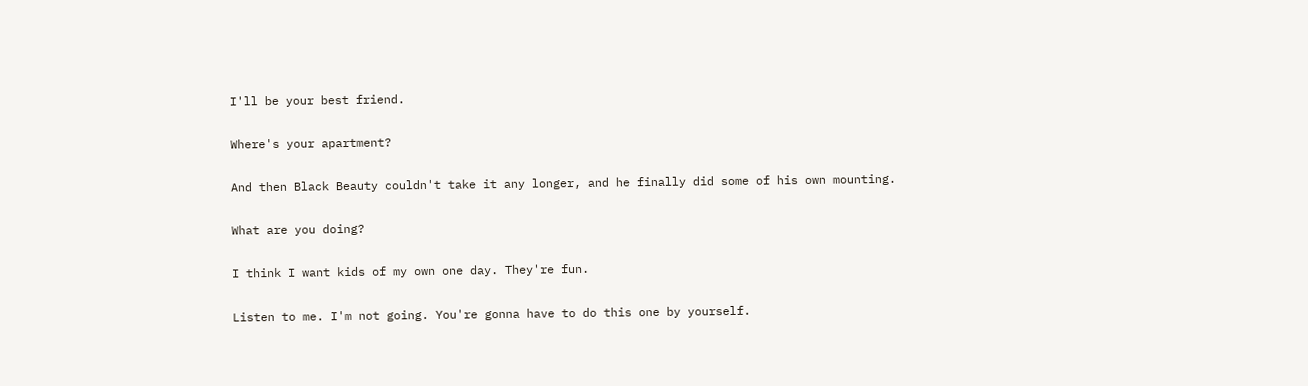I'll be your best friend.

Where's your apartment?

And then Black Beauty couldn't take it any longer, and he finally did some of his own mounting.

What are you doing?

I think I want kids of my own one day. They're fun.

Listen to me. I'm not going. You're gonna have to do this one by yourself.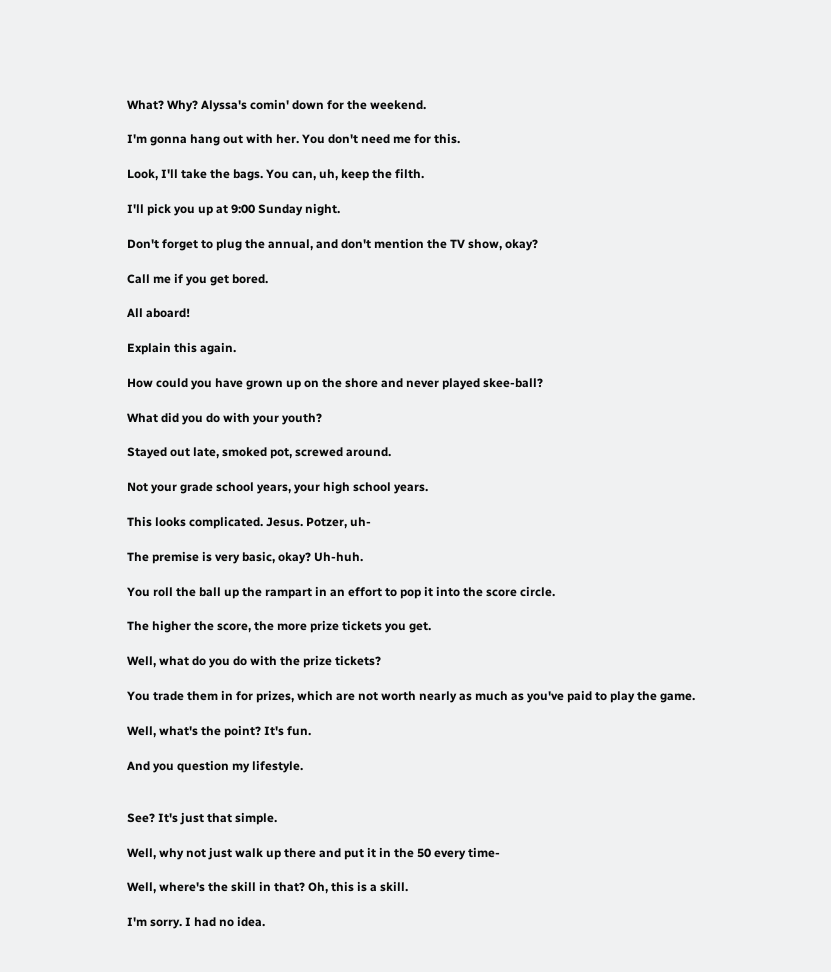What? Why? Alyssa's comin' down for the weekend.

I'm gonna hang out with her. You don't need me for this.

Look, I'll take the bags. You can, uh, keep the filth.

I'll pick you up at 9:00 Sunday night.

Don't forget to plug the annual, and don't mention the TV show, okay?

Call me if you get bored.

All aboard!

Explain this again.

How could you have grown up on the shore and never played skee-ball?

What did you do with your youth?

Stayed out late, smoked pot, screwed around.

Not your grade school years, your high school years.

This looks complicated. Jesus. Potzer, uh-

The premise is very basic, okay? Uh-huh.

You roll the ball up the rampart in an effort to pop it into the score circle.

The higher the score, the more prize tickets you get.

Well, what do you do with the prize tickets?

You trade them in for prizes, which are not worth nearly as much as you've paid to play the game.

Well, what's the point? It's fun.

And you question my lifestyle.


See? It's just that simple.

Well, why not just walk up there and put it in the 50 every time-

Well, where's the skill in that? Oh, this is a skill.

I'm sorry. I had no idea.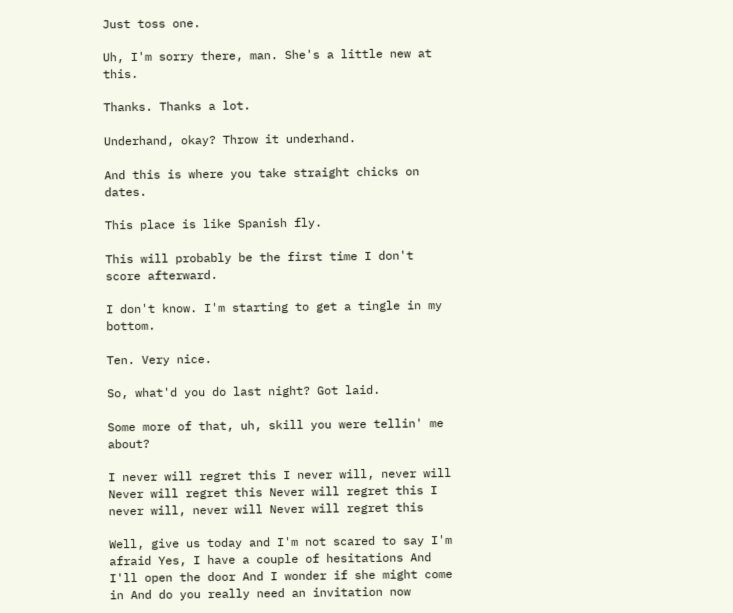Just toss one.

Uh, I'm sorry there, man. She's a little new at this.

Thanks. Thanks a lot.

Underhand, okay? Throw it underhand.

And this is where you take straight chicks on dates.

This place is like Spanish fly.

This will probably be the first time I don't score afterward.

I don't know. I'm starting to get a tingle in my bottom.

Ten. Very nice.

So, what'd you do last night? Got laid.

Some more of that, uh, skill you were tellin' me about?

I never will regret this I never will, never will Never will regret this Never will regret this I never will, never will Never will regret this

Well, give us today and I'm not scared to say I'm afraid Yes, I have a couple of hesitations And I'll open the door And I wonder if she might come in And do you really need an invitation now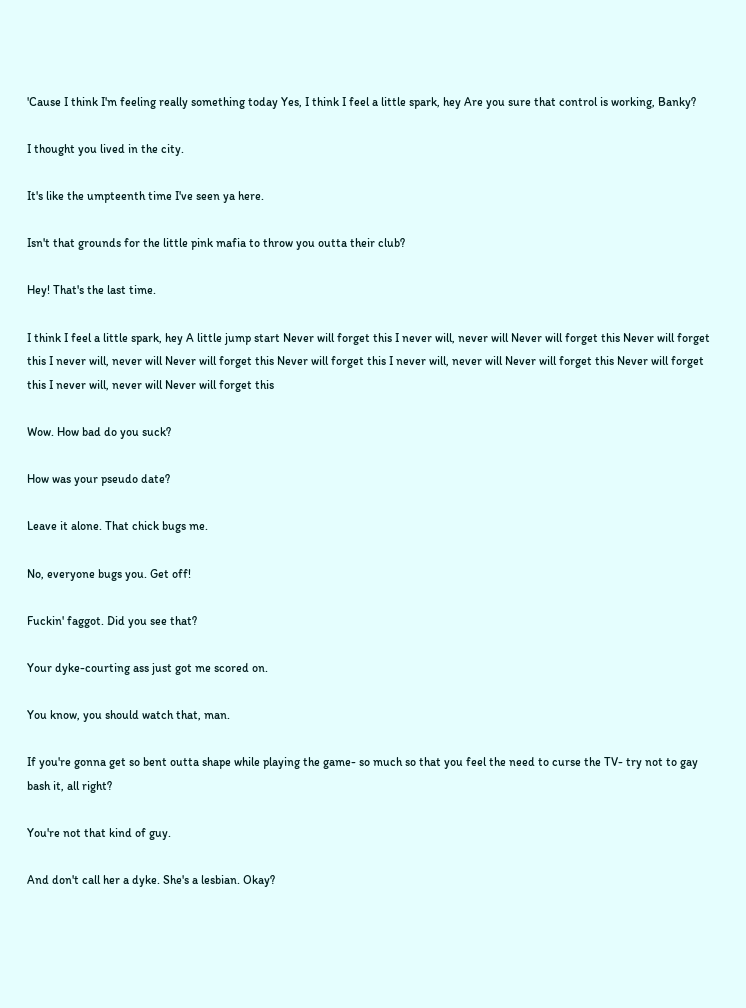'Cause I think I'm feeling really something today Yes, I think I feel a little spark, hey Are you sure that control is working, Banky?

I thought you lived in the city.

It's like the umpteenth time I've seen ya here.

Isn't that grounds for the little pink mafia to throw you outta their club?

Hey! That's the last time.

I think I feel a little spark, hey A little jump start Never will forget this I never will, never will Never will forget this Never will forget this I never will, never will Never will forget this Never will forget this I never will, never will Never will forget this Never will forget this I never will, never will Never will forget this

Wow. How bad do you suck?

How was your pseudo date?

Leave it alone. That chick bugs me.

No, everyone bugs you. Get off!

Fuckin' faggot. Did you see that?

Your dyke-courting ass just got me scored on.

You know, you should watch that, man.

If you're gonna get so bent outta shape while playing the game- so much so that you feel the need to curse the TV- try not to gay bash it, all right?

You're not that kind of guy.

And don't call her a dyke. She's a lesbian. Okay?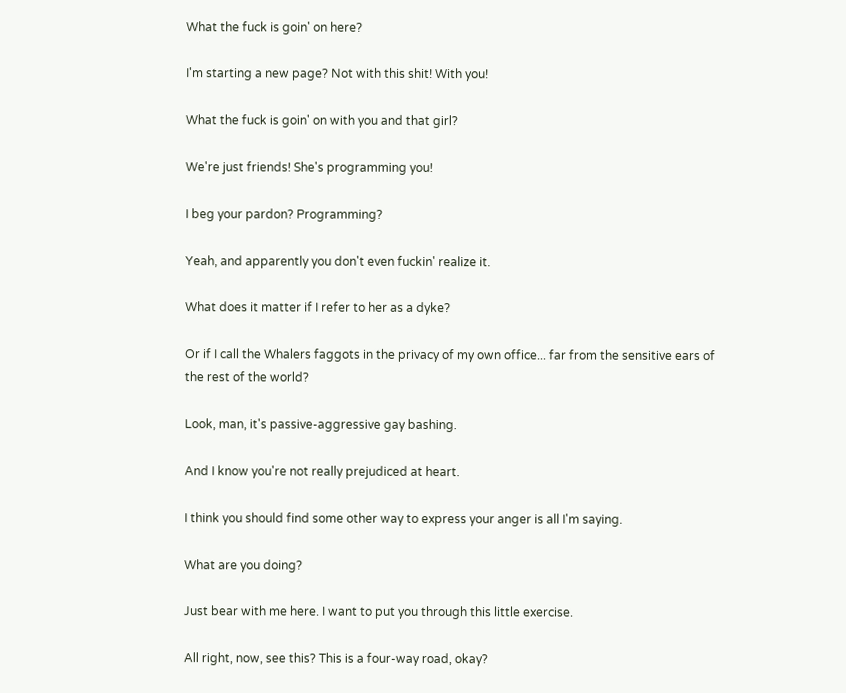What the fuck is goin' on here?

I'm starting a new page? Not with this shit! With you!

What the fuck is goin' on with you and that girl?

We're just friends! She's programming you!

I beg your pardon? Programming?

Yeah, and apparently you don't even fuckin' realize it.

What does it matter if I refer to her as a dyke?

Or if I call the Whalers faggots in the privacy of my own office... far from the sensitive ears of the rest of the world?

Look, man, it's passive-aggressive gay bashing.

And I know you're not really prejudiced at heart.

I think you should find some other way to express your anger is all I'm saying.

What are you doing?

Just bear with me here. I want to put you through this little exercise.

All right, now, see this? This is a four-way road, okay?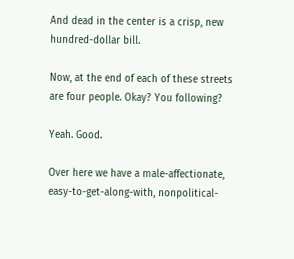And dead in the center is a crisp, new hundred-dollar bill.

Now, at the end of each of these streets are four people. Okay? You following?

Yeah. Good.

Over here we have a male-affectionate, easy-to-get-along-with, nonpolitical-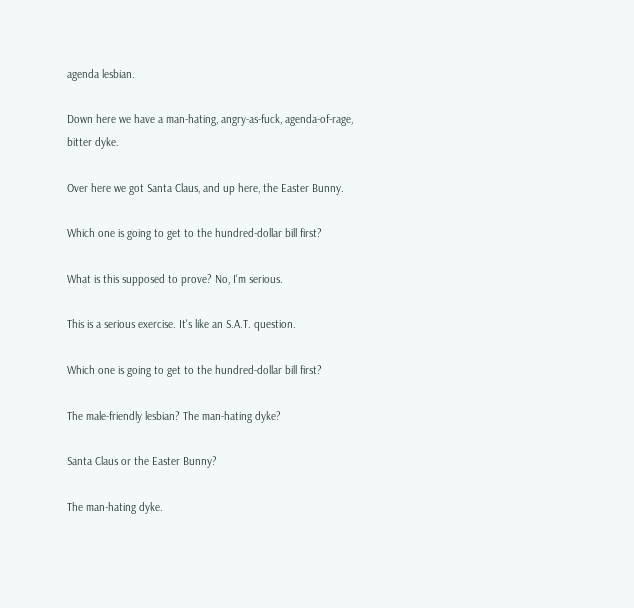agenda lesbian.

Down here we have a man-hating, angry-as-fuck, agenda-of-rage, bitter dyke.

Over here we got Santa Claus, and up here, the Easter Bunny.

Which one is going to get to the hundred-dollar bill first?

What is this supposed to prove? No, I'm serious.

This is a serious exercise. It's like an S.A.T. question.

Which one is going to get to the hundred-dollar bill first?

The male-friendly lesbian? The man-hating dyke?

Santa Claus or the Easter Bunny?

The man-hating dyke.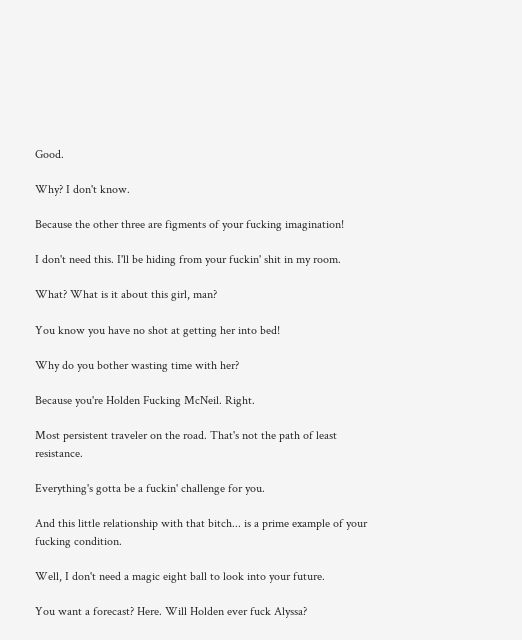Good.

Why? I don't know.

Because the other three are figments of your fucking imagination!

I don't need this. I'll be hiding from your fuckin' shit in my room.

What? What is it about this girl, man?

You know you have no shot at getting her into bed!

Why do you bother wasting time with her?

Because you're Holden Fucking McNeil. Right.

Most persistent traveler on the road. That's not the path of least resistance.

Everything's gotta be a fuckin' challenge for you.

And this little relationship with that bitch... is a prime example of your fucking condition.

Well, I don't need a magic eight ball to look into your future.

You want a forecast? Here. Will Holden ever fuck Alyssa?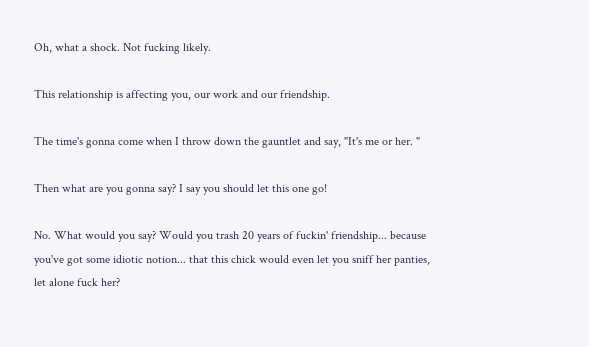Oh, what a shock. Not fucking likely.

This relationship is affecting you, our work and our friendship.

The time's gonna come when I throw down the gauntlet and say, "It's me or her. "

Then what are you gonna say? I say you should let this one go!

No. What would you say? Would you trash 20 years of fuckin' friendship... because you've got some idiotic notion... that this chick would even let you sniff her panties, let alone fuck her?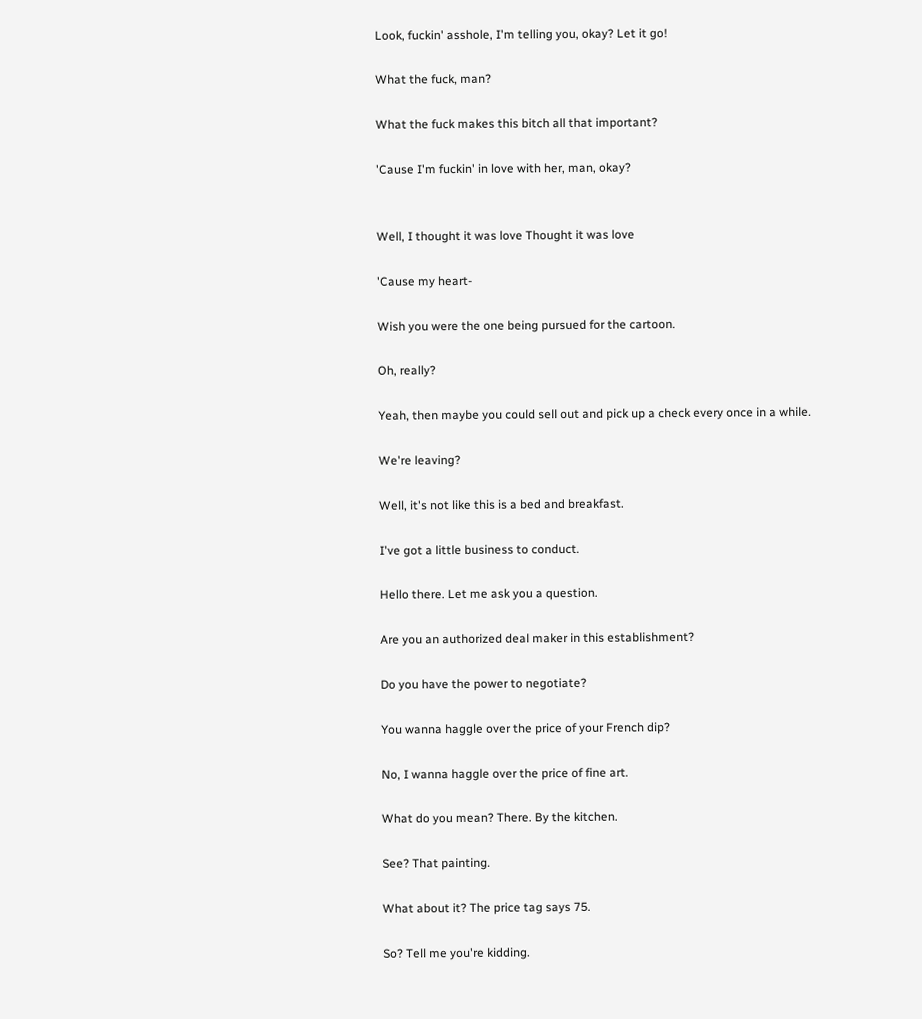Look, fuckin' asshole, I'm telling you, okay? Let it go!

What the fuck, man?

What the fuck makes this bitch all that important?

'Cause I'm fuckin' in love with her, man, okay?


Well, I thought it was love Thought it was love

'Cause my heart-

Wish you were the one being pursued for the cartoon.

Oh, really?

Yeah, then maybe you could sell out and pick up a check every once in a while.

We're leaving?

Well, it's not like this is a bed and breakfast.

I've got a little business to conduct.

Hello there. Let me ask you a question.

Are you an authorized deal maker in this establishment?

Do you have the power to negotiate?

You wanna haggle over the price of your French dip?

No, I wanna haggle over the price of fine art.

What do you mean? There. By the kitchen.

See? That painting.

What about it? The price tag says 75.

So? Tell me you're kidding.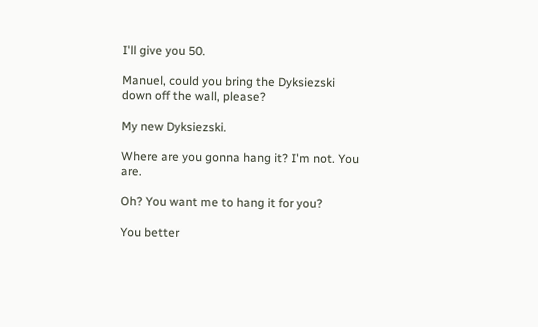I'll give you 50.

Manuel, could you bring the Dyksiezski down off the wall, please?

My new Dyksiezski.

Where are you gonna hang it? I'm not. You are.

Oh? You want me to hang it for you?

You better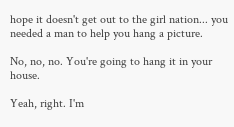hope it doesn't get out to the girl nation... you needed a man to help you hang a picture.

No, no, no. You're going to hang it in your house.

Yeah, right. I'm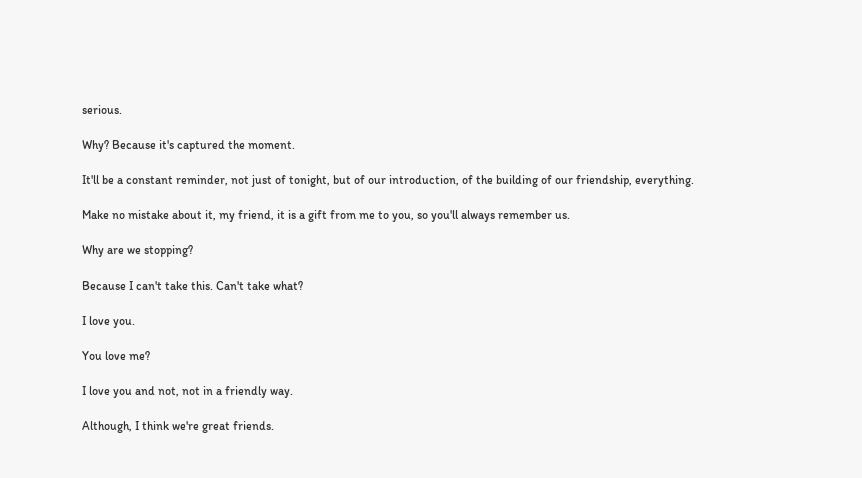serious.

Why? Because it's captured the moment.

It'll be a constant reminder, not just of tonight, but of our introduction, of the building of our friendship, everything.

Make no mistake about it, my friend, it is a gift from me to you, so you'll always remember us.

Why are we stopping?

Because I can't take this. Can't take what?

I love you.

You love me?

I love you and not, not in a friendly way.

Although, I think we're great friends.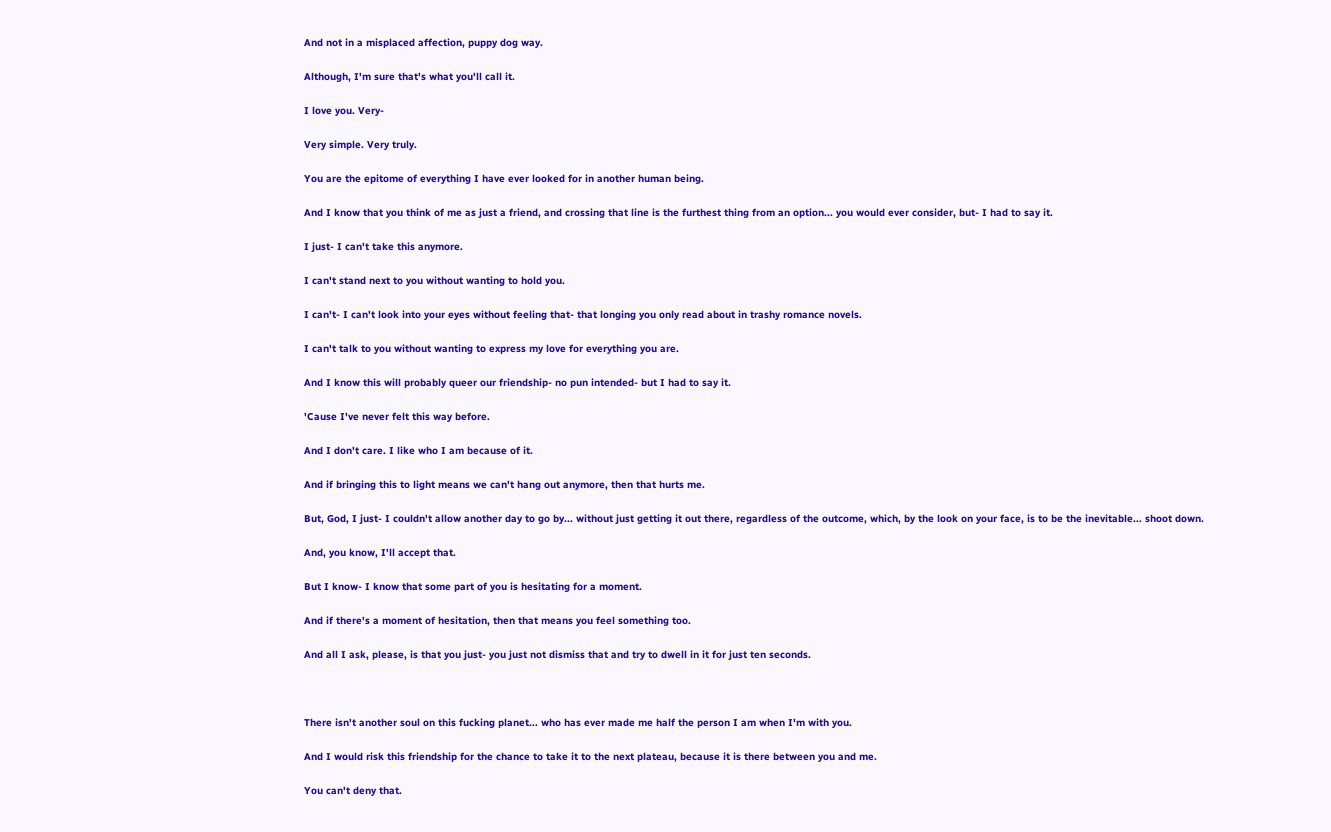And not in a misplaced affection, puppy dog way.

Although, I'm sure that's what you'll call it.

I love you. Very-

Very simple. Very truly.

You are the epitome of everything I have ever looked for in another human being.

And I know that you think of me as just a friend, and crossing that line is the furthest thing from an option... you would ever consider, but- I had to say it.

I just- I can't take this anymore.

I can't stand next to you without wanting to hold you.

I can't- I can't look into your eyes without feeling that- that longing you only read about in trashy romance novels.

I can't talk to you without wanting to express my love for everything you are.

And I know this will probably queer our friendship- no pun intended- but I had to say it.

'Cause I've never felt this way before.

And I don't care. I like who I am because of it.

And if bringing this to light means we can't hang out anymore, then that hurts me.

But, God, I just- I couldn't allow another day to go by... without just getting it out there, regardless of the outcome, which, by the look on your face, is to be the inevitable... shoot down.

And, you know, I'll accept that.

But I know- I know that some part of you is hesitating for a moment.

And if there's a moment of hesitation, then that means you feel something too.

And all I ask, please, is that you just- you just not dismiss that and try to dwell in it for just ten seconds.



There isn't another soul on this fucking planet... who has ever made me half the person I am when I'm with you.

And I would risk this friendship for the chance to take it to the next plateau, because it is there between you and me.

You can't deny that.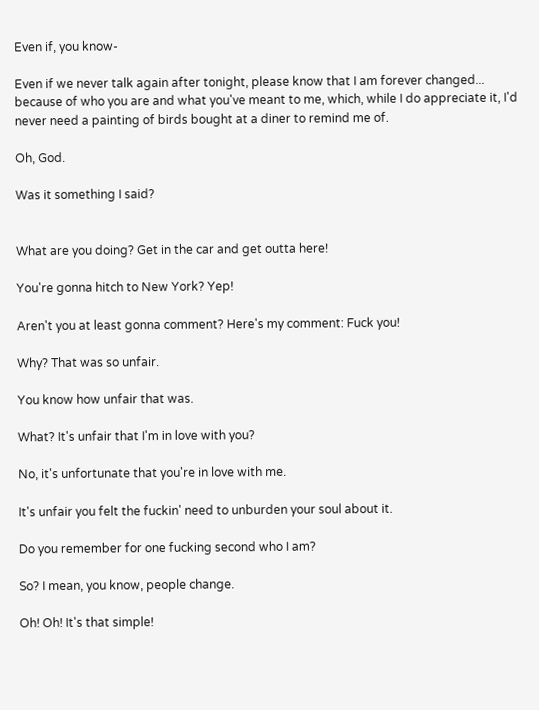Even if, you know-

Even if we never talk again after tonight, please know that I am forever changed... because of who you are and what you've meant to me, which, while I do appreciate it, I'd never need a painting of birds bought at a diner to remind me of.

Oh, God.

Was it something I said?


What are you doing? Get in the car and get outta here!

You're gonna hitch to New York? Yep!

Aren't you at least gonna comment? Here's my comment: Fuck you!

Why? That was so unfair.

You know how unfair that was.

What? It's unfair that I'm in love with you?

No, it's unfortunate that you're in love with me.

It's unfair you felt the fuckin' need to unburden your soul about it.

Do you remember for one fucking second who I am?

So? I mean, you know, people change.

Oh! Oh! It's that simple!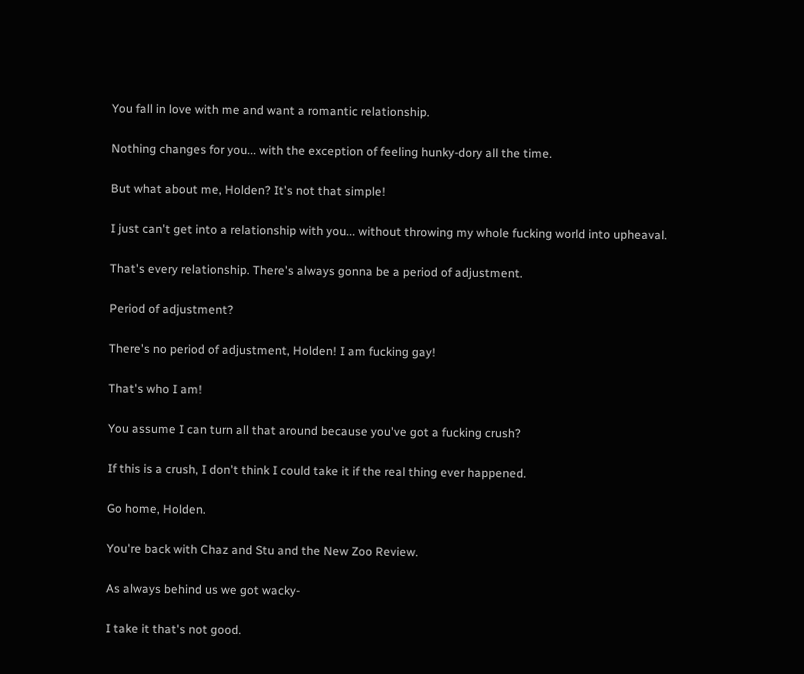You fall in love with me and want a romantic relationship.

Nothing changes for you... with the exception of feeling hunky-dory all the time.

But what about me, Holden? It's not that simple!

I just can't get into a relationship with you... without throwing my whole fucking world into upheaval.

That's every relationship. There's always gonna be a period of adjustment.

Period of adjustment?

There's no period of adjustment, Holden! I am fucking gay!

That's who I am!

You assume I can turn all that around because you've got a fucking crush?

If this is a crush, I don't think I could take it if the real thing ever happened.

Go home, Holden.

You're back with Chaz and Stu and the New Zoo Review.

As always behind us we got wacky-

I take it that's not good.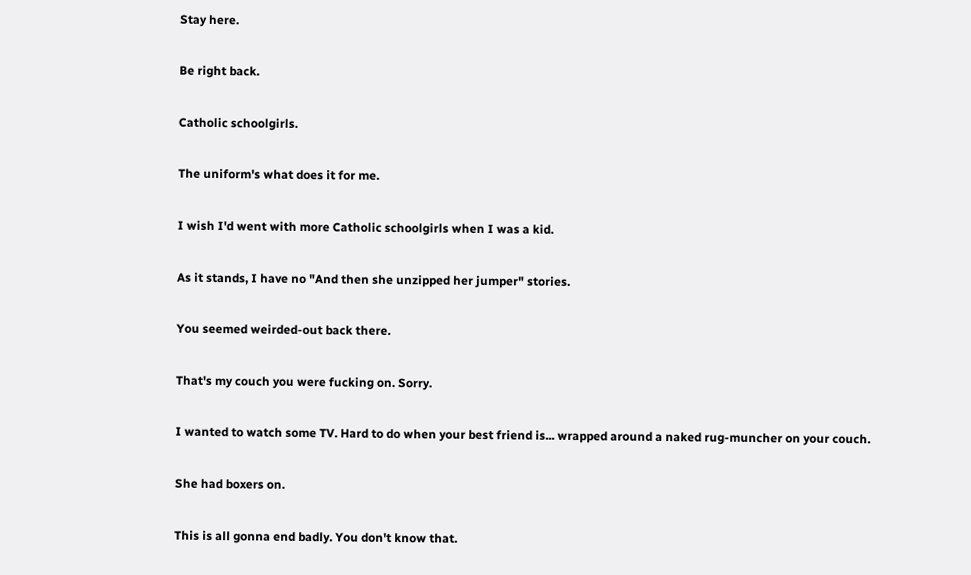Stay here.

Be right back.

Catholic schoolgirls.

The uniform's what does it for me.

I wish I'd went with more Catholic schoolgirls when I was a kid.

As it stands, I have no "And then she unzipped her jumper" stories.

You seemed weirded-out back there.

That's my couch you were fucking on. Sorry.

I wanted to watch some TV. Hard to do when your best friend is... wrapped around a naked rug-muncher on your couch.

She had boxers on.

This is all gonna end badly. You don't know that.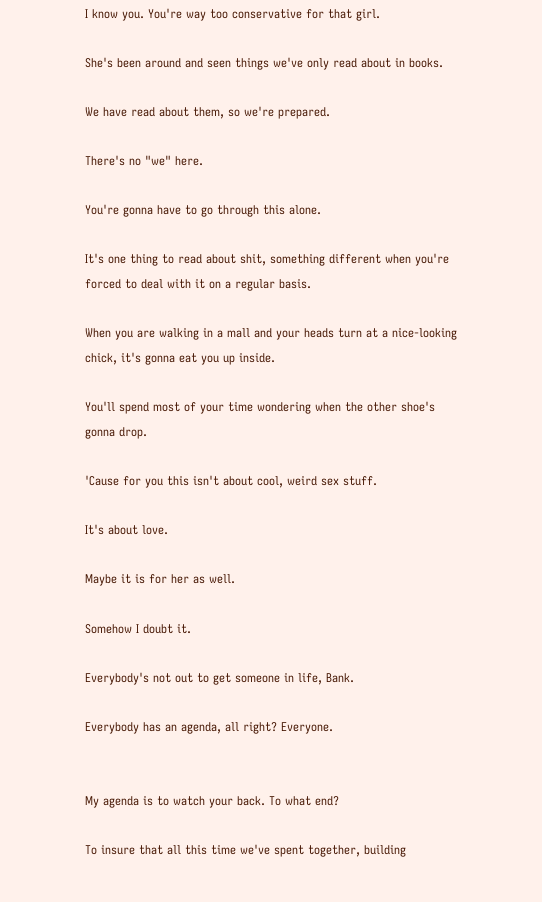I know you. You're way too conservative for that girl.

She's been around and seen things we've only read about in books.

We have read about them, so we're prepared.

There's no "we" here.

You're gonna have to go through this alone.

It's one thing to read about shit, something different when you're forced to deal with it on a regular basis.

When you are walking in a mall and your heads turn at a nice-looking chick, it's gonna eat you up inside.

You'll spend most of your time wondering when the other shoe's gonna drop.

'Cause for you this isn't about cool, weird sex stuff.

It's about love.

Maybe it is for her as well.

Somehow I doubt it.

Everybody's not out to get someone in life, Bank.

Everybody has an agenda, all right? Everyone.


My agenda is to watch your back. To what end?

To insure that all this time we've spent together, building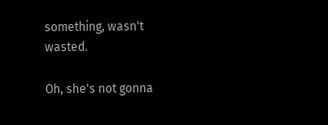something, wasn't wasted.

Oh, she's not gonna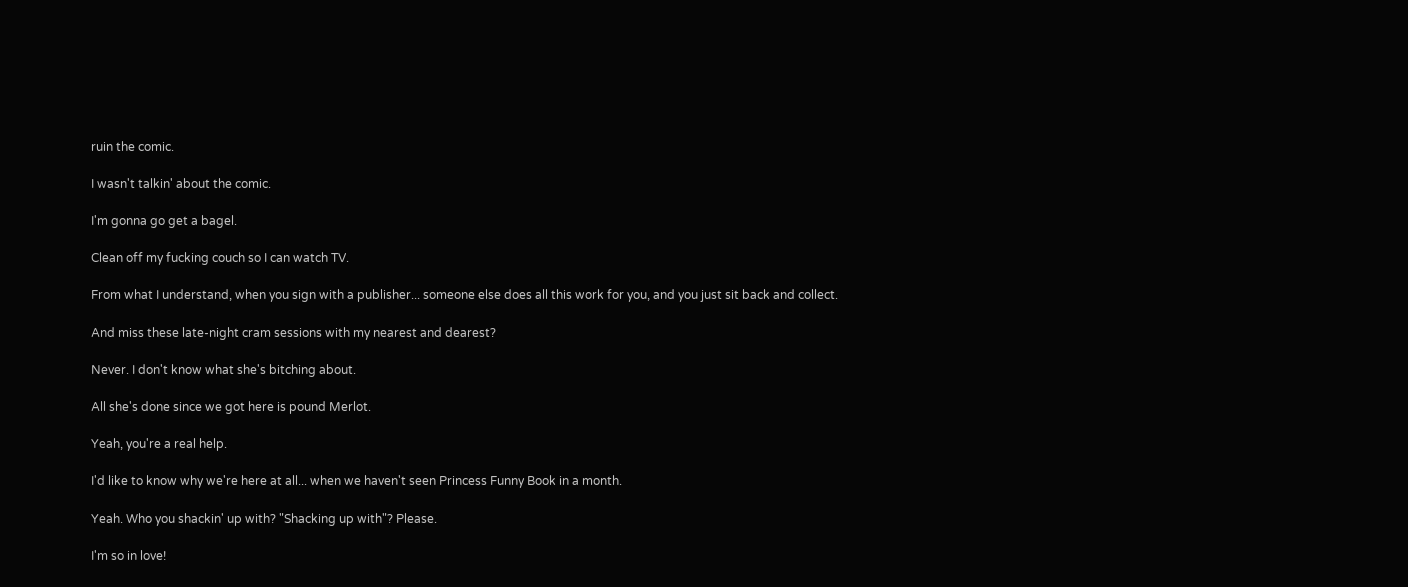ruin the comic.

I wasn't talkin' about the comic.

I'm gonna go get a bagel.

Clean off my fucking couch so I can watch TV.

From what I understand, when you sign with a publisher... someone else does all this work for you, and you just sit back and collect.

And miss these late-night cram sessions with my nearest and dearest?

Never. I don't know what she's bitching about.

All she's done since we got here is pound Merlot.

Yeah, you're a real help.

I'd like to know why we're here at all... when we haven't seen Princess Funny Book in a month.

Yeah. Who you shackin' up with? "Shacking up with"? Please.

I'm so in love!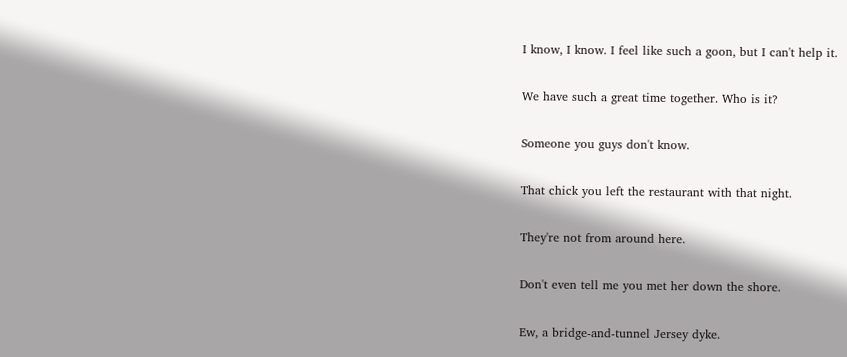I know, I know. I feel like such a goon, but I can't help it.

We have such a great time together. Who is it?

Someone you guys don't know.

That chick you left the restaurant with that night.

They're not from around here.

Don't even tell me you met her down the shore.

Ew, a bridge-and-tunnel Jersey dyke.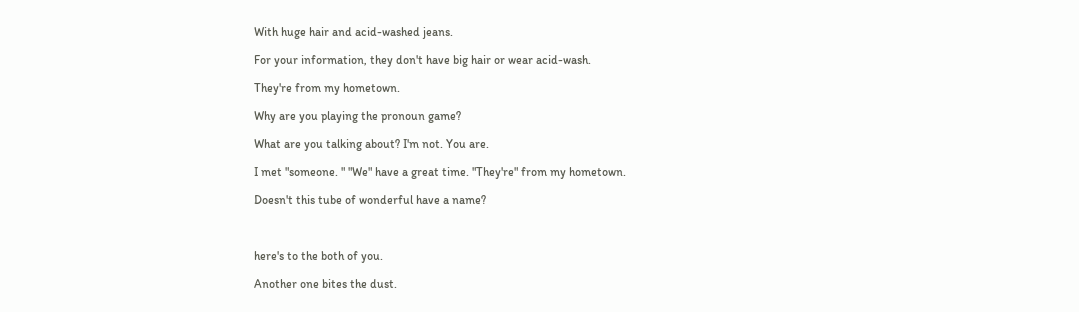With huge hair and acid-washed jeans.

For your information, they don't have big hair or wear acid-wash.

They're from my hometown.

Why are you playing the pronoun game?

What are you talking about? I'm not. You are.

I met "someone. " "We" have a great time. "They're" from my hometown.

Doesn't this tube of wonderful have a name?



here's to the both of you.

Another one bites the dust.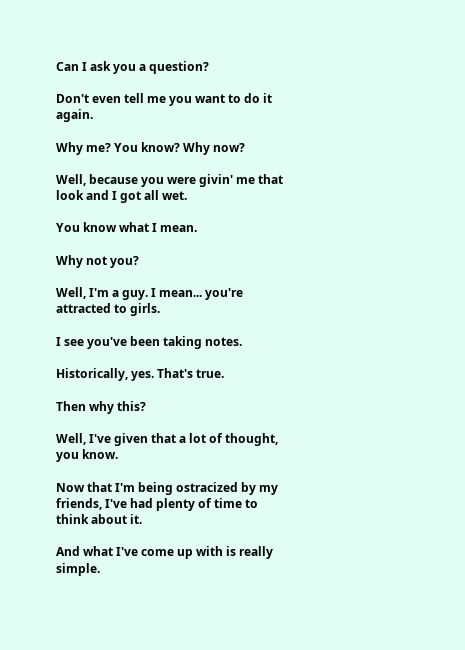Can I ask you a question?

Don't even tell me you want to do it again.

Why me? You know? Why now?

Well, because you were givin' me that look and I got all wet.

You know what I mean.

Why not you?

Well, I'm a guy. I mean... you're attracted to girls.

I see you've been taking notes.

Historically, yes. That's true.

Then why this?

Well, I've given that a lot of thought, you know.

Now that I'm being ostracized by my friends, I've had plenty of time to think about it.

And what I've come up with is really simple.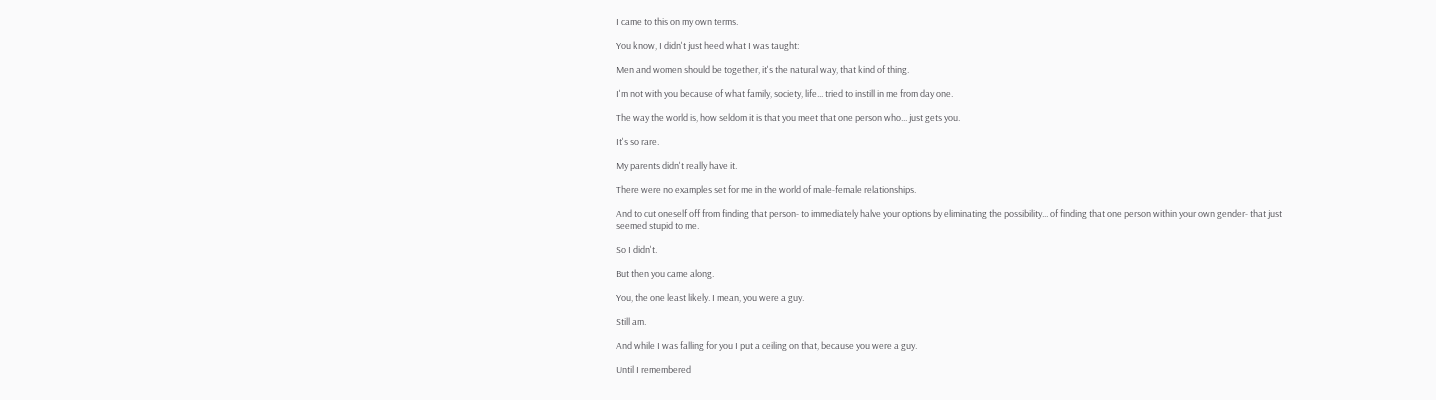I came to this on my own terms.

You know, I didn't just heed what I was taught:

Men and women should be together, it's the natural way, that kind of thing.

I'm not with you because of what family, society, life... tried to instill in me from day one.

The way the world is, how seldom it is that you meet that one person who... just gets you.

It's so rare.

My parents didn't really have it.

There were no examples set for me in the world of male-female relationships.

And to cut oneself off from finding that person- to immediately halve your options by eliminating the possibility... of finding that one person within your own gender- that just seemed stupid to me.

So I didn't.

But then you came along.

You, the one least likely. I mean, you were a guy.

Still am.

And while I was falling for you I put a ceiling on that, because you were a guy.

Until I remembered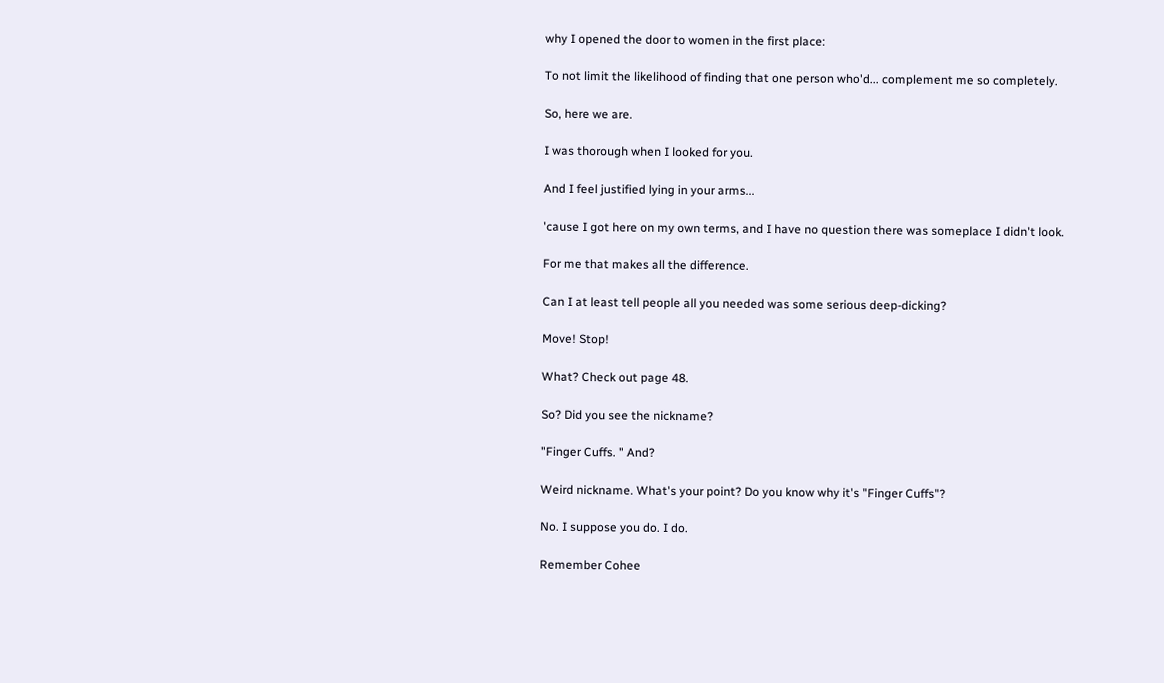why I opened the door to women in the first place:

To not limit the likelihood of finding that one person who'd... complement me so completely.

So, here we are.

I was thorough when I looked for you.

And I feel justified lying in your arms...

'cause I got here on my own terms, and I have no question there was someplace I didn't look.

For me that makes all the difference.

Can I at least tell people all you needed was some serious deep-dicking?

Move! Stop!

What? Check out page 48.

So? Did you see the nickname?

"Finger Cuffs. " And?

Weird nickname. What's your point? Do you know why it's "Finger Cuffs"?

No. I suppose you do. I do.

Remember Cohee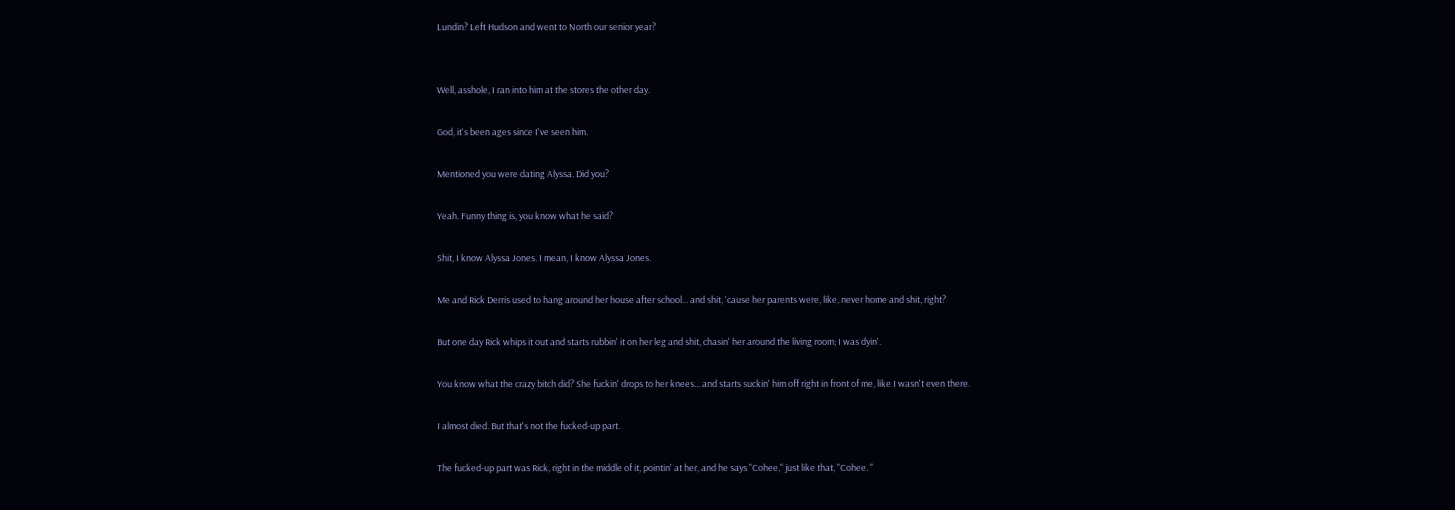Lundin? Left Hudson and went to North our senior year?


Well, asshole, I ran into him at the stores the other day.

God, it's been ages since I've seen him.

Mentioned you were dating Alyssa. Did you?

Yeah. Funny thing is, you know what he said?

Shit, I know Alyssa Jones. I mean, I know Alyssa Jones.

Me and Rick Derris used to hang around her house after school... and shit, 'cause her parents were, like, never home and shit, right?

But one day Rick whips it out and starts rubbin' it on her leg and shit, chasin' her around the living room; I was dyin'.

You know what the crazy bitch did? She fuckin' drops to her knees... and starts suckin' him off right in front of me, like I wasn't even there.

I almost died. But that's not the fucked-up part.

The fucked-up part was Rick, right in the middle of it, pointin' at her, and he says "Cohee," just like that, "Cohee. "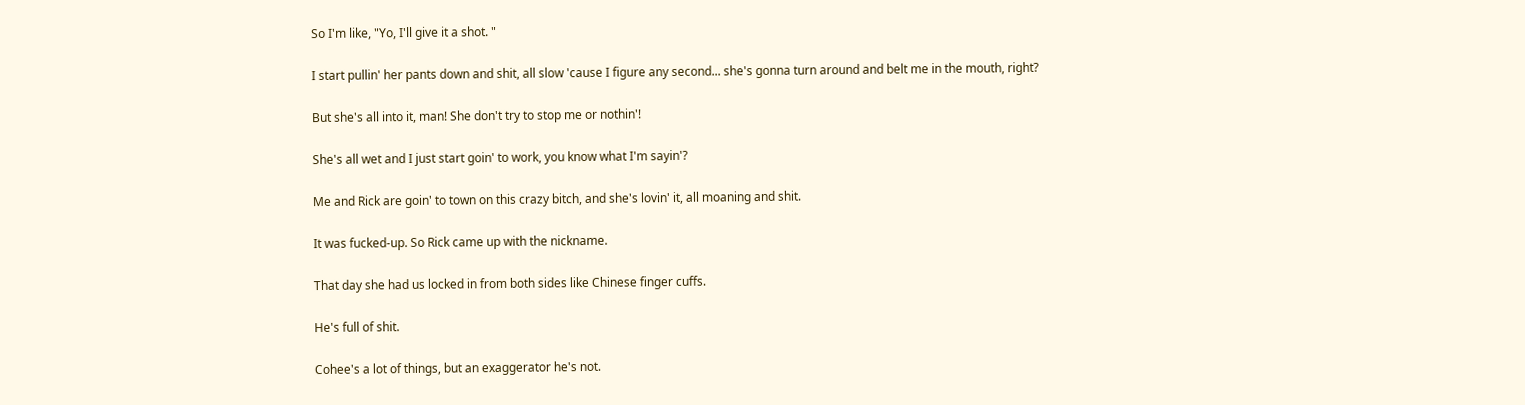So I'm like, "Yo, I'll give it a shot. "

I start pullin' her pants down and shit, all slow 'cause I figure any second... she's gonna turn around and belt me in the mouth, right?

But she's all into it, man! She don't try to stop me or nothin'!

She's all wet and I just start goin' to work, you know what I'm sayin'?

Me and Rick are goin' to town on this crazy bitch, and she's lovin' it, all moaning and shit.

It was fucked-up. So Rick came up with the nickname.

That day she had us locked in from both sides like Chinese finger cuffs.

He's full of shit.

Cohee's a lot of things, but an exaggerator he's not.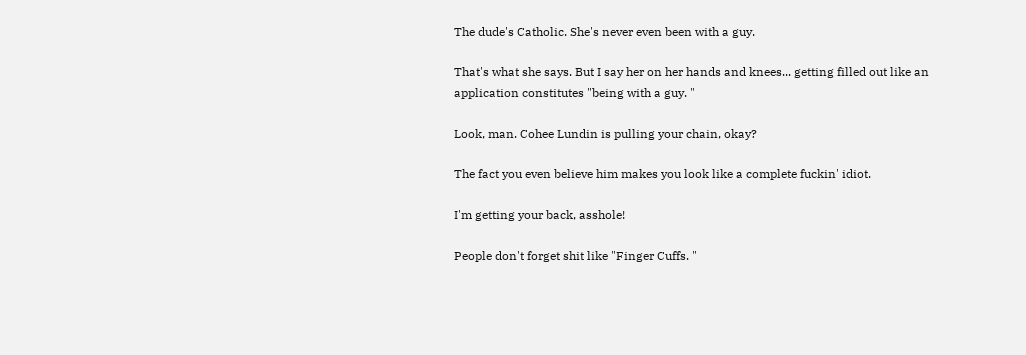The dude's Catholic. She's never even been with a guy.

That's what she says. But I say her on her hands and knees... getting filled out like an application constitutes "being with a guy. "

Look, man. Cohee Lundin is pulling your chain, okay?

The fact you even believe him makes you look like a complete fuckin' idiot.

I'm getting your back, asshole!

People don't forget shit like "Finger Cuffs. "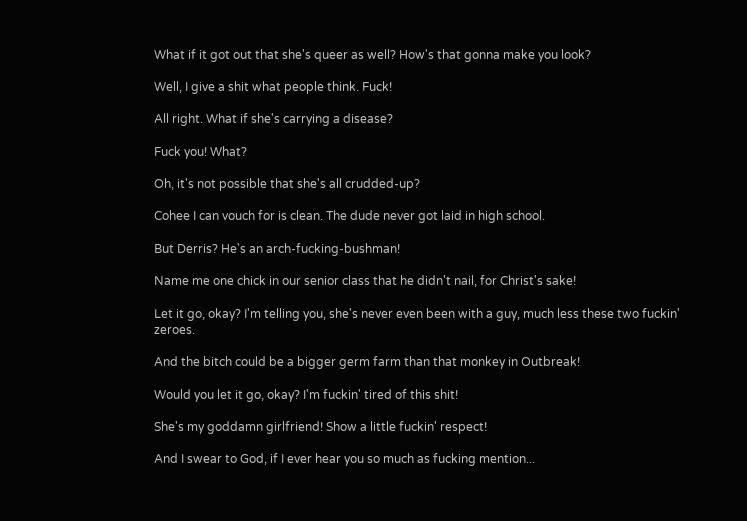What if it got out that she's queer as well? How's that gonna make you look?

Well, I give a shit what people think. Fuck!

All right. What if she's carrying a disease?

Fuck you! What?

Oh, it's not possible that she's all crudded-up?

Cohee I can vouch for is clean. The dude never got laid in high school.

But Derris? He's an arch-fucking-bushman!

Name me one chick in our senior class that he didn't nail, for Christ's sake!

Let it go, okay? I'm telling you, she's never even been with a guy, much less these two fuckin' zeroes.

And the bitch could be a bigger germ farm than that monkey in Outbreak!

Would you let it go, okay? I'm fuckin' tired of this shit!

She's my goddamn girlfriend! Show a little fuckin' respect!

And I swear to God, if I ever hear you so much as fucking mention...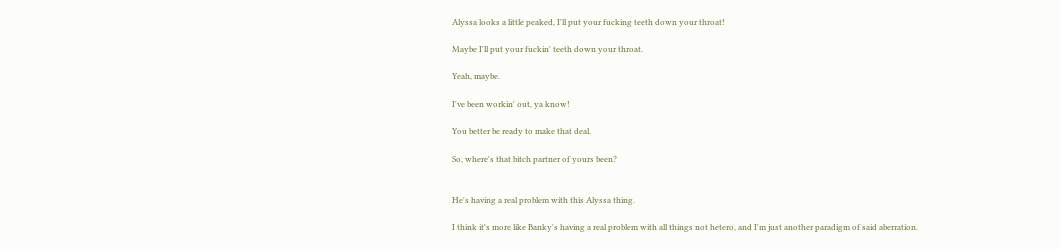Alyssa looks a little peaked, I'll put your fucking teeth down your throat!

Maybe I'll put your fuckin' teeth down your throat.

Yeah, maybe.

I've been workin' out, ya know!

You better be ready to make that deal.

So, where's that bitch partner of yours been?


He's having a real problem with this Alyssa thing.

I think it's more like Banky's having a real problem with all things not hetero, and I'm just another paradigm of said aberration.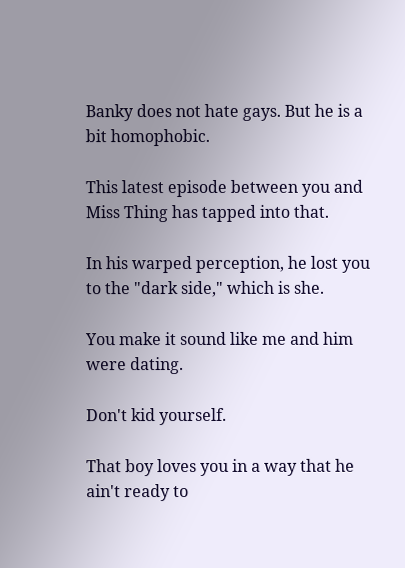Banky does not hate gays. But he is a bit homophobic.

This latest episode between you and Miss Thing has tapped into that.

In his warped perception, he lost you to the "dark side," which is she.

You make it sound like me and him were dating.

Don't kid yourself.

That boy loves you in a way that he ain't ready to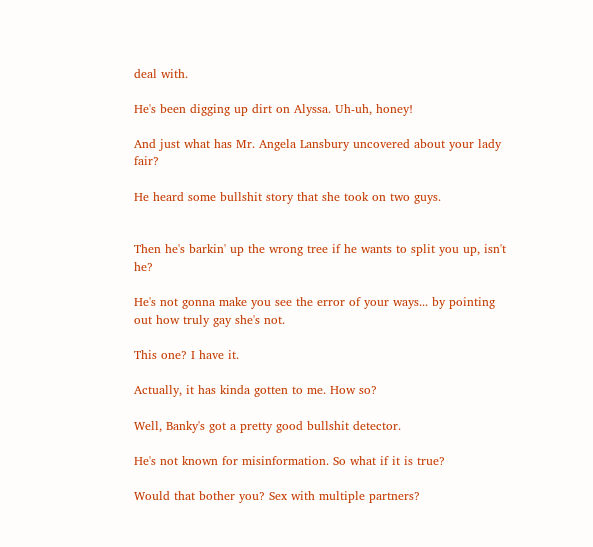deal with.

He's been digging up dirt on Alyssa. Uh-uh, honey!

And just what has Mr. Angela Lansbury uncovered about your lady fair?

He heard some bullshit story that she took on two guys.


Then he's barkin' up the wrong tree if he wants to split you up, isn't he?

He's not gonna make you see the error of your ways... by pointing out how truly gay she's not.

This one? I have it.

Actually, it has kinda gotten to me. How so?

Well, Banky's got a pretty good bullshit detector.

He's not known for misinformation. So what if it is true?

Would that bother you? Sex with multiple partners?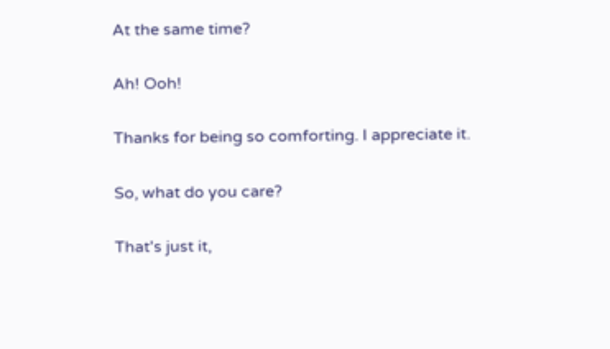At the same time?

Ah! Ooh!

Thanks for being so comforting. I appreciate it.

So, what do you care?

That's just it,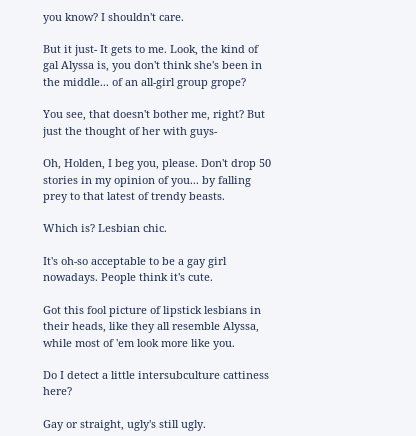you know? I shouldn't care.

But it just- It gets to me. Look, the kind of gal Alyssa is, you don't think she's been in the middle... of an all-girl group grope?

You see, that doesn't bother me, right? But just the thought of her with guys-

Oh, Holden, I beg you, please. Don't drop 50 stories in my opinion of you... by falling prey to that latest of trendy beasts.

Which is? Lesbian chic.

It's oh-so acceptable to be a gay girl nowadays. People think it's cute.

Got this fool picture of lipstick lesbians in their heads, like they all resemble Alyssa, while most of 'em look more like you.

Do I detect a little intersubculture cattiness here?

Gay or straight, ugly's still ugly.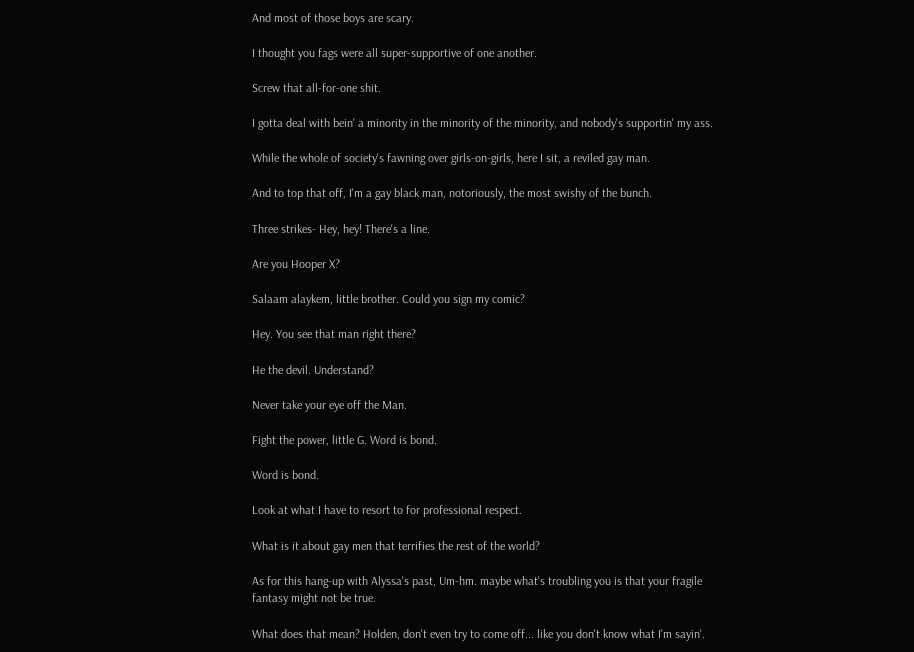And most of those boys are scary.

I thought you fags were all super-supportive of one another.

Screw that all-for-one shit.

I gotta deal with bein' a minority in the minority of the minority, and nobody's supportin' my ass.

While the whole of society's fawning over girls-on-girls, here I sit, a reviled gay man.

And to top that off, I'm a gay black man, notoriously, the most swishy of the bunch.

Three strikes- Hey, hey! There's a line.

Are you Hooper X?

Salaam alaykem, little brother. Could you sign my comic?

Hey. You see that man right there?

He the devil. Understand?

Never take your eye off the Man.

Fight the power, little G. Word is bond.

Word is bond.

Look at what I have to resort to for professional respect.

What is it about gay men that terrifies the rest of the world?

As for this hang-up with Alyssa's past, Um-hm. maybe what's troubling you is that your fragile fantasy might not be true.

What does that mean? Holden, don't even try to come off... like you don't know what I'm sayin'.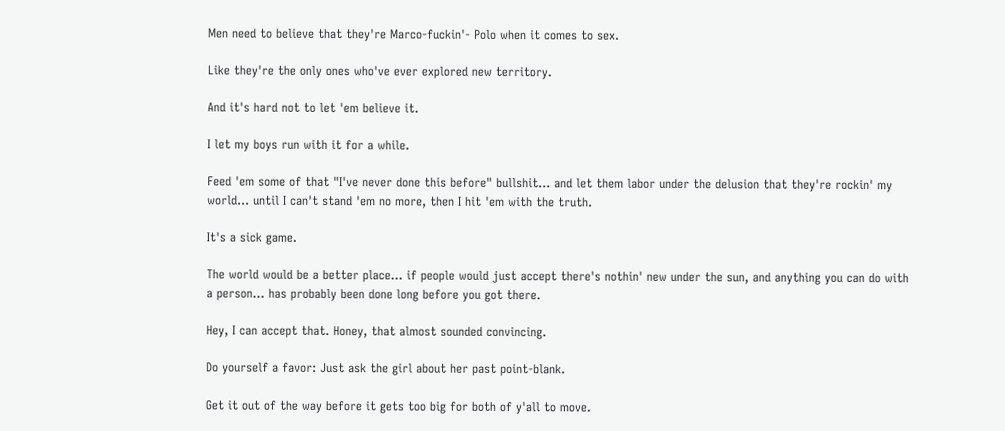Men need to believe that they're Marco-fuckin'- Polo when it comes to sex.

Like they're the only ones who've ever explored new territory.

And it's hard not to let 'em believe it.

I let my boys run with it for a while.

Feed 'em some of that "I've never done this before" bullshit... and let them labor under the delusion that they're rockin' my world... until I can't stand 'em no more, then I hit 'em with the truth.

It's a sick game.

The world would be a better place... if people would just accept there's nothin' new under the sun, and anything you can do with a person... has probably been done long before you got there.

Hey, I can accept that. Honey, that almost sounded convincing.

Do yourself a favor: Just ask the girl about her past point-blank.

Get it out of the way before it gets too big for both of y'all to move.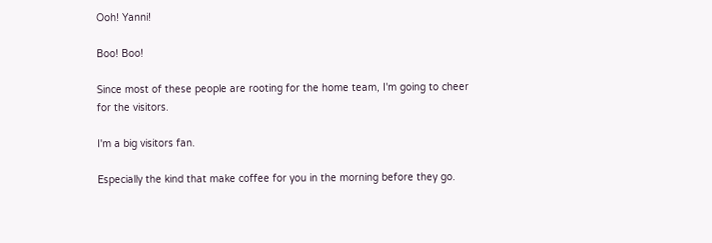Ooh! Yanni!

Boo! Boo!

Since most of these people are rooting for the home team, I'm going to cheer for the visitors.

I'm a big visitors fan.

Especially the kind that make coffee for you in the morning before they go.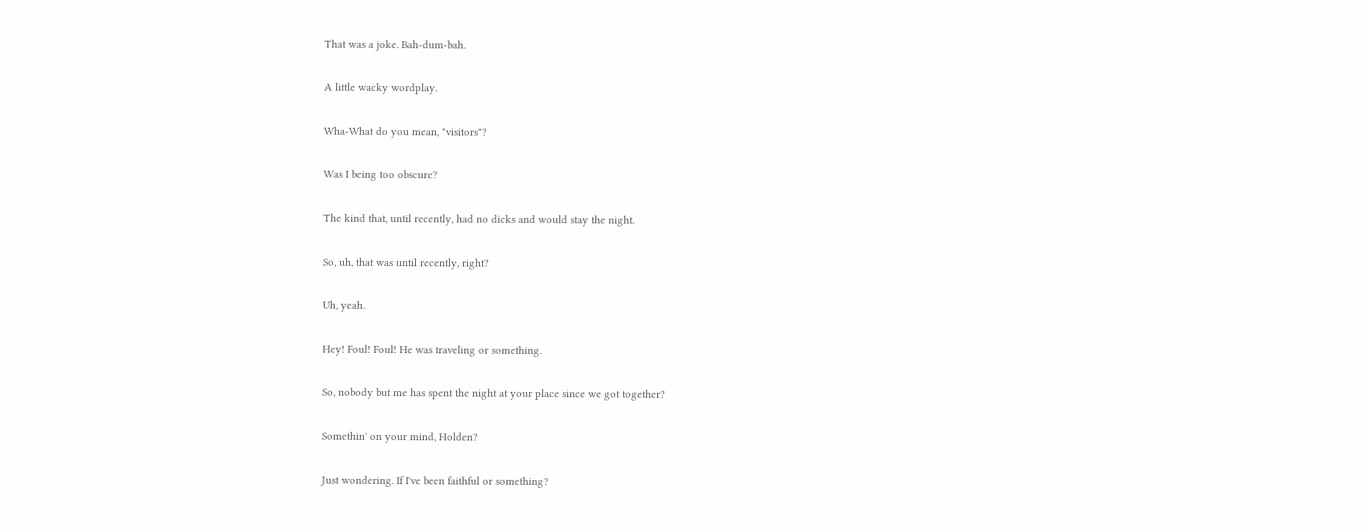That was a joke. Bah-dum-bah.

A little wacky wordplay.

Wha-What do you mean, "visitors"?

Was I being too obscure?

The kind that, until recently, had no dicks and would stay the night.

So, uh, that was until recently, right?

Uh, yeah.

Hey! Foul! Foul! He was traveling or something.

So, nobody but me has spent the night at your place since we got together?

Somethin' on your mind, Holden?

Just wondering. If I've been faithful or something?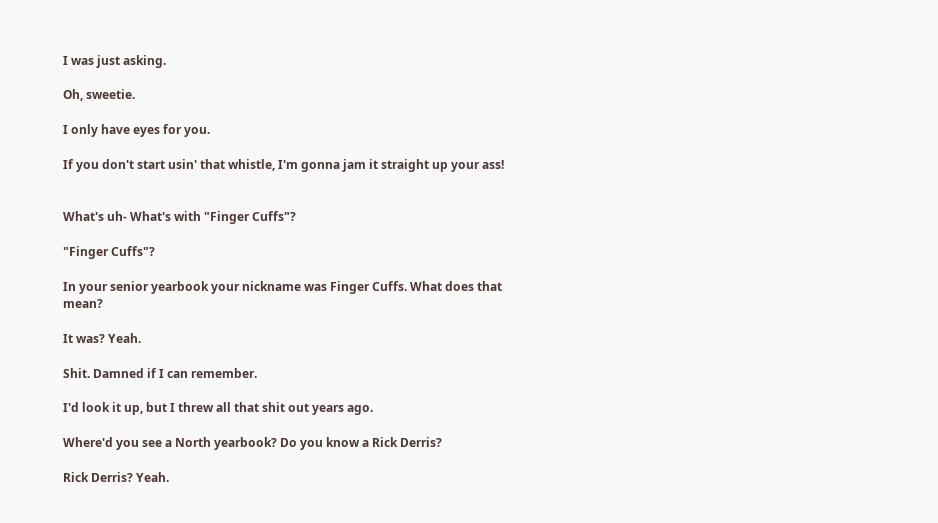I was just asking.

Oh, sweetie.

I only have eyes for you.

If you don't start usin' that whistle, I'm gonna jam it straight up your ass!


What's uh- What's with "Finger Cuffs"?

"Finger Cuffs"?

In your senior yearbook your nickname was Finger Cuffs. What does that mean?

It was? Yeah.

Shit. Damned if I can remember.

I'd look it up, but I threw all that shit out years ago.

Where'd you see a North yearbook? Do you know a Rick Derris?

Rick Derris? Yeah.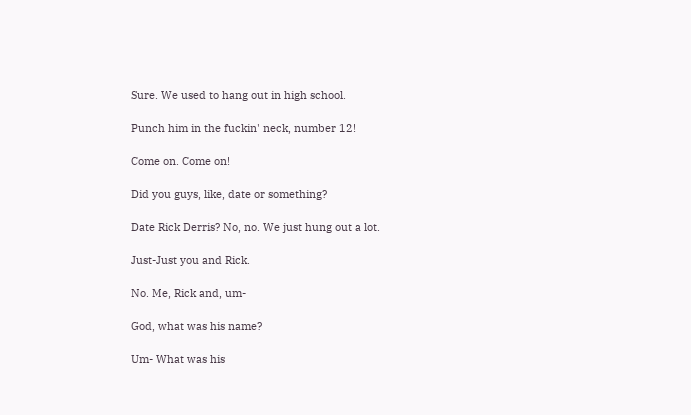Sure. We used to hang out in high school.

Punch him in the fuckin' neck, number 12!

Come on. Come on!

Did you guys, like, date or something?

Date Rick Derris? No, no. We just hung out a lot.

Just-Just you and Rick.

No. Me, Rick and, um-

God, what was his name?

Um- What was his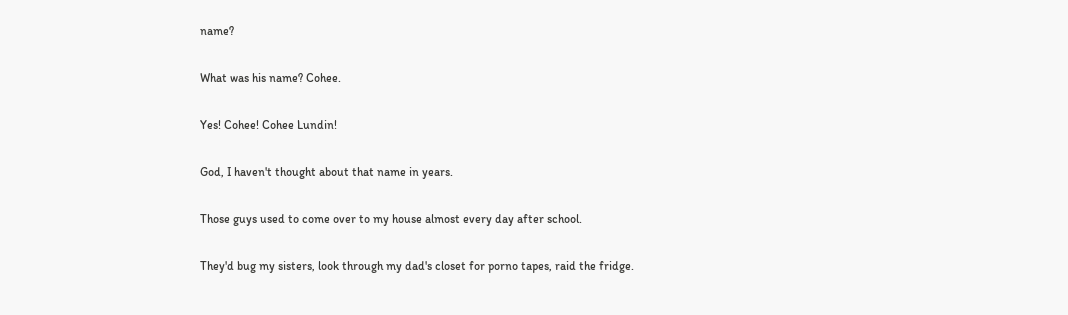name?

What was his name? Cohee.

Yes! Cohee! Cohee Lundin!

God, I haven't thought about that name in years.

Those guys used to come over to my house almost every day after school.

They'd bug my sisters, look through my dad's closet for porno tapes, raid the fridge.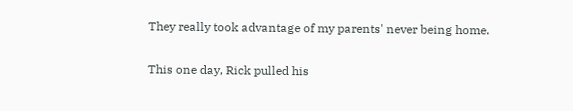They really took advantage of my parents' never being home.

This one day, Rick pulled his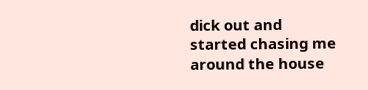dick out and started chasing me around the house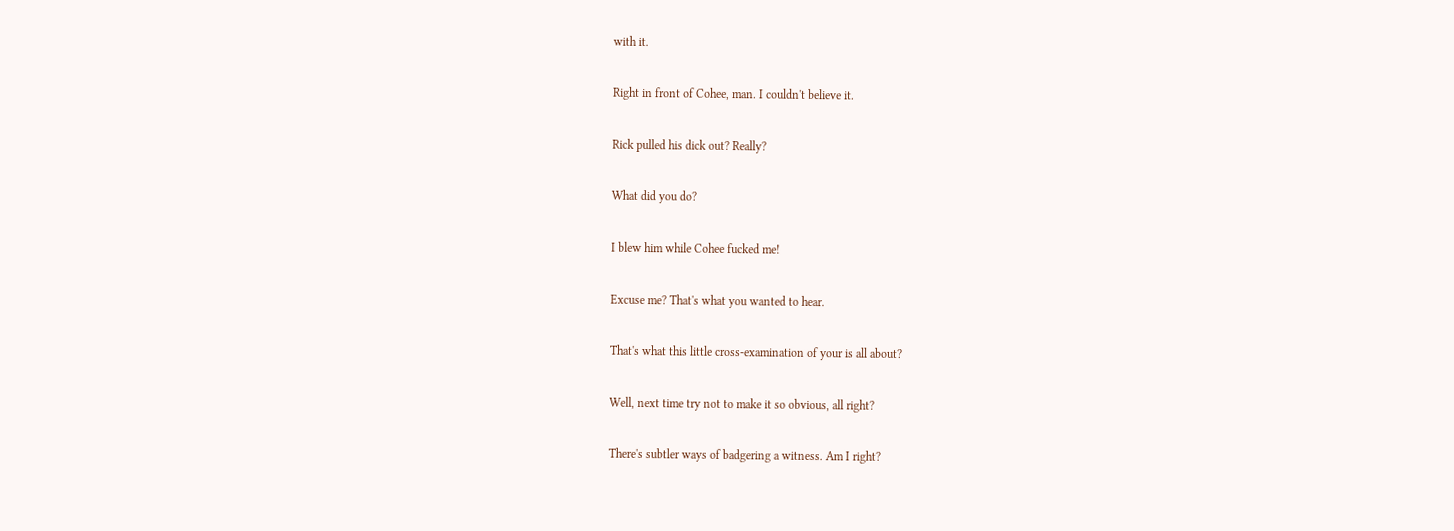with it.

Right in front of Cohee, man. I couldn't believe it.

Rick pulled his dick out? Really?

What did you do?

I blew him while Cohee fucked me!

Excuse me? That's what you wanted to hear.

That's what this little cross-examination of your is all about?

Well, next time try not to make it so obvious, all right?

There's subtler ways of badgering a witness. Am I right?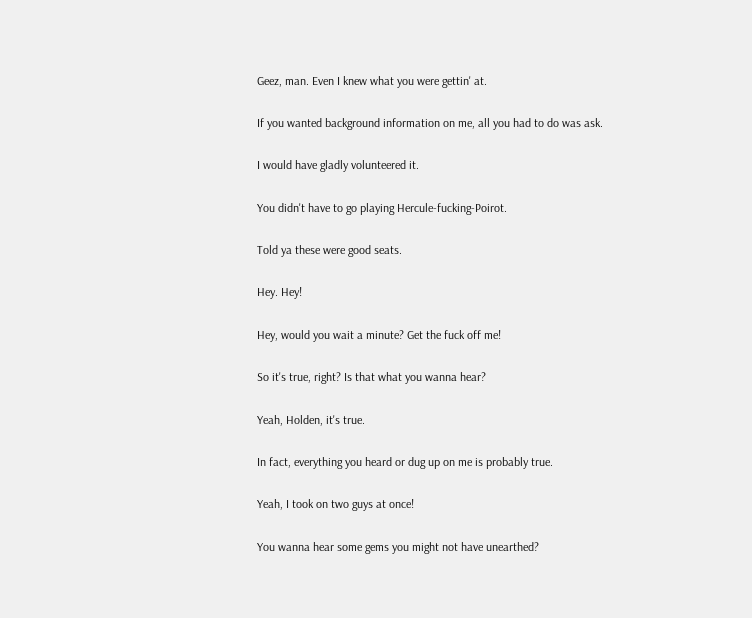Geez, man. Even I knew what you were gettin' at.

If you wanted background information on me, all you had to do was ask.

I would have gladly volunteered it.

You didn't have to go playing Hercule-fucking-Poirot.

Told ya these were good seats.

Hey. Hey!

Hey, would you wait a minute? Get the fuck off me!

So it's true, right? Is that what you wanna hear?

Yeah, Holden, it's true.

In fact, everything you heard or dug up on me is probably true.

Yeah, I took on two guys at once!

You wanna hear some gems you might not have unearthed?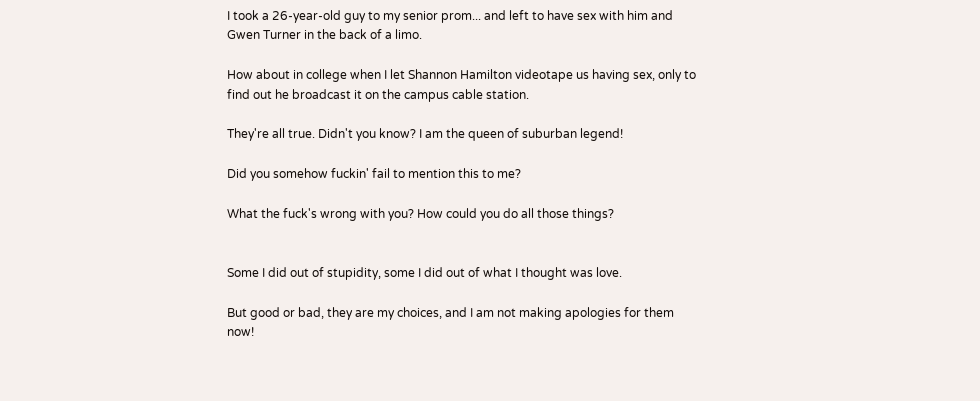I took a 26-year-old guy to my senior prom... and left to have sex with him and Gwen Turner in the back of a limo.

How about in college when I let Shannon Hamilton videotape us having sex, only to find out he broadcast it on the campus cable station.

They're all true. Didn't you know? I am the queen of suburban legend!

Did you somehow fuckin' fail to mention this to me?

What the fuck's wrong with you? How could you do all those things?


Some I did out of stupidity, some I did out of what I thought was love.

But good or bad, they are my choices, and I am not making apologies for them now!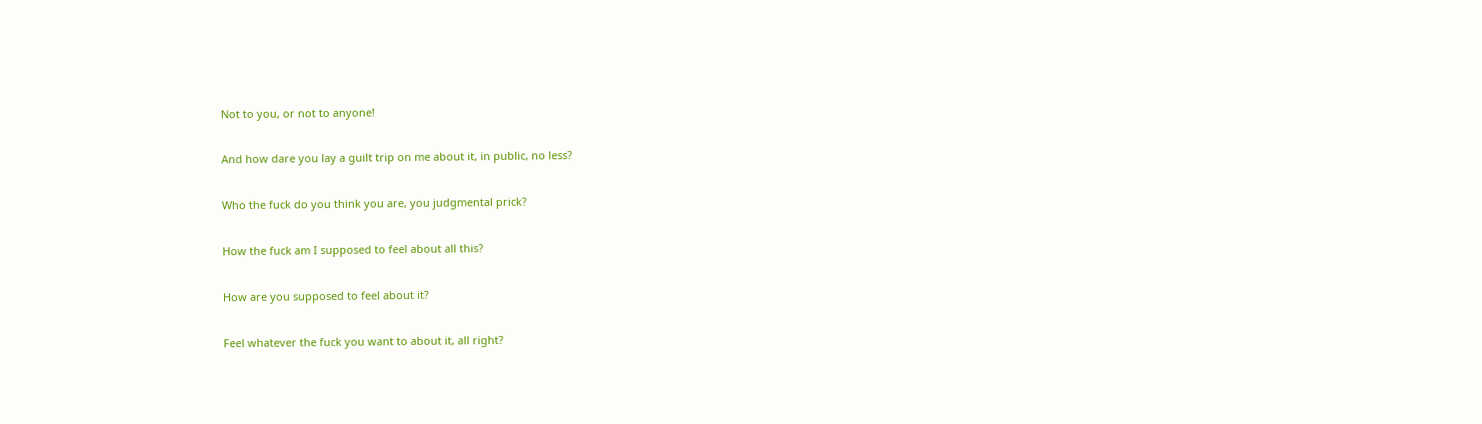Not to you, or not to anyone!

And how dare you lay a guilt trip on me about it, in public, no less?

Who the fuck do you think you are, you judgmental prick?

How the fuck am I supposed to feel about all this?

How are you supposed to feel about it?

Feel whatever the fuck you want to about it, all right?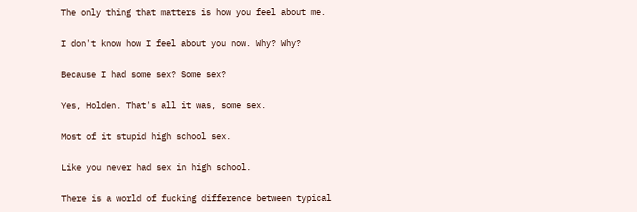The only thing that matters is how you feel about me.

I don't know how I feel about you now. Why? Why?

Because I had some sex? Some sex?

Yes, Holden. That's all it was, some sex.

Most of it stupid high school sex.

Like you never had sex in high school.

There is a world of fucking difference between typical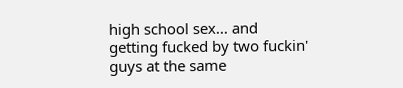high school sex... and getting fucked by two fuckin' guys at the same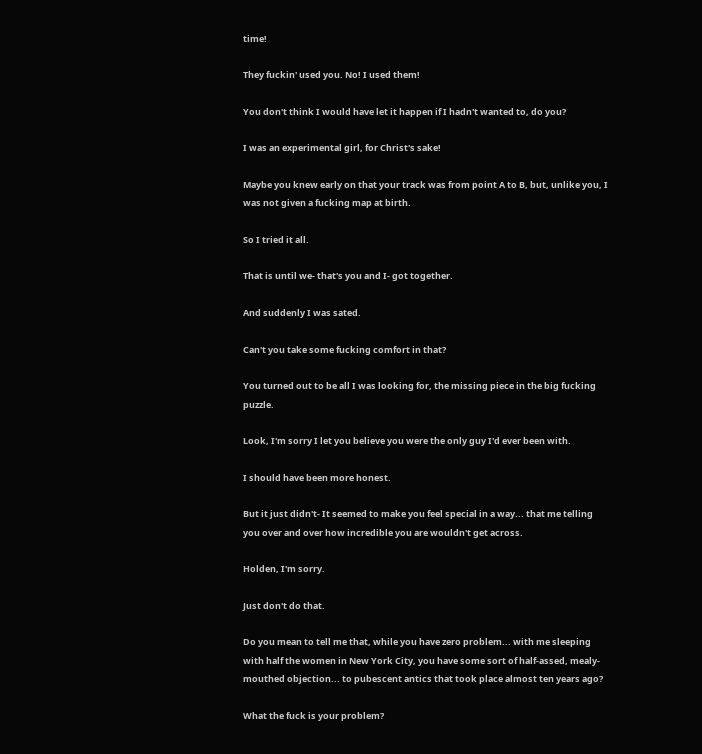time!

They fuckin' used you. No! I used them!

You don't think I would have let it happen if I hadn't wanted to, do you?

I was an experimental girl, for Christ's sake!

Maybe you knew early on that your track was from point A to B, but, unlike you, I was not given a fucking map at birth.

So I tried it all.

That is until we- that's you and I- got together.

And suddenly I was sated.

Can't you take some fucking comfort in that?

You turned out to be all I was looking for, the missing piece in the big fucking puzzle.

Look, I'm sorry I let you believe you were the only guy I'd ever been with.

I should have been more honest.

But it just didn't- It seemed to make you feel special in a way... that me telling you over and over how incredible you are wouldn't get across.

Holden, I'm sorry.

Just don't do that.

Do you mean to tell me that, while you have zero problem... with me sleeping with half the women in New York City, you have some sort of half-assed, mealy-mouthed objection... to pubescent antics that took place almost ten years ago?

What the fuck is your problem?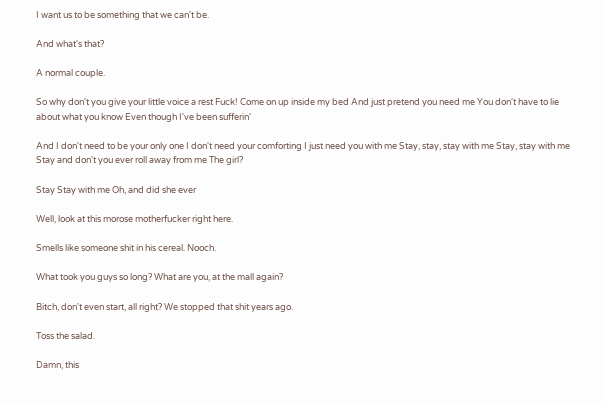I want us to be something that we can't be.

And what's that?

A normal couple.

So why don't you give your little voice a rest Fuck! Come on up inside my bed And just pretend you need me You don't have to lie about what you know Even though I've been sufferin'

And I don't need to be your only one I don't need your comforting I just need you with me Stay, stay, stay with me Stay, stay with me Stay and don't you ever roll away from me The girl?

Stay Stay with me Oh, and did she ever

Well, look at this morose motherfucker right here.

Smells like someone shit in his cereal. Nooch.

What took you guys so long? What are you, at the mall again?

Bitch, don't even start, all right? We stopped that shit years ago.

Toss the salad.

Damn, this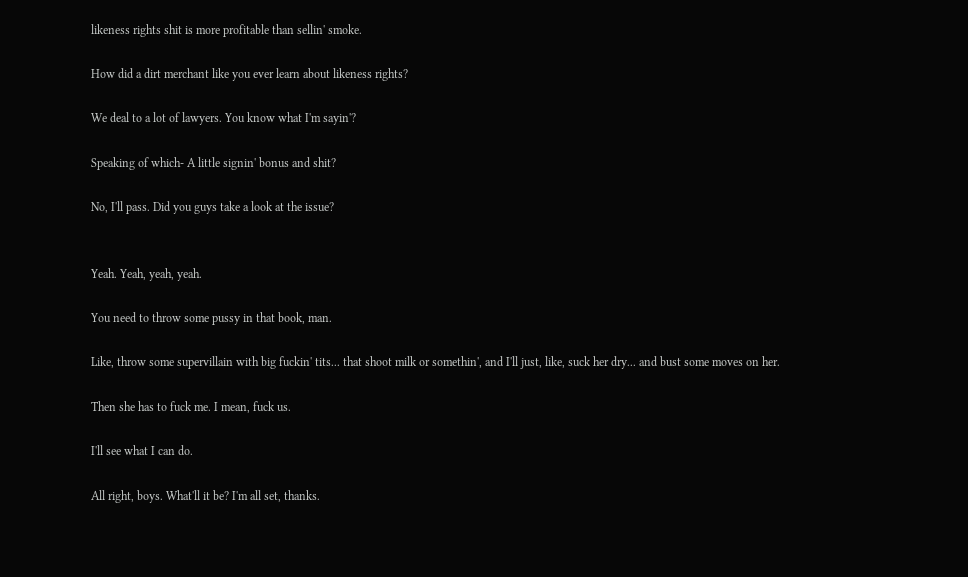likeness rights shit is more profitable than sellin' smoke.

How did a dirt merchant like you ever learn about likeness rights?

We deal to a lot of lawyers. You know what I'm sayin'?

Speaking of which- A little signin' bonus and shit?

No, I'll pass. Did you guys take a look at the issue?


Yeah. Yeah, yeah, yeah.

You need to throw some pussy in that book, man.

Like, throw some supervillain with big fuckin' tits... that shoot milk or somethin', and I'll just, like, suck her dry... and bust some moves on her.

Then she has to fuck me. I mean, fuck us.

I'll see what I can do.

All right, boys. What'll it be? I'm all set, thanks.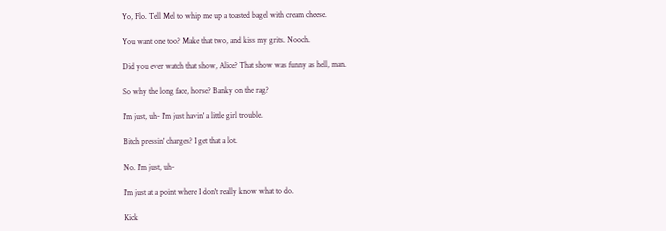Yo, Flo. Tell Mel to whip me up a toasted bagel with cream cheese.

You want one too? Make that two, and kiss my grits. Nooch.

Did you ever watch that show, Alice? That show was funny as hell, man.

So why the long face, horse? Banky on the rag?

I'm just, uh- I'm just havin' a little girl trouble.

Bitch pressin' charges? I get that a lot.

No. I'm just, uh-

I'm just at a point where I don't really know what to do.

Kick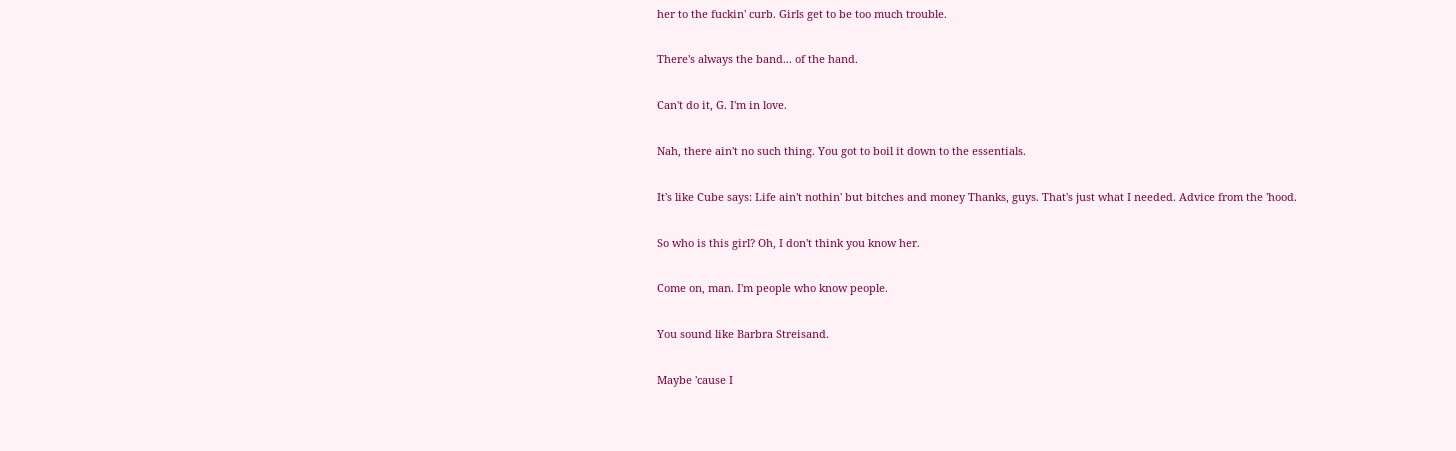her to the fuckin' curb. Girls get to be too much trouble.

There's always the band... of the hand.

Can't do it, G. I'm in love.

Nah, there ain't no such thing. You got to boil it down to the essentials.

It's like Cube says: Life ain't nothin' but bitches and money Thanks, guys. That's just what I needed. Advice from the 'hood.

So who is this girl? Oh, I don't think you know her.

Come on, man. I'm people who know people.

You sound like Barbra Streisand.

Maybe 'cause I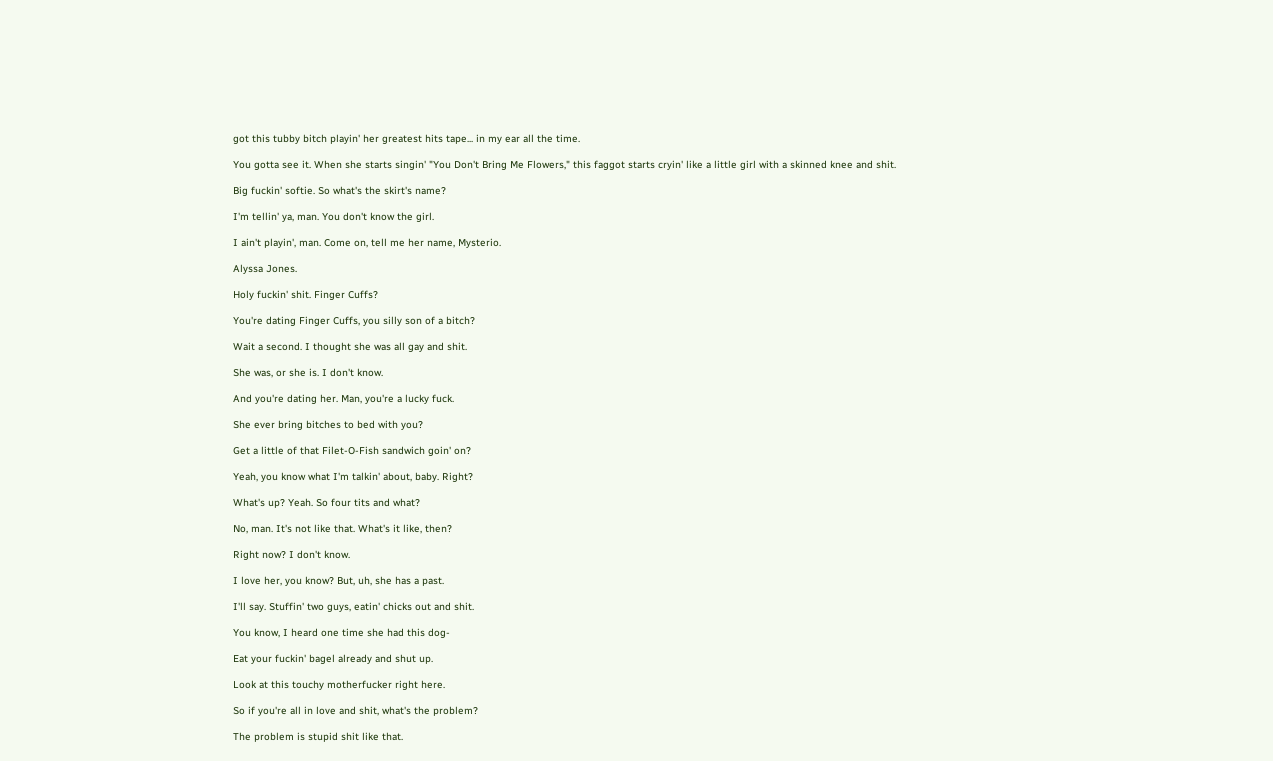got this tubby bitch playin' her greatest hits tape... in my ear all the time.

You gotta see it. When she starts singin' "You Don't Bring Me Flowers," this faggot starts cryin' like a little girl with a skinned knee and shit.

Big fuckin' softie. So what's the skirt's name?

I'm tellin' ya, man. You don't know the girl.

I ain't playin', man. Come on, tell me her name, Mysterio.

Alyssa Jones.

Holy fuckin' shit. Finger Cuffs?

You're dating Finger Cuffs, you silly son of a bitch?

Wait a second. I thought she was all gay and shit.

She was, or she is. I don't know.

And you're dating her. Man, you're a lucky fuck.

She ever bring bitches to bed with you?

Get a little of that Filet-O-Fish sandwich goin' on?

Yeah, you know what I'm talkin' about, baby. Right?

What's up? Yeah. So four tits and what?

No, man. It's not like that. What's it like, then?

Right now? I don't know.

I love her, you know? But, uh, she has a past.

I'll say. Stuffin' two guys, eatin' chicks out and shit.

You know, I heard one time she had this dog-

Eat your fuckin' bagel already and shut up.

Look at this touchy motherfucker right here.

So if you're all in love and shit, what's the problem?

The problem is stupid shit like that.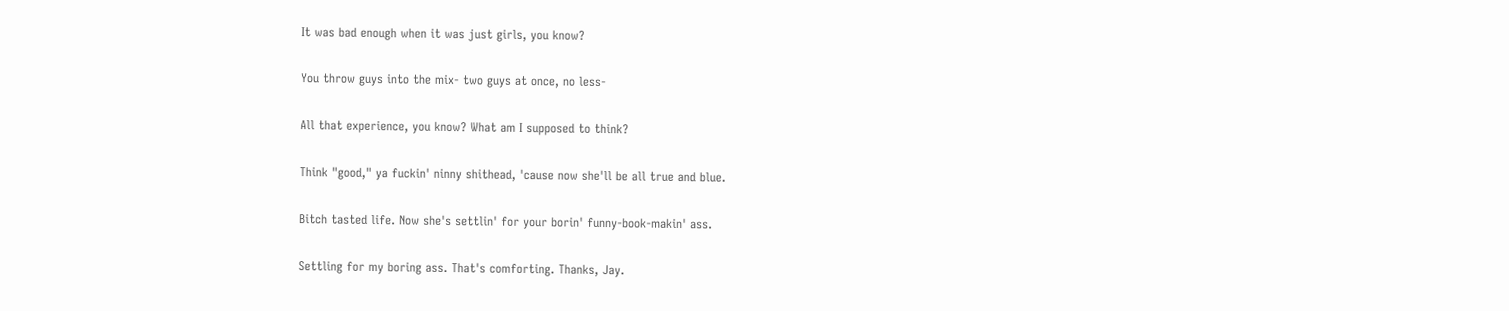It was bad enough when it was just girls, you know?

You throw guys into the mix- two guys at once, no less-

All that experience, you know? What am I supposed to think?

Think "good," ya fuckin' ninny shithead, 'cause now she'll be all true and blue.

Bitch tasted life. Now she's settlin' for your borin' funny-book-makin' ass.

Settling for my boring ass. That's comforting. Thanks, Jay.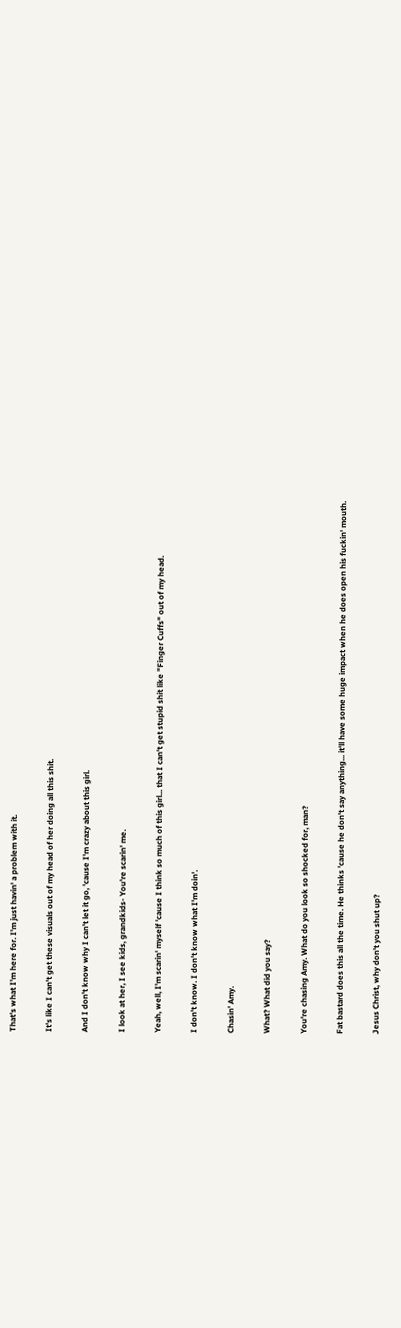That's what I'm here for. I'm just havin' a problem with it.

It's like I can't get these visuals out of my head of her doing all this shit.

And I don't know why I can't let it go, 'cause I'm crazy about this girl.

I look at her, I see kids, grandkids- You're scarin' me.

Yeah, well, I'm scarin' myself 'cause I think so much of this girl... that I can't get stupid shit like "Finger Cuffs" out of my head.

I don't know. I don't know what I'm doin'.

Chasin' Amy.

What? What did you say?

You're chasing Amy. What do you look so shocked for, man?

Fat bastard does this all the time. He thinks 'cause he don't say anything... it'll have some huge impact when he does open his fuckin' mouth.

Jesus Christ, why don't you shut up?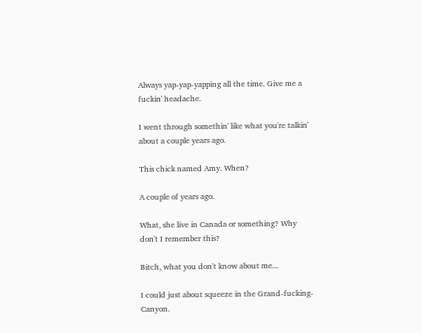Always yap-yap-yapping all the time. Give me a fuckin' headache.

I went through somethin' like what you're talkin' about a couple years ago.

This chick named Amy. When?

A couple of years ago.

What, she live in Canada or something? Why don't I remember this?

Bitch, what you don't know about me...

I could just about squeeze in the Grand-fucking-Canyon.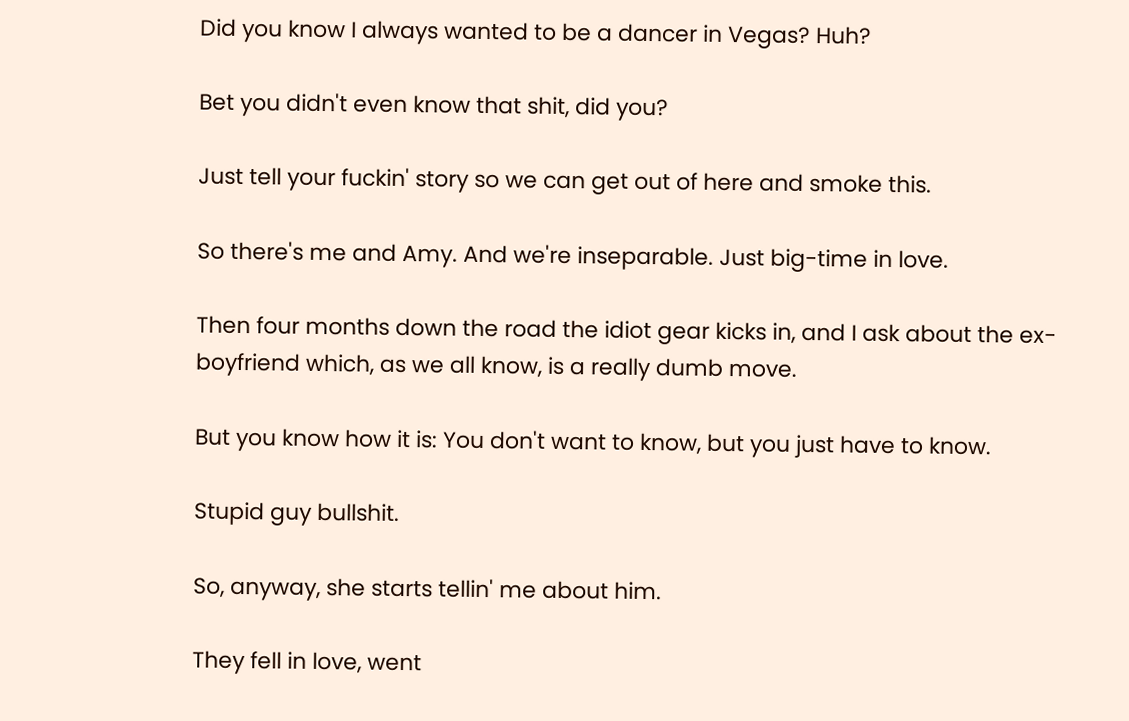Did you know I always wanted to be a dancer in Vegas? Huh?

Bet you didn't even know that shit, did you?

Just tell your fuckin' story so we can get out of here and smoke this.

So there's me and Amy. And we're inseparable. Just big-time in love.

Then four months down the road the idiot gear kicks in, and I ask about the ex-boyfriend which, as we all know, is a really dumb move.

But you know how it is: You don't want to know, but you just have to know.

Stupid guy bullshit.

So, anyway, she starts tellin' me about him.

They fell in love, went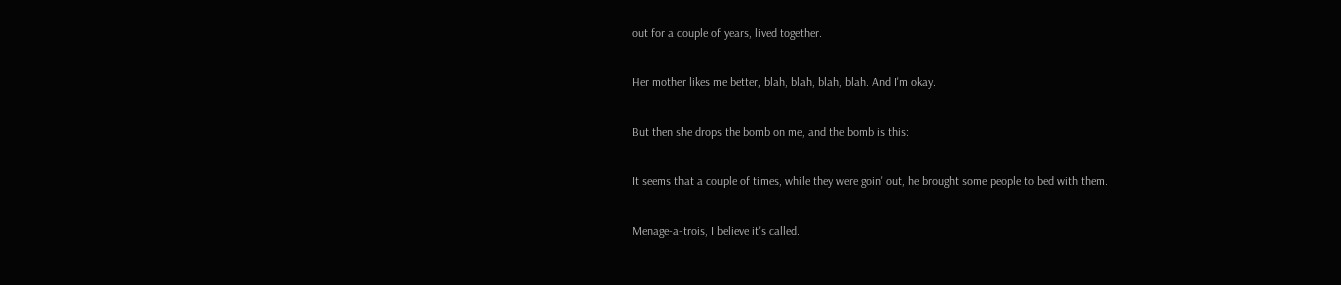out for a couple of years, lived together.

Her mother likes me better, blah, blah, blah, blah. And I'm okay.

But then she drops the bomb on me, and the bomb is this:

It seems that a couple of times, while they were goin' out, he brought some people to bed with them.

Menage-a-trois, I believe it's called.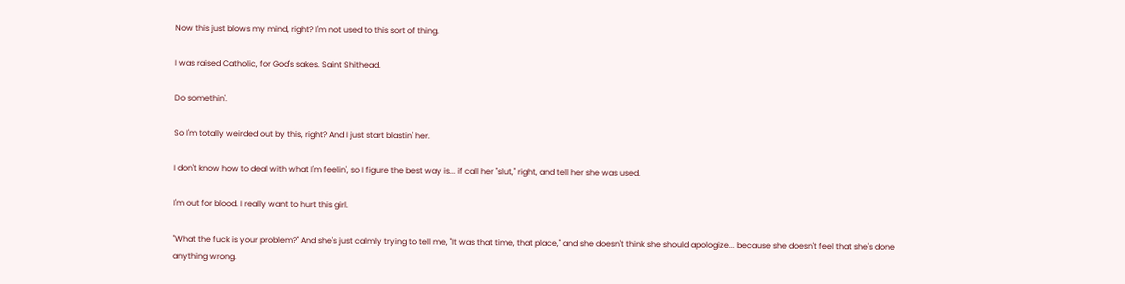Now this just blows my mind, right? I'm not used to this sort of thing.

I was raised Catholic, for God's sakes. Saint Shithead.

Do somethin'.

So I'm totally weirded out by this, right? And I just start blastin' her.

I don't know how to deal with what I'm feelin', so I figure the best way is... if call her "slut," right, and tell her she was used.

I'm out for blood. I really want to hurt this girl.

"What the fuck is your problem?" And she's just calmly trying to tell me, "It was that time, that place," and she doesn't think she should apologize... because she doesn't feel that she's done anything wrong.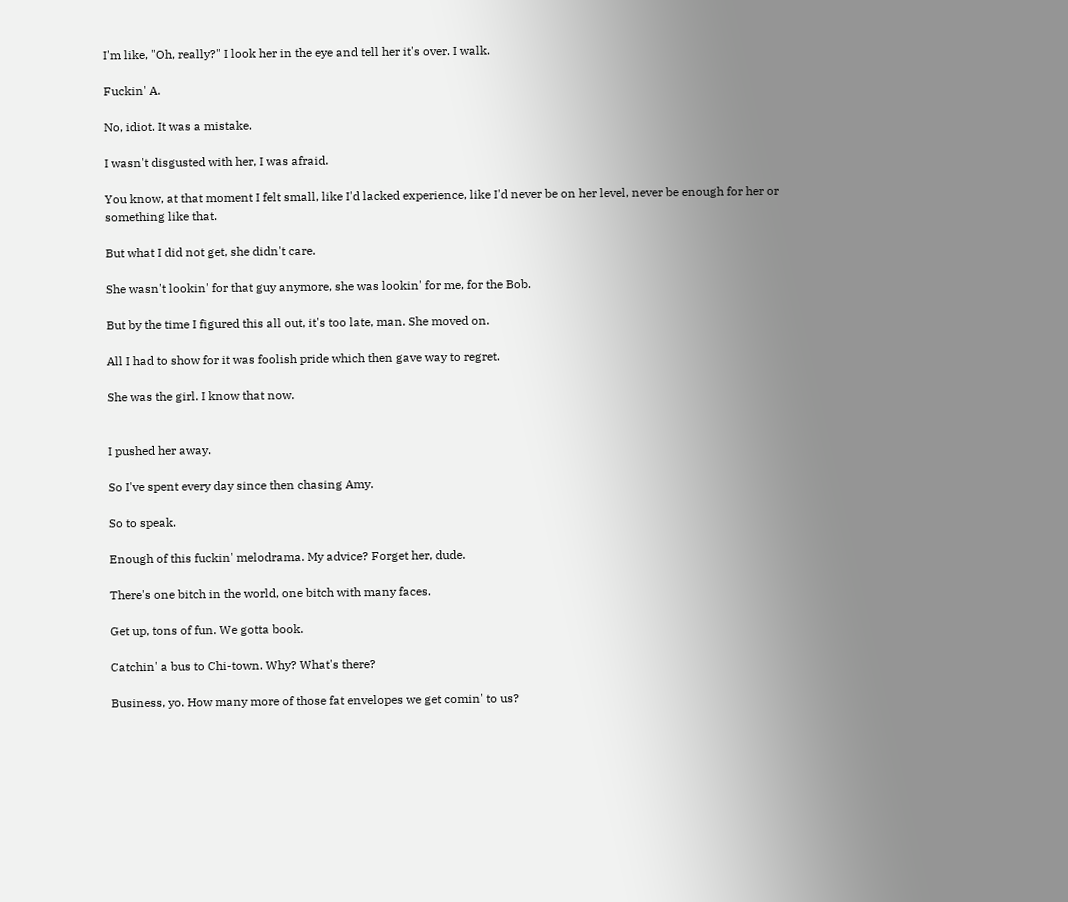I'm like, "Oh, really?" I look her in the eye and tell her it's over. I walk.

Fuckin' A.

No, idiot. It was a mistake.

I wasn't disgusted with her, I was afraid.

You know, at that moment I felt small, like I'd lacked experience, like I'd never be on her level, never be enough for her or something like that.

But what I did not get, she didn't care.

She wasn't lookin' for that guy anymore, she was lookin' for me, for the Bob.

But by the time I figured this all out, it's too late, man. She moved on.

All I had to show for it was foolish pride which then gave way to regret.

She was the girl. I know that now.


I pushed her away.

So I've spent every day since then chasing Amy.

So to speak.

Enough of this fuckin' melodrama. My advice? Forget her, dude.

There's one bitch in the world, one bitch with many faces.

Get up, tons of fun. We gotta book.

Catchin' a bus to Chi-town. Why? What's there?

Business, yo. How many more of those fat envelopes we get comin' to us?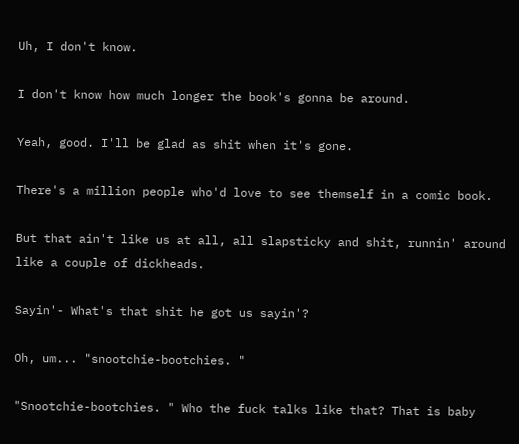Uh, I don't know.

I don't know how much longer the book's gonna be around.

Yeah, good. I'll be glad as shit when it's gone.

There's a million people who'd love to see themself in a comic book.

But that ain't like us at all, all slapsticky and shit, runnin' around like a couple of dickheads.

Sayin'- What's that shit he got us sayin'?

Oh, um... "snootchie-bootchies. "

"Snootchie-bootchies. " Who the fuck talks like that? That is baby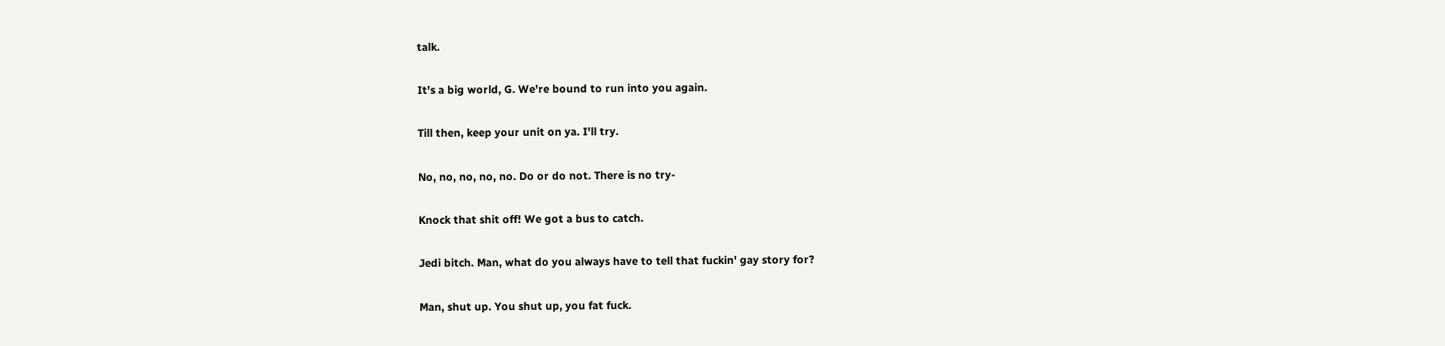talk.

It's a big world, G. We're bound to run into you again.

Till then, keep your unit on ya. I'll try.

No, no, no, no, no. Do or do not. There is no try-

Knock that shit off! We got a bus to catch.

Jedi bitch. Man, what do you always have to tell that fuckin' gay story for?

Man, shut up. You shut up, you fat fuck.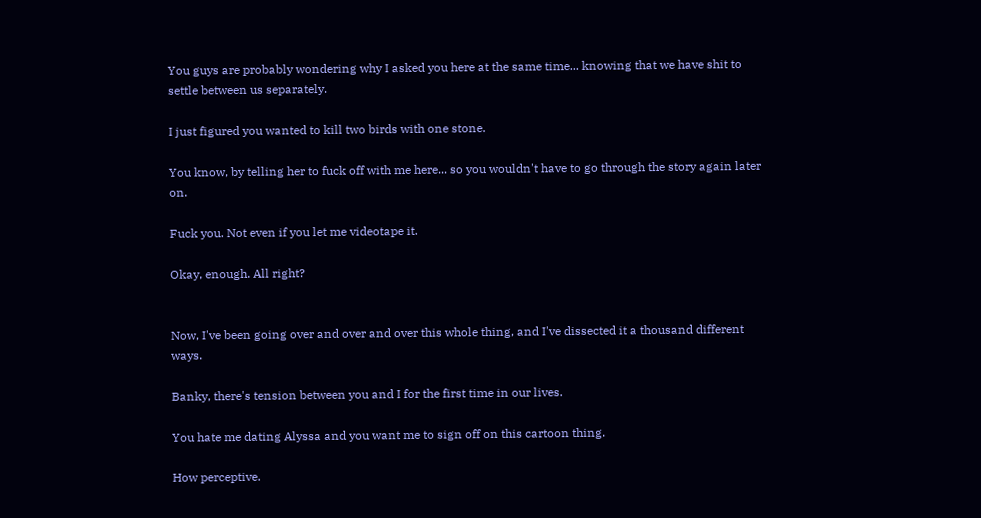You guys are probably wondering why I asked you here at the same time... knowing that we have shit to settle between us separately.

I just figured you wanted to kill two birds with one stone.

You know, by telling her to fuck off with me here... so you wouldn't have to go through the story again later on.

Fuck you. Not even if you let me videotape it.

Okay, enough. All right?


Now, I've been going over and over and over this whole thing, and I've dissected it a thousand different ways.

Banky, there's tension between you and I for the first time in our lives.

You hate me dating Alyssa and you want me to sign off on this cartoon thing.

How perceptive.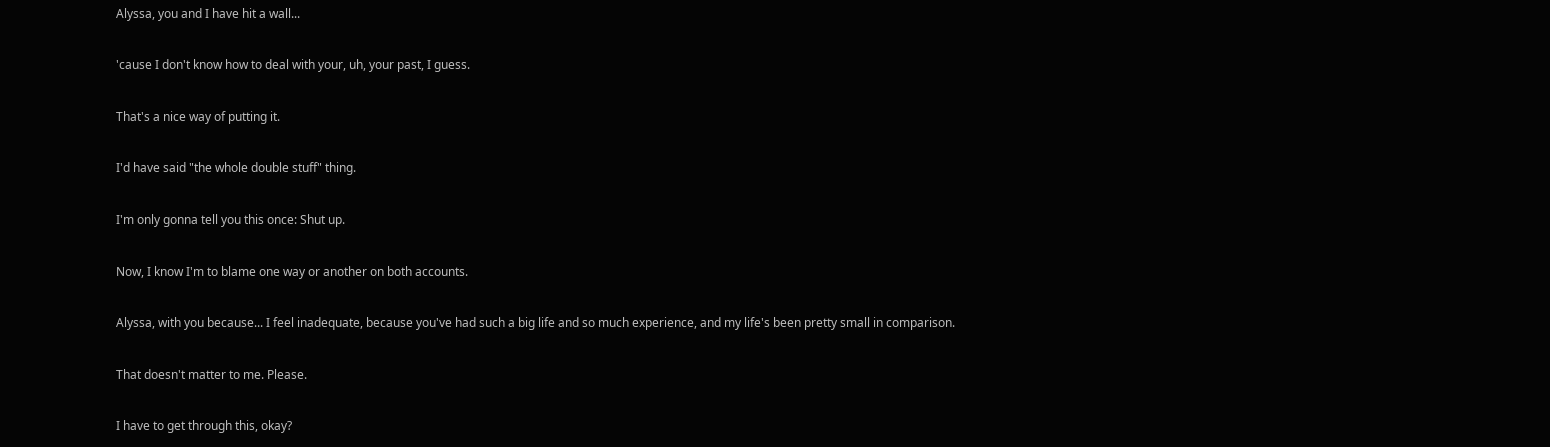Alyssa, you and I have hit a wall...

'cause I don't know how to deal with your, uh, your past, I guess.

That's a nice way of putting it.

I'd have said "the whole double stuff" thing.

I'm only gonna tell you this once: Shut up.

Now, I know I'm to blame one way or another on both accounts.

Alyssa, with you because... I feel inadequate, because you've had such a big life and so much experience, and my life's been pretty small in comparison.

That doesn't matter to me. Please.

I have to get through this, okay?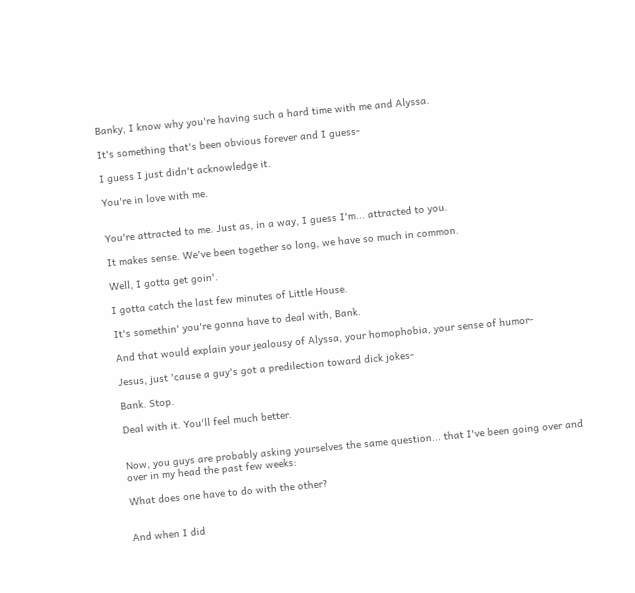Banky, I know why you're having such a hard time with me and Alyssa.

It's something that's been obvious forever and I guess-

I guess I just didn't acknowledge it.

You're in love with me.


You're attracted to me. Just as, in a way, I guess I'm... attracted to you.

It makes sense. We've been together so long, we have so much in common.

Well, I gotta get goin'.

I gotta catch the last few minutes of Little House.

It's somethin' you're gonna have to deal with, Bank.

And that would explain your jealousy of Alyssa, your homophobia, your sense of humor-

Jesus, just 'cause a guy's got a predilection toward dick jokes-

Bank. Stop.

Deal with it. You'll feel much better.


Now, you guys are probably asking yourselves the same question... that I've been going over and over in my head the past few weeks:

What does one have to do with the other?


And when I did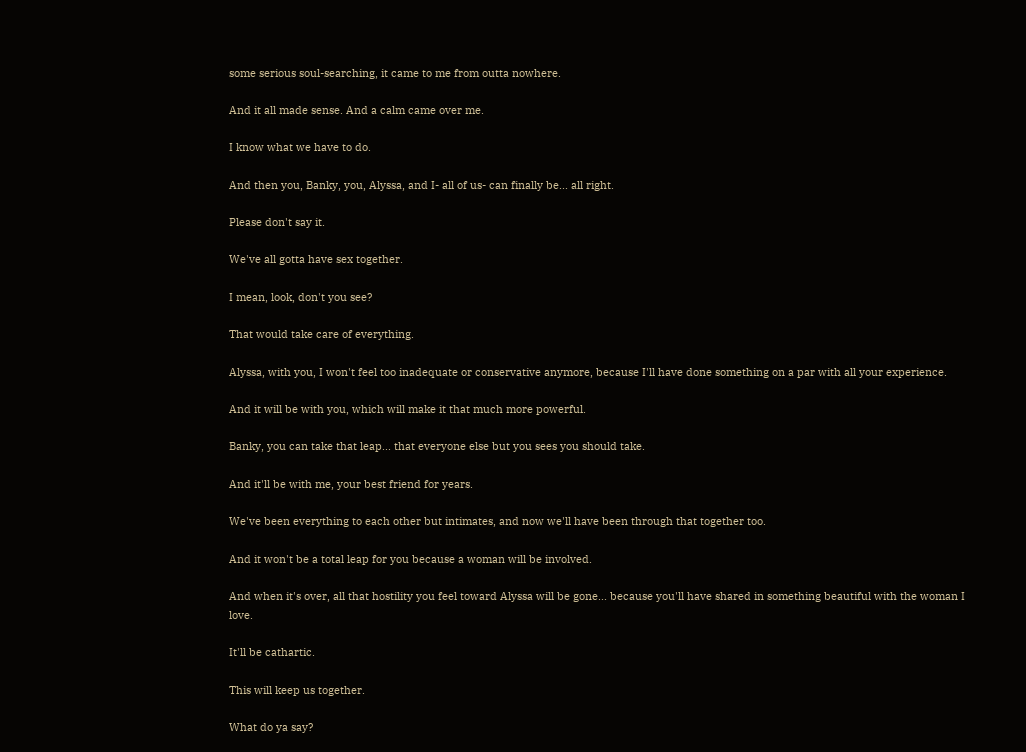some serious soul-searching, it came to me from outta nowhere.

And it all made sense. And a calm came over me.

I know what we have to do.

And then you, Banky, you, Alyssa, and I- all of us- can finally be... all right.

Please don't say it.

We've all gotta have sex together.

I mean, look, don't you see?

That would take care of everything.

Alyssa, with you, I won't feel too inadequate or conservative anymore, because I'll have done something on a par with all your experience.

And it will be with you, which will make it that much more powerful.

Banky, you can take that leap... that everyone else but you sees you should take.

And it'll be with me, your best friend for years.

We've been everything to each other but intimates, and now we'll have been through that together too.

And it won't be a total leap for you because a woman will be involved.

And when it's over, all that hostility you feel toward Alyssa will be gone... because you'll have shared in something beautiful with the woman I love.

It'll be cathartic.

This will keep us together.

What do ya say?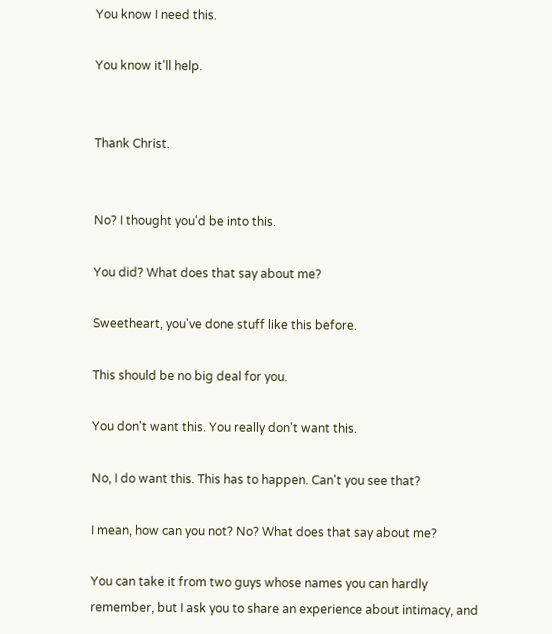You know I need this.

You know it'll help.


Thank Christ.


No? I thought you'd be into this.

You did? What does that say about me?

Sweetheart, you've done stuff like this before.

This should be no big deal for you.

You don't want this. You really don't want this.

No, I do want this. This has to happen. Can't you see that?

I mean, how can you not? No? What does that say about me?

You can take it from two guys whose names you can hardly remember, but I ask you to share an experience about intimacy, and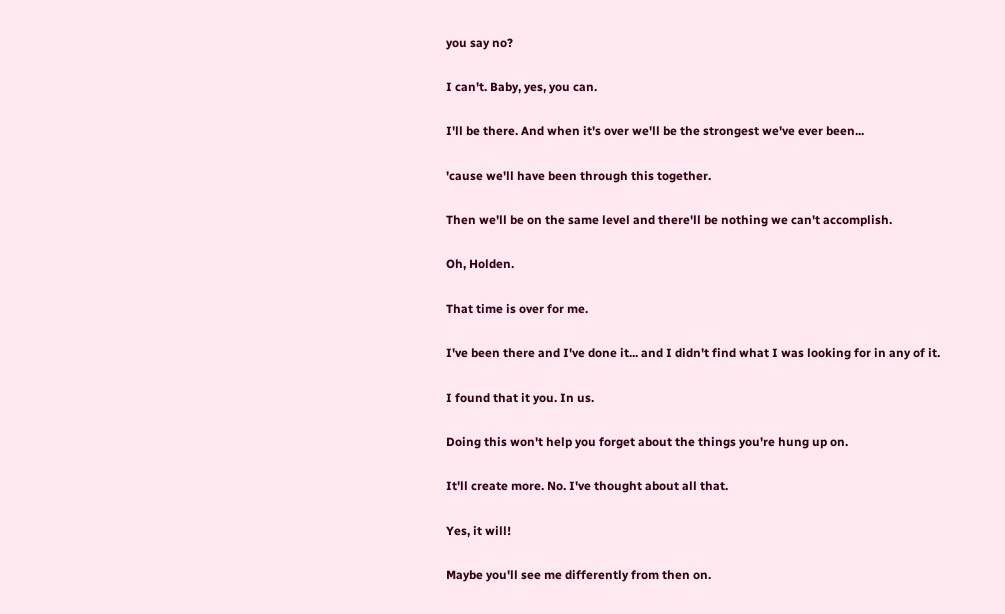you say no?

I can't. Baby, yes, you can.

I'll be there. And when it's over we'll be the strongest we've ever been...

'cause we'll have been through this together.

Then we'll be on the same level and there'll be nothing we can't accomplish.

Oh, Holden.

That time is over for me.

I've been there and I've done it... and I didn't find what I was looking for in any of it.

I found that it you. In us.

Doing this won't help you forget about the things you're hung up on.

It'll create more. No. I've thought about all that.

Yes, it will!

Maybe you'll see me differently from then on.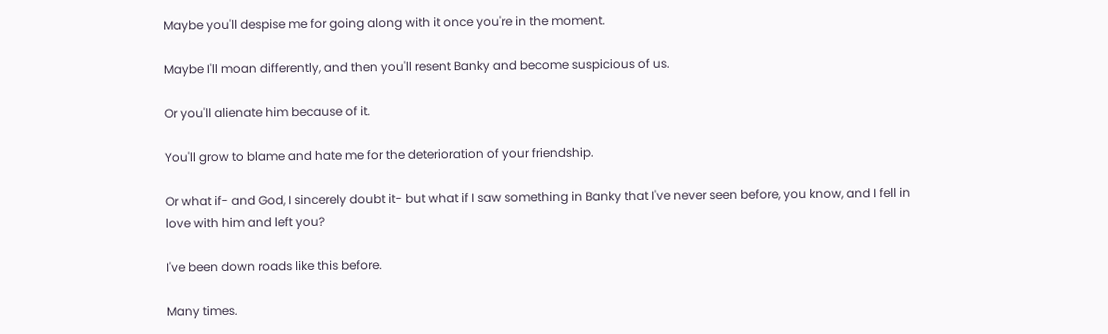Maybe you'll despise me for going along with it once you're in the moment.

Maybe I'll moan differently, and then you'll resent Banky and become suspicious of us.

Or you'll alienate him because of it.

You'll grow to blame and hate me for the deterioration of your friendship.

Or what if- and God, I sincerely doubt it- but what if I saw something in Banky that I've never seen before, you know, and I fell in love with him and left you?

I've been down roads like this before.

Many times.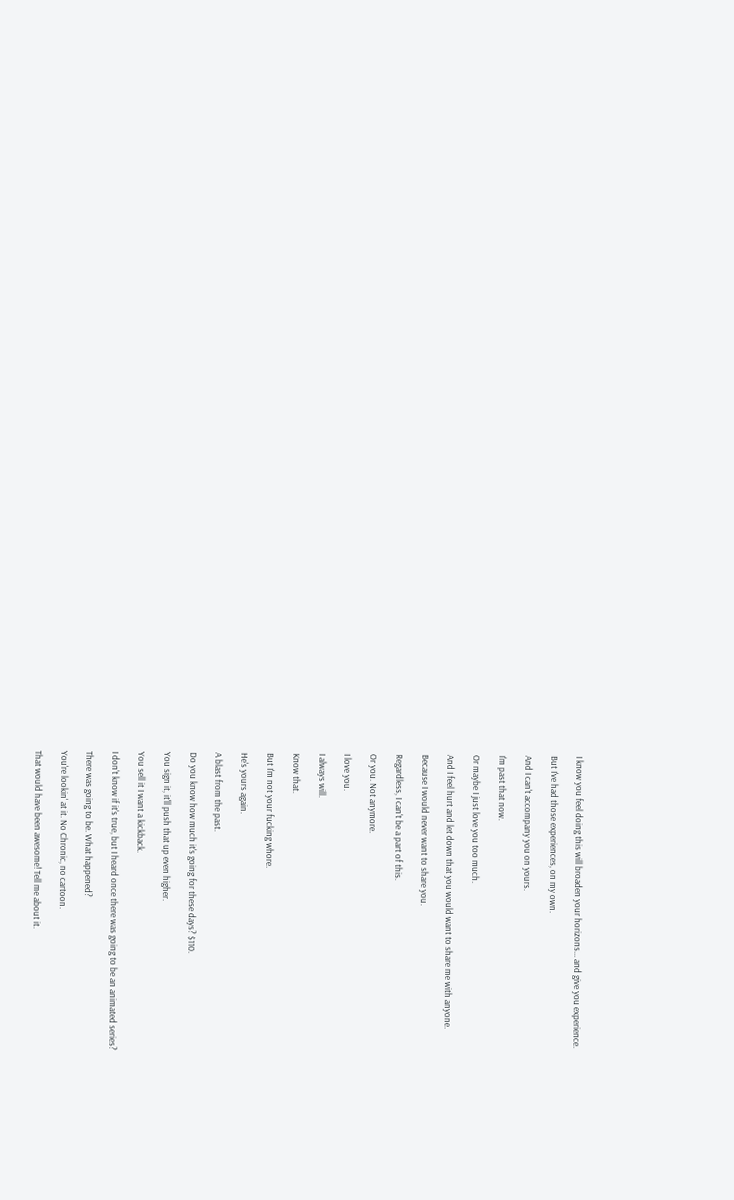I know you feel doing this will broaden your horizons... and give you experience.

But I've had those experiences, on my own.

And I can't accompany you on yours.

I'm past that now.

Or maybe I just love you too much.

And I feel hurt and let down that you would want to share me with anyone.

Because I would never want to share you.

Regardless, I can't be a part of this.

Or you. Not anymore.

I love you.

I always will.

Know that.

But I'm not your fucking whore.

He's yours again.

A blast from the past.

Do you know how much it's going for these days? $110.

You sign it, it'll push that up even higher.

You sell it I want a kickback.

I don't know if it's true, but I heard once there was going to be an animated series?

There was going to be. What happened?

You're lookin' at it. No Chronic, no cartoon.

That would have been awesome! Tell me about it.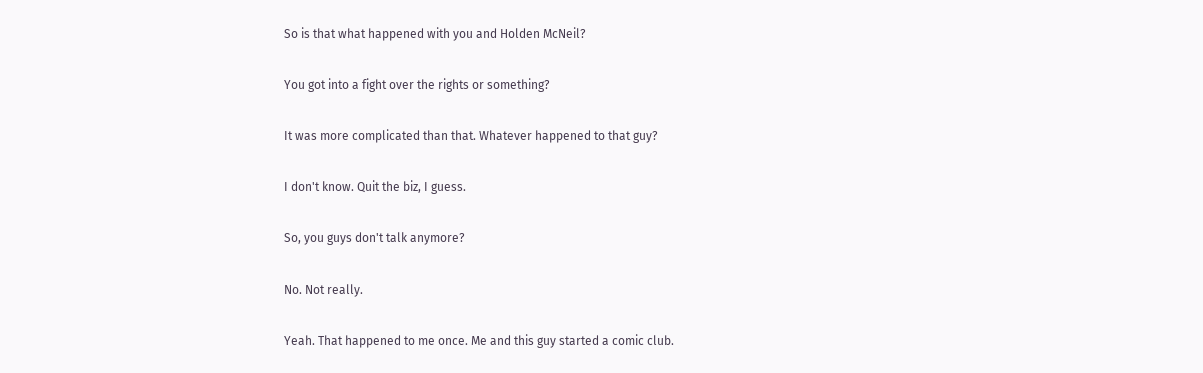So is that what happened with you and Holden McNeil?

You got into a fight over the rights or something?

It was more complicated than that. Whatever happened to that guy?

I don't know. Quit the biz, I guess.

So, you guys don't talk anymore?

No. Not really.

Yeah. That happened to me once. Me and this guy started a comic club.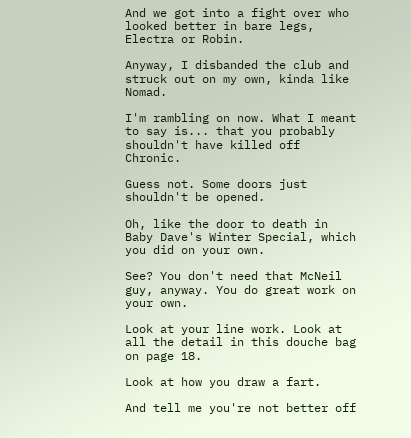And we got into a fight over who looked better in bare legs, Electra or Robin.

Anyway, I disbanded the club and struck out on my own, kinda like Nomad.

I'm rambling on now. What I meant to say is... that you probably shouldn't have killed off Chronic.

Guess not. Some doors just shouldn't be opened.

Oh, like the door to death in Baby Dave's Winter Special, which you did on your own.

See? You don't need that McNeil guy, anyway. You do great work on your own.

Look at your line work. Look at all the detail in this douche bag on page 18.

Look at how you draw a fart.

And tell me you're not better off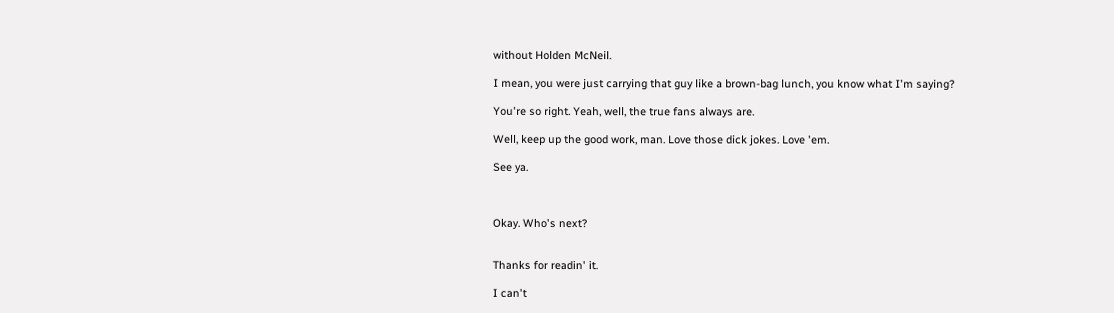without Holden McNeil.

I mean, you were just carrying that guy like a brown-bag lunch, you know what I'm saying?

You're so right. Yeah, well, the true fans always are.

Well, keep up the good work, man. Love those dick jokes. Love 'em.

See ya.



Okay. Who's next?


Thanks for readin' it.

I can't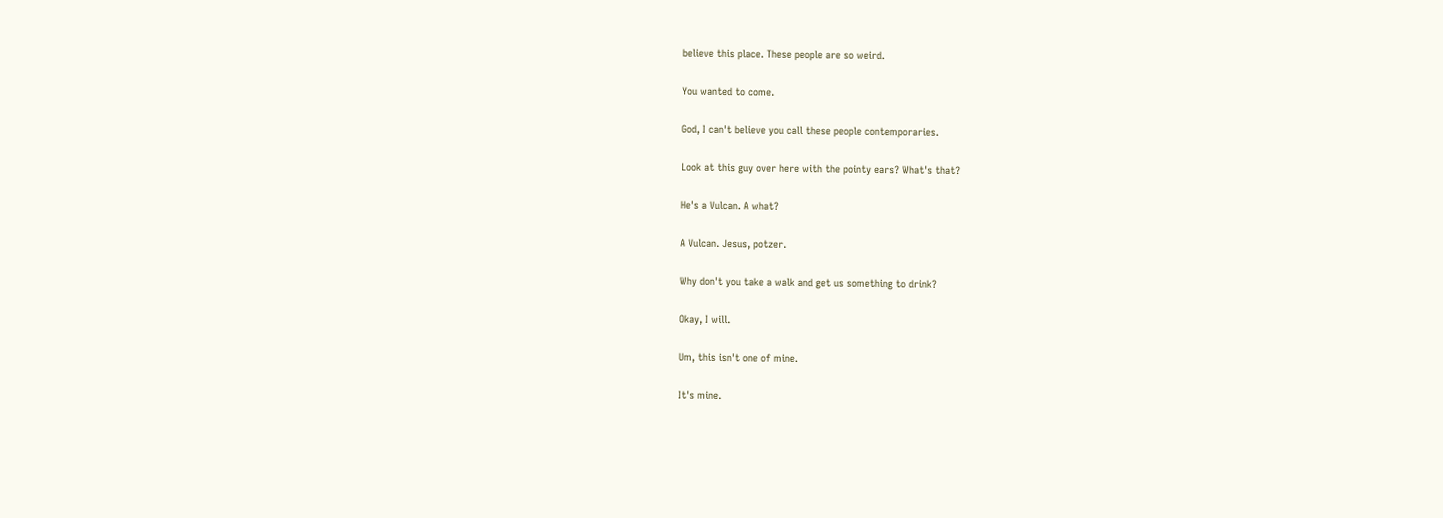believe this place. These people are so weird.

You wanted to come.

God, I can't believe you call these people contemporaries.

Look at this guy over here with the pointy ears? What's that?

He's a Vulcan. A what?

A Vulcan. Jesus, potzer.

Why don't you take a walk and get us something to drink?

Okay, I will.

Um, this isn't one of mine.

It's mine.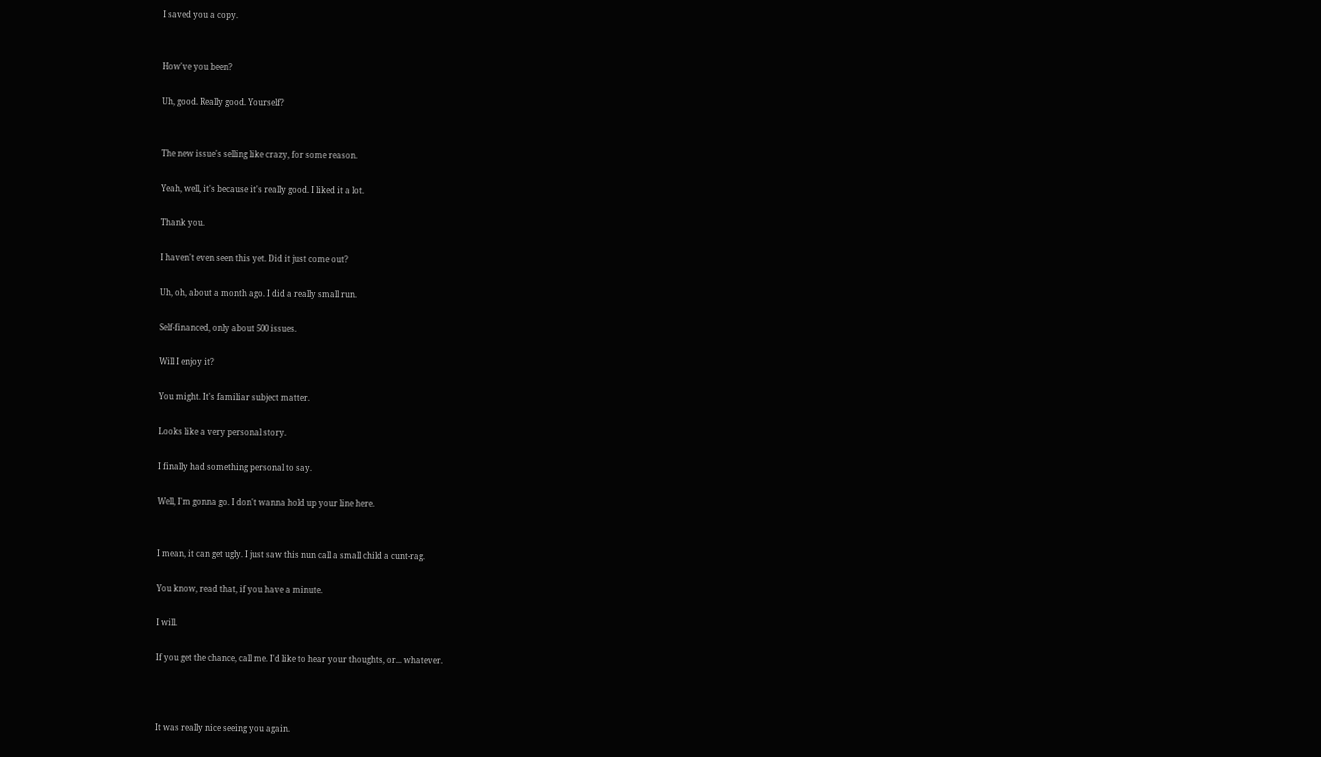I saved you a copy.


How've you been?

Uh, good. Really good. Yourself?


The new issue's selling like crazy, for some reason.

Yeah, well, it's because it's really good. I liked it a lot.

Thank you.

I haven't even seen this yet. Did it just come out?

Uh, oh, about a month ago. I did a really small run.

Self-financed, only about 500 issues.

Will I enjoy it?

You might. It's familiar subject matter.

Looks like a very personal story.

I finally had something personal to say.

Well, I'm gonna go. I don't wanna hold up your line here.


I mean, it can get ugly. I just saw this nun call a small child a cunt-rag.

You know, read that, if you have a minute.

I will.

If you get the chance, call me. I'd like to hear your thoughts, or... whatever.



It was really nice seeing you again.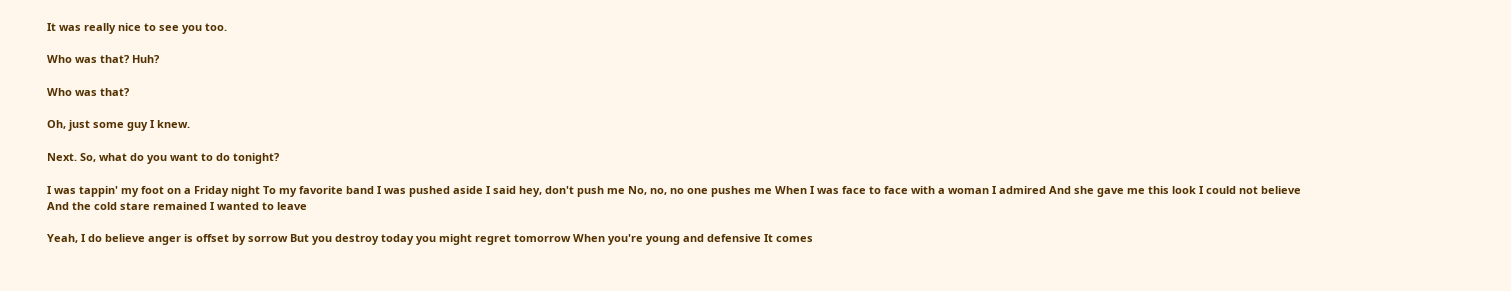It was really nice to see you too.

Who was that? Huh?

Who was that?

Oh, just some guy I knew.

Next. So, what do you want to do tonight?

I was tappin' my foot on a Friday night To my favorite band I was pushed aside I said hey, don't push me No, no, no one pushes me When I was face to face with a woman I admired And she gave me this look I could not believe And the cold stare remained I wanted to leave

Yeah, I do believe anger is offset by sorrow But you destroy today you might regret tomorrow When you're young and defensive It comes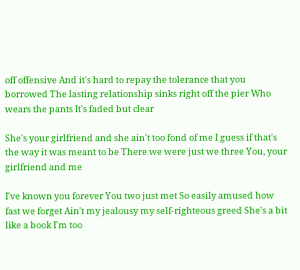off offensive And it's hard to repay the tolerance that you borrowed The lasting relationship sinks right off the pier Who wears the pants It's faded but clear

She's your girlfriend and she ain't too fond of me I guess if that's the way it was meant to be There we were just we three You, your girlfriend and me

I've known you forever You two just met So easily amused how fast we forget Ain't my jealousy my self-righteous greed She's a bit like a book I'm too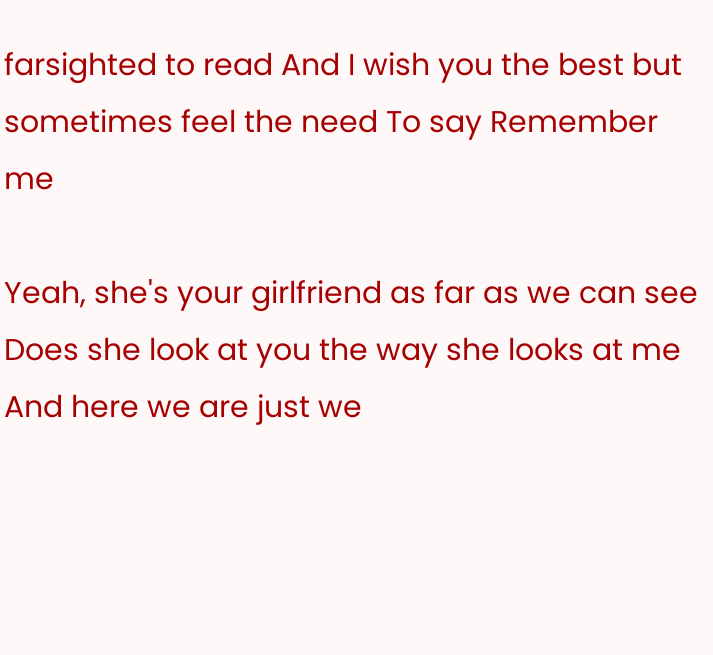farsighted to read And I wish you the best but sometimes feel the need To say Remember me

Yeah, she's your girlfriend as far as we can see Does she look at you the way she looks at me And here we are just we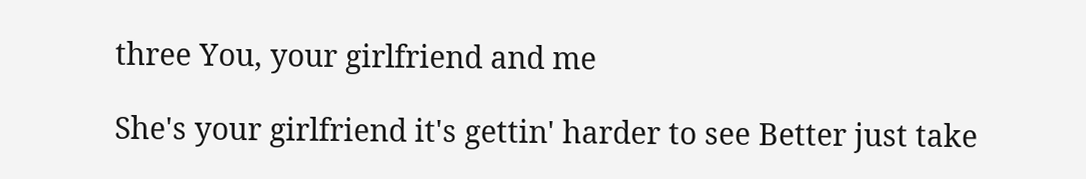three You, your girlfriend and me

She's your girlfriend it's gettin' harder to see Better just take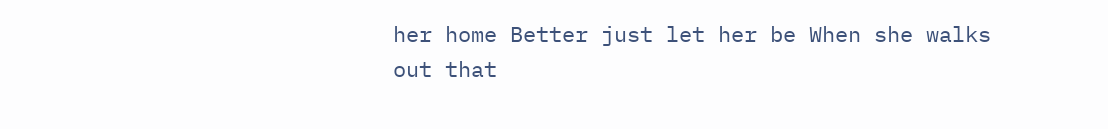her home Better just let her be When she walks out that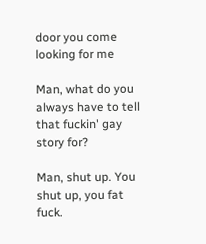door you come looking for me

Man, what do you always have to tell that fuckin' gay story for?

Man, shut up. You shut up, you fat fuck.